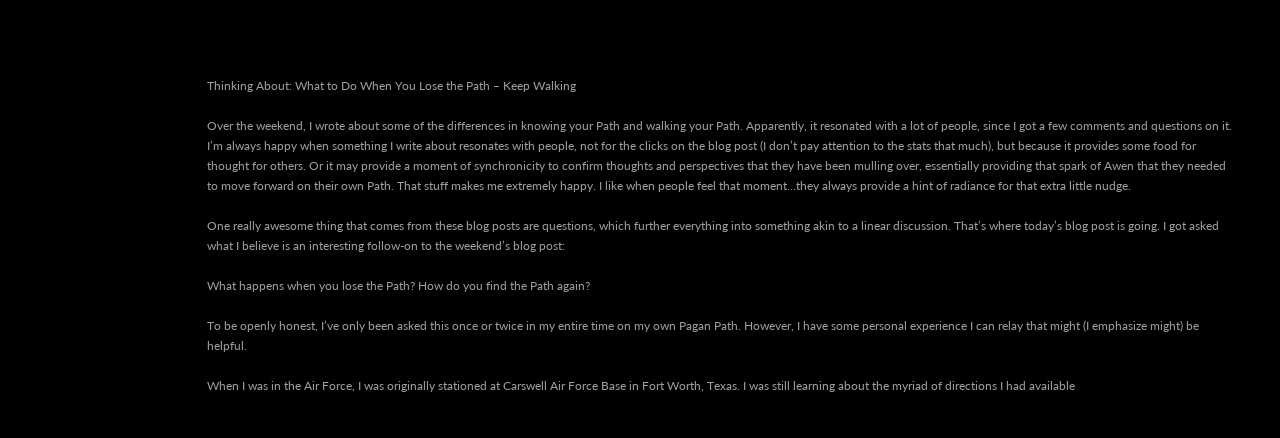Thinking About: What to Do When You Lose the Path – Keep Walking

Over the weekend, I wrote about some of the differences in knowing your Path and walking your Path. Apparently, it resonated with a lot of people, since I got a few comments and questions on it. I’m always happy when something I write about resonates with people, not for the clicks on the blog post (I don’t pay attention to the stats that much), but because it provides some food for thought for others. Or it may provide a moment of synchronicity to confirm thoughts and perspectives that they have been mulling over, essentially providing that spark of Awen that they needed to move forward on their own Path. That stuff makes me extremely happy. I like when people feel that moment…they always provide a hint of radiance for that extra little nudge.

One really awesome thing that comes from these blog posts are questions, which further everything into something akin to a linear discussion. That’s where today’s blog post is going. I got asked what I believe is an interesting follow-on to the weekend’s blog post:

What happens when you lose the Path? How do you find the Path again?

To be openly honest, I’ve only been asked this once or twice in my entire time on my own Pagan Path. However, I have some personal experience I can relay that might (I emphasize might) be helpful.

When I was in the Air Force, I was originally stationed at Carswell Air Force Base in Fort Worth, Texas. I was still learning about the myriad of directions I had available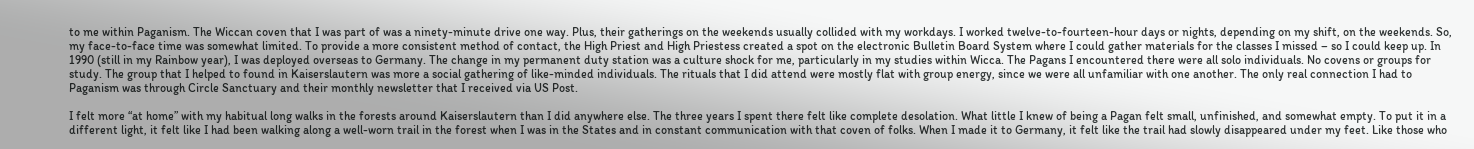to me within Paganism. The Wiccan coven that I was part of was a ninety-minute drive one way. Plus, their gatherings on the weekends usually collided with my workdays. I worked twelve-to-fourteen-hour days or nights, depending on my shift, on the weekends. So, my face-to-face time was somewhat limited. To provide a more consistent method of contact, the High Priest and High Priestess created a spot on the electronic Bulletin Board System where I could gather materials for the classes I missed – so I could keep up. In 1990 (still in my Rainbow year), I was deployed overseas to Germany. The change in my permanent duty station was a culture shock for me, particularly in my studies within Wicca. The Pagans I encountered there were all solo individuals. No covens or groups for study. The group that I helped to found in Kaiserslautern was more a social gathering of like-minded individuals. The rituals that I did attend were mostly flat with group energy, since we were all unfamiliar with one another. The only real connection I had to Paganism was through Circle Sanctuary and their monthly newsletter that I received via US Post.

I felt more “at home” with my habitual long walks in the forests around Kaiserslautern than I did anywhere else. The three years I spent there felt like complete desolation. What little I knew of being a Pagan felt small, unfinished, and somewhat empty. To put it in a different light, it felt like I had been walking along a well-worn trail in the forest when I was in the States and in constant communication with that coven of folks. When I made it to Germany, it felt like the trail had slowly disappeared under my feet. Like those who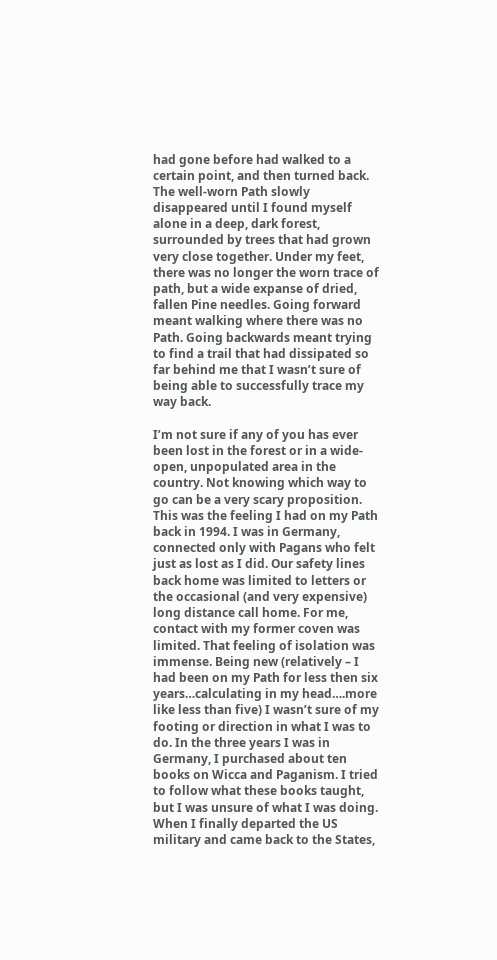had gone before had walked to a certain point, and then turned back. The well-worn Path slowly disappeared until I found myself alone in a deep, dark forest, surrounded by trees that had grown very close together. Under my feet, there was no longer the worn trace of path, but a wide expanse of dried, fallen Pine needles. Going forward meant walking where there was no Path. Going backwards meant trying to find a trail that had dissipated so far behind me that I wasn’t sure of being able to successfully trace my way back.

I’m not sure if any of you has ever been lost in the forest or in a wide-open, unpopulated area in the country. Not knowing which way to go can be a very scary proposition. This was the feeling I had on my Path back in 1994. I was in Germany, connected only with Pagans who felt just as lost as I did. Our safety lines back home was limited to letters or the occasional (and very expensive) long distance call home. For me, contact with my former coven was limited. That feeling of isolation was immense. Being new (relatively – I had been on my Path for less then six years…calculating in my head….more like less than five) I wasn’t sure of my footing or direction in what I was to do. In the three years I was in Germany, I purchased about ten books on Wicca and Paganism. I tried to follow what these books taught, but I was unsure of what I was doing. When I finally departed the US military and came back to the States,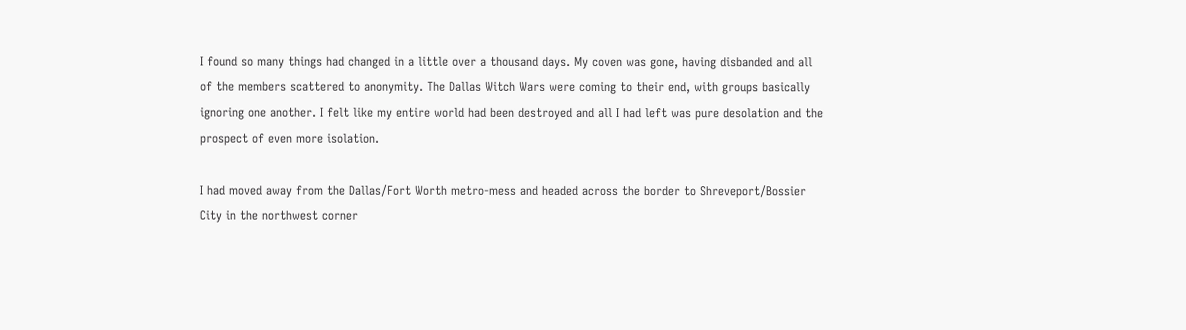I found so many things had changed in a little over a thousand days. My coven was gone, having disbanded and all of the members scattered to anonymity. The Dallas Witch Wars were coming to their end, with groups basically ignoring one another. I felt like my entire world had been destroyed and all I had left was pure desolation and the prospect of even more isolation.

I had moved away from the Dallas/Fort Worth metro-mess and headed across the border to Shreveport/Bossier City in the northwest corner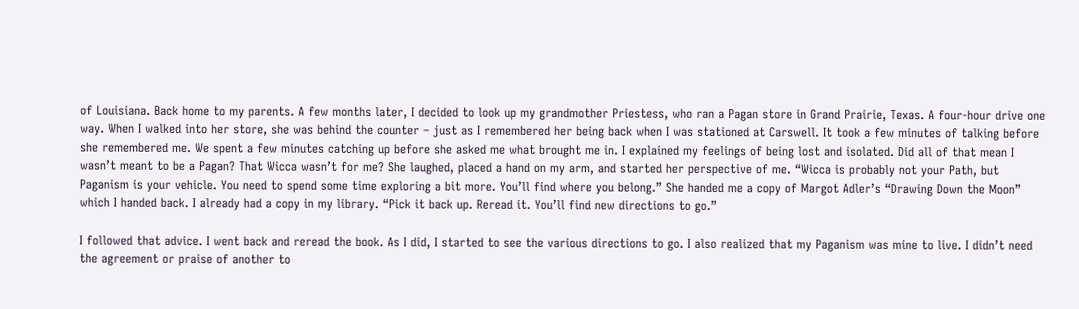of Louisiana. Back home to my parents. A few months later, I decided to look up my grandmother Priestess, who ran a Pagan store in Grand Prairie, Texas. A four-hour drive one way. When I walked into her store, she was behind the counter – just as I remembered her being back when I was stationed at Carswell. It took a few minutes of talking before she remembered me. We spent a few minutes catching up before she asked me what brought me in. I explained my feelings of being lost and isolated. Did all of that mean I wasn’t meant to be a Pagan? That Wicca wasn’t for me? She laughed, placed a hand on my arm, and started her perspective of me. “Wicca is probably not your Path, but Paganism is your vehicle. You need to spend some time exploring a bit more. You’ll find where you belong.” She handed me a copy of Margot Adler’s “Drawing Down the Moon” which I handed back. I already had a copy in my library. “Pick it back up. Reread it. You’ll find new directions to go.”

I followed that advice. I went back and reread the book. As I did, I started to see the various directions to go. I also realized that my Paganism was mine to live. I didn’t need the agreement or praise of another to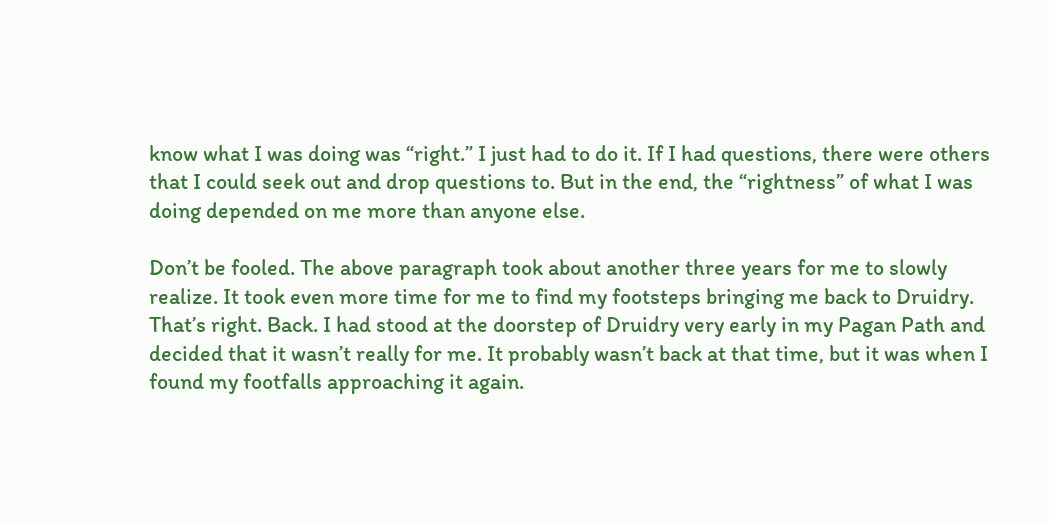know what I was doing was “right.” I just had to do it. If I had questions, there were others that I could seek out and drop questions to. But in the end, the “rightness” of what I was doing depended on me more than anyone else.

Don’t be fooled. The above paragraph took about another three years for me to slowly realize. It took even more time for me to find my footsteps bringing me back to Druidry. That’s right. Back. I had stood at the doorstep of Druidry very early in my Pagan Path and decided that it wasn’t really for me. It probably wasn’t back at that time, but it was when I found my footfalls approaching it again.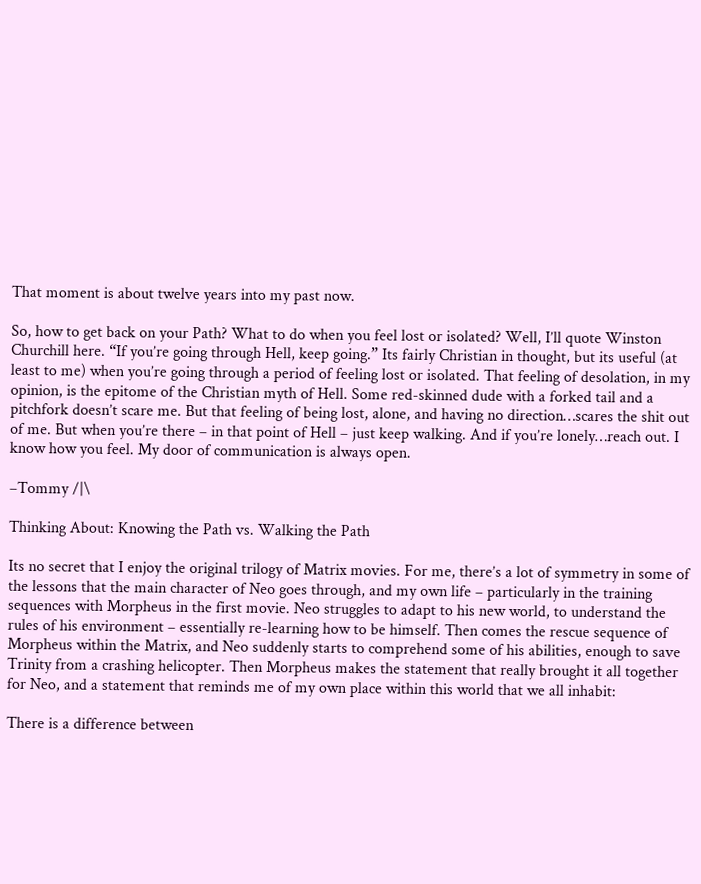That moment is about twelve years into my past now.

So, how to get back on your Path? What to do when you feel lost or isolated? Well, I’ll quote Winston Churchill here. “If you’re going through Hell, keep going.” Its fairly Christian in thought, but its useful (at least to me) when you’re going through a period of feeling lost or isolated. That feeling of desolation, in my opinion, is the epitome of the Christian myth of Hell. Some red-skinned dude with a forked tail and a pitchfork doesn’t scare me. But that feeling of being lost, alone, and having no direction…scares the shit out of me. But when you’re there – in that point of Hell – just keep walking. And if you’re lonely…reach out. I know how you feel. My door of communication is always open.

–Tommy /|\

Thinking About: Knowing the Path vs. Walking the Path

Its no secret that I enjoy the original trilogy of Matrix movies. For me, there’s a lot of symmetry in some of the lessons that the main character of Neo goes through, and my own life – particularly in the training sequences with Morpheus in the first movie. Neo struggles to adapt to his new world, to understand the rules of his environment – essentially re-learning how to be himself. Then comes the rescue sequence of Morpheus within the Matrix, and Neo suddenly starts to comprehend some of his abilities, enough to save Trinity from a crashing helicopter. Then Morpheus makes the statement that really brought it all together for Neo, and a statement that reminds me of my own place within this world that we all inhabit:

There is a difference between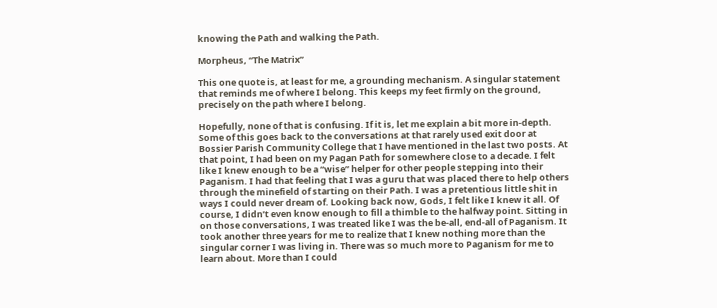knowing the Path and walking the Path.

Morpheus, “The Matrix”

This one quote is, at least for me, a grounding mechanism. A singular statement that reminds me of where I belong. This keeps my feet firmly on the ground, precisely on the path where I belong.

Hopefully, none of that is confusing. If it is, let me explain a bit more in-depth. Some of this goes back to the conversations at that rarely used exit door at Bossier Parish Community College that I have mentioned in the last two posts. At that point, I had been on my Pagan Path for somewhere close to a decade. I felt like I knew enough to be a “wise” helper for other people stepping into their Paganism. I had that feeling that I was a guru that was placed there to help others through the minefield of starting on their Path. I was a pretentious little shit in ways I could never dream of. Looking back now, Gods, I felt like I knew it all. Of course, I didn’t even know enough to fill a thimble to the halfway point. Sitting in on those conversations, I was treated like I was the be-all, end-all of Paganism. It took another three years for me to realize that I knew nothing more than the singular corner I was living in. There was so much more to Paganism for me to learn about. More than I could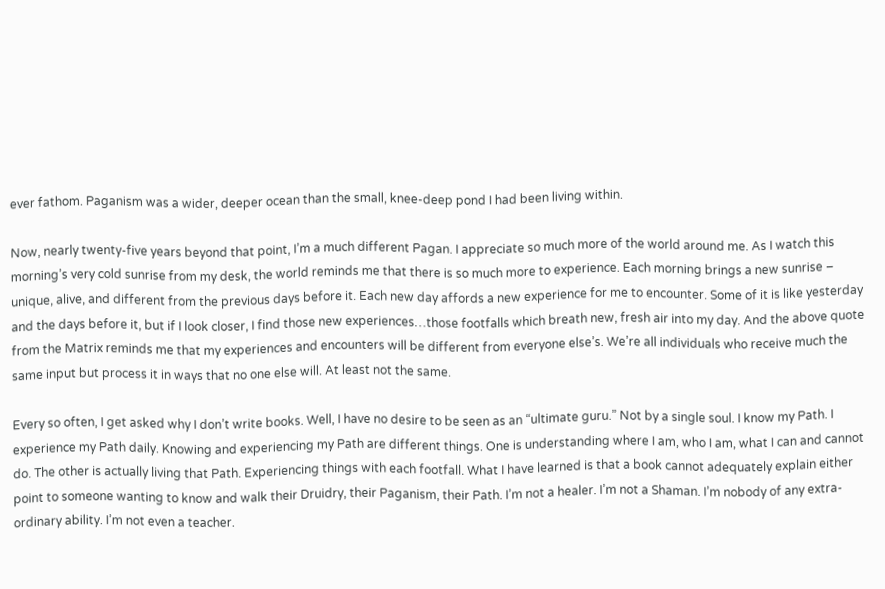ever fathom. Paganism was a wider, deeper ocean than the small, knee-deep pond I had been living within.

Now, nearly twenty-five years beyond that point, I’m a much different Pagan. I appreciate so much more of the world around me. As I watch this morning’s very cold sunrise from my desk, the world reminds me that there is so much more to experience. Each morning brings a new sunrise – unique, alive, and different from the previous days before it. Each new day affords a new experience for me to encounter. Some of it is like yesterday and the days before it, but if I look closer, I find those new experiences…those footfalls which breath new, fresh air into my day. And the above quote from the Matrix reminds me that my experiences and encounters will be different from everyone else’s. We’re all individuals who receive much the same input but process it in ways that no one else will. At least not the same.

Every so often, I get asked why I don’t write books. Well, I have no desire to be seen as an “ultimate guru.” Not by a single soul. I know my Path. I experience my Path daily. Knowing and experiencing my Path are different things. One is understanding where I am, who I am, what I can and cannot do. The other is actually living that Path. Experiencing things with each footfall. What I have learned is that a book cannot adequately explain either point to someone wanting to know and walk their Druidry, their Paganism, their Path. I’m not a healer. I’m not a Shaman. I’m nobody of any extra-ordinary ability. I’m not even a teacher.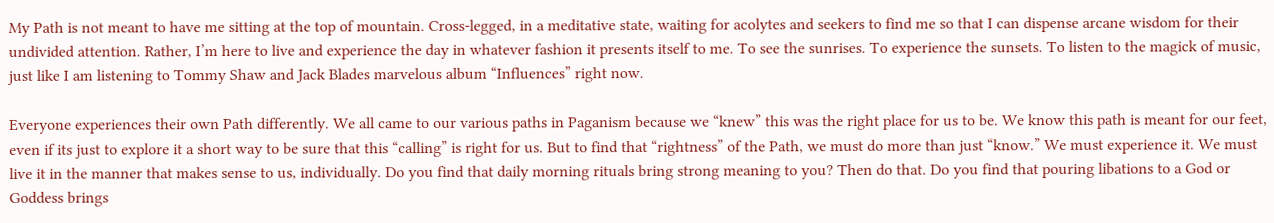My Path is not meant to have me sitting at the top of mountain. Cross-legged, in a meditative state, waiting for acolytes and seekers to find me so that I can dispense arcane wisdom for their undivided attention. Rather, I’m here to live and experience the day in whatever fashion it presents itself to me. To see the sunrises. To experience the sunsets. To listen to the magick of music, just like I am listening to Tommy Shaw and Jack Blades marvelous album “Influences” right now.

Everyone experiences their own Path differently. We all came to our various paths in Paganism because we “knew” this was the right place for us to be. We know this path is meant for our feet, even if its just to explore it a short way to be sure that this “calling” is right for us. But to find that “rightness” of the Path, we must do more than just “know.” We must experience it. We must live it in the manner that makes sense to us, individually. Do you find that daily morning rituals bring strong meaning to you? Then do that. Do you find that pouring libations to a God or Goddess brings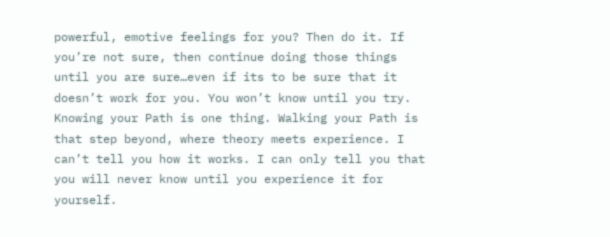powerful, emotive feelings for you? Then do it. If you’re not sure, then continue doing those things until you are sure…even if its to be sure that it doesn’t work for you. You won’t know until you try. Knowing your Path is one thing. Walking your Path is that step beyond, where theory meets experience. I can’t tell you how it works. I can only tell you that you will never know until you experience it for yourself.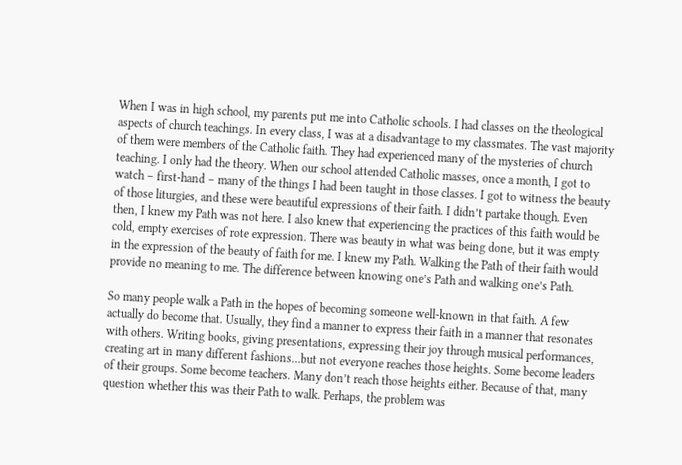When I was in high school, my parents put me into Catholic schools. I had classes on the theological aspects of church teachings. In every class, I was at a disadvantage to my classmates. The vast majority of them were members of the Catholic faith. They had experienced many of the mysteries of church teaching. I only had the theory. When our school attended Catholic masses, once a month, I got to watch – first-hand – many of the things I had been taught in those classes. I got to witness the beauty of those liturgies, and these were beautiful expressions of their faith. I didn’t partake though. Even then, I knew my Path was not here. I also knew that experiencing the practices of this faith would be cold, empty exercises of rote expression. There was beauty in what was being done, but it was empty in the expression of the beauty of faith for me. I knew my Path. Walking the Path of their faith would provide no meaning to me. The difference between knowing one’s Path and walking one’s Path.

So many people walk a Path in the hopes of becoming someone well-known in that faith. A few actually do become that. Usually, they find a manner to express their faith in a manner that resonates with others. Writing books, giving presentations, expressing their joy through musical performances, creating art in many different fashions…but not everyone reaches those heights. Some become leaders of their groups. Some become teachers. Many don’t reach those heights either. Because of that, many question whether this was their Path to walk. Perhaps, the problem was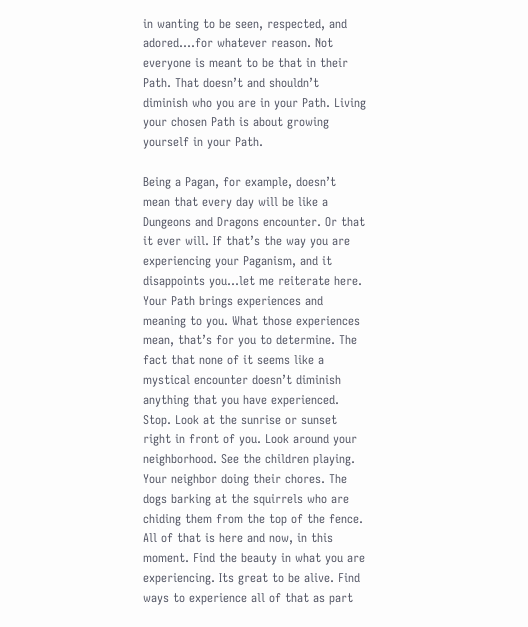in wanting to be seen, respected, and adored….for whatever reason. Not everyone is meant to be that in their Path. That doesn’t and shouldn’t diminish who you are in your Path. Living your chosen Path is about growing yourself in your Path.

Being a Pagan, for example, doesn’t mean that every day will be like a Dungeons and Dragons encounter. Or that it ever will. If that’s the way you are experiencing your Paganism, and it disappoints you…let me reiterate here. Your Path brings experiences and meaning to you. What those experiences mean, that’s for you to determine. The fact that none of it seems like a mystical encounter doesn’t diminish anything that you have experienced. Stop. Look at the sunrise or sunset right in front of you. Look around your neighborhood. See the children playing. Your neighbor doing their chores. The dogs barking at the squirrels who are chiding them from the top of the fence. All of that is here and now, in this moment. Find the beauty in what you are experiencing. Its great to be alive. Find ways to experience all of that as part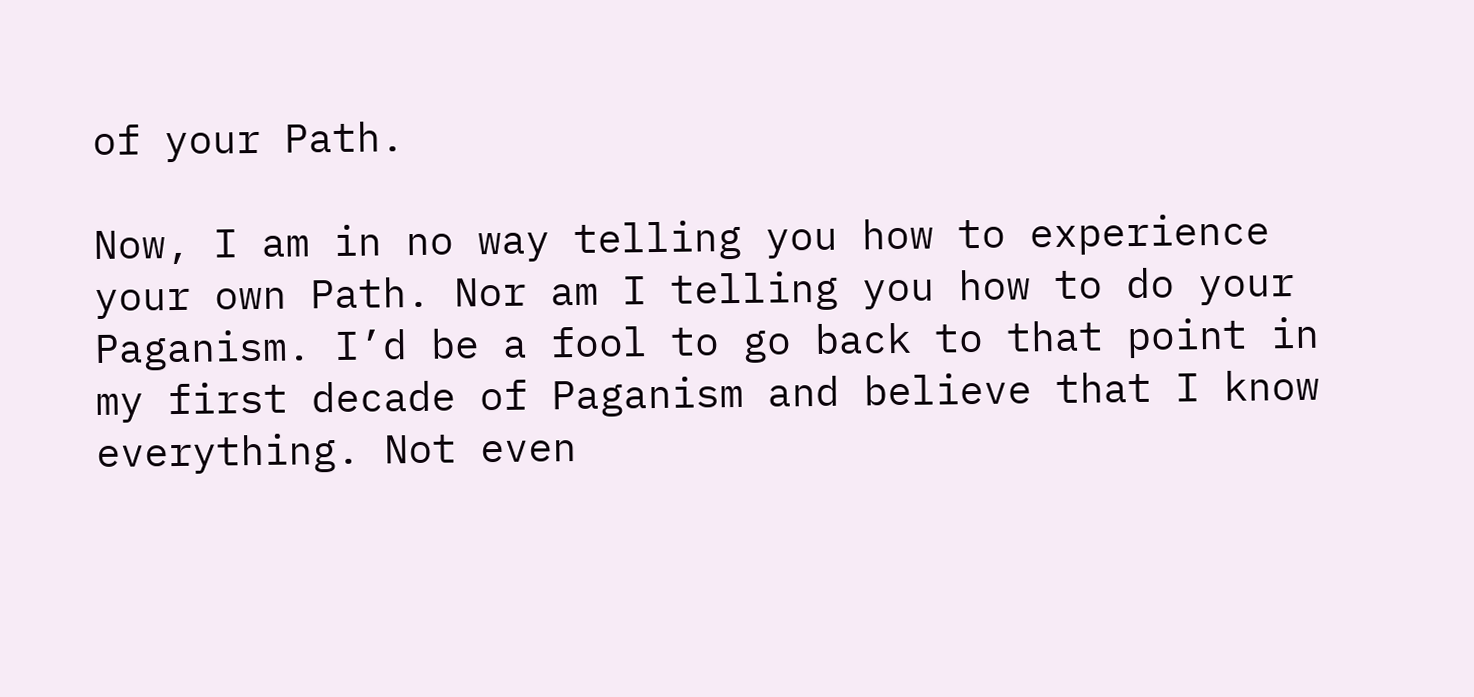of your Path.

Now, I am in no way telling you how to experience your own Path. Nor am I telling you how to do your Paganism. I’d be a fool to go back to that point in my first decade of Paganism and believe that I know everything. Not even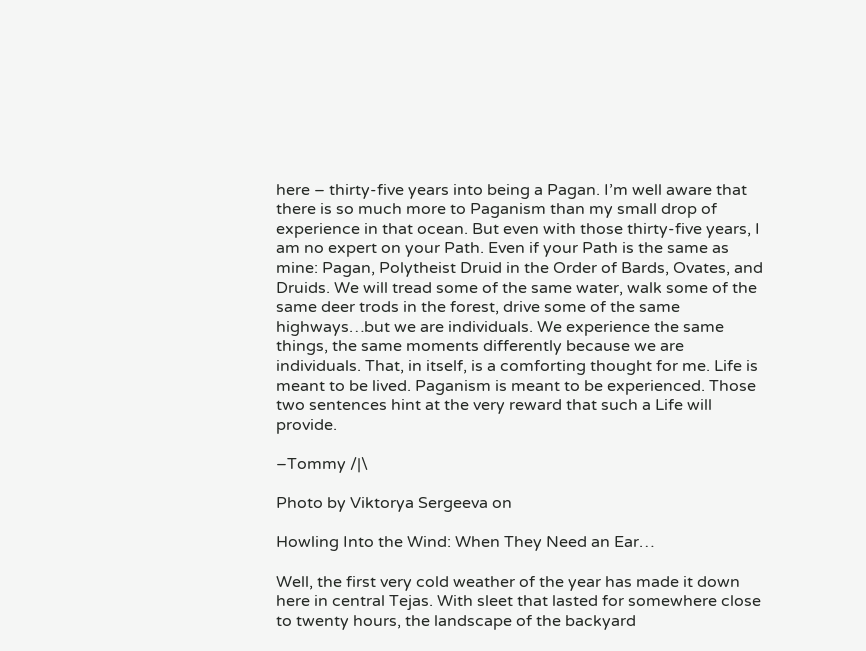here – thirty-five years into being a Pagan. I’m well aware that there is so much more to Paganism than my small drop of experience in that ocean. But even with those thirty-five years, I am no expert on your Path. Even if your Path is the same as mine: Pagan, Polytheist Druid in the Order of Bards, Ovates, and Druids. We will tread some of the same water, walk some of the same deer trods in the forest, drive some of the same highways…but we are individuals. We experience the same things, the same moments differently because we are individuals. That, in itself, is a comforting thought for me. Life is meant to be lived. Paganism is meant to be experienced. Those two sentences hint at the very reward that such a Life will provide.

–Tommy /|\

Photo by Viktorya Sergeeva on

Howling Into the Wind: When They Need an Ear…

Well, the first very cold weather of the year has made it down here in central Tejas. With sleet that lasted for somewhere close to twenty hours, the landscape of the backyard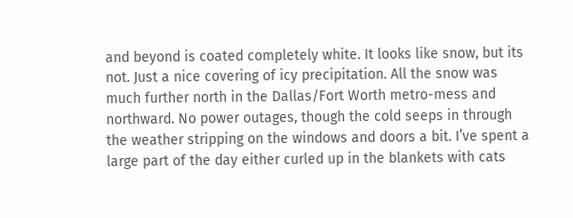and beyond is coated completely white. It looks like snow, but its not. Just a nice covering of icy precipitation. All the snow was much further north in the Dallas/Fort Worth metro-mess and northward. No power outages, though the cold seeps in through the weather stripping on the windows and doors a bit. I’ve spent a large part of the day either curled up in the blankets with cats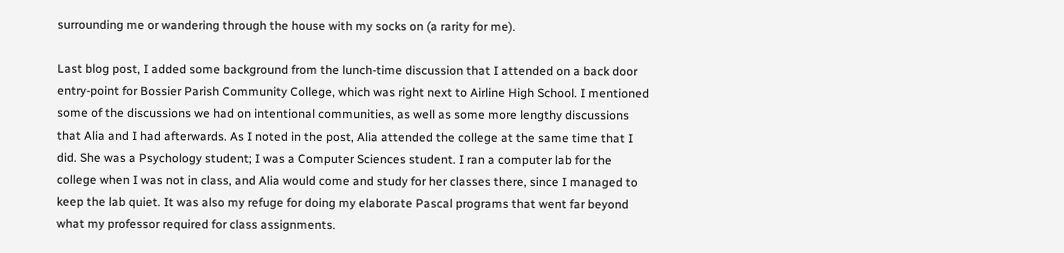surrounding me or wandering through the house with my socks on (a rarity for me).

Last blog post, I added some background from the lunch-time discussion that I attended on a back door entry-point for Bossier Parish Community College, which was right next to Airline High School. I mentioned some of the discussions we had on intentional communities, as well as some more lengthy discussions that Alia and I had afterwards. As I noted in the post, Alia attended the college at the same time that I did. She was a Psychology student; I was a Computer Sciences student. I ran a computer lab for the college when I was not in class, and Alia would come and study for her classes there, since I managed to keep the lab quiet. It was also my refuge for doing my elaborate Pascal programs that went far beyond what my professor required for class assignments.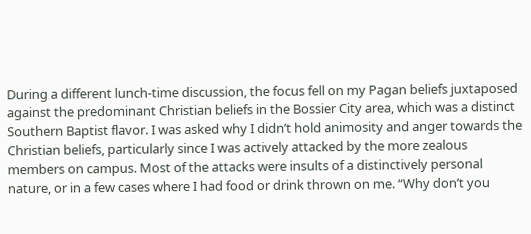During a different lunch-time discussion, the focus fell on my Pagan beliefs juxtaposed against the predominant Christian beliefs in the Bossier City area, which was a distinct Southern Baptist flavor. I was asked why I didn’t hold animosity and anger towards the Christian beliefs, particularly since I was actively attacked by the more zealous members on campus. Most of the attacks were insults of a distinctively personal nature, or in a few cases where I had food or drink thrown on me. “Why don’t you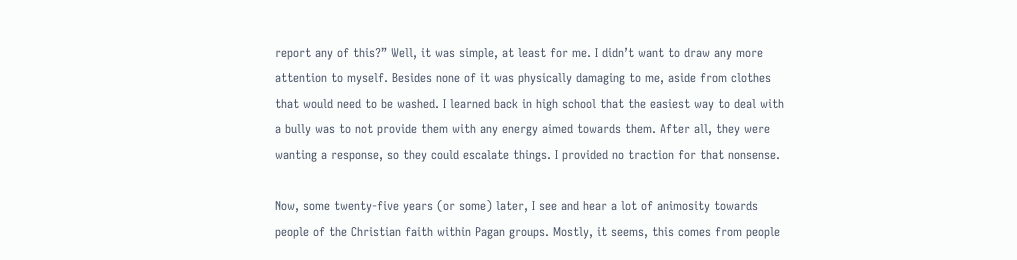report any of this?” Well, it was simple, at least for me. I didn’t want to draw any more attention to myself. Besides none of it was physically damaging to me, aside from clothes that would need to be washed. I learned back in high school that the easiest way to deal with a bully was to not provide them with any energy aimed towards them. After all, they were wanting a response, so they could escalate things. I provided no traction for that nonsense.

Now, some twenty-five years (or some) later, I see and hear a lot of animosity towards people of the Christian faith within Pagan groups. Mostly, it seems, this comes from people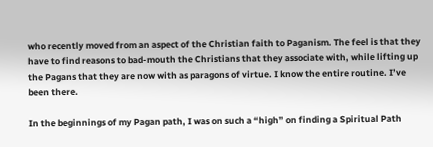who recently moved from an aspect of the Christian faith to Paganism. The feel is that they have to find reasons to bad-mouth the Christians that they associate with, while lifting up the Pagans that they are now with as paragons of virtue. I know the entire routine. I’ve been there.

In the beginnings of my Pagan path, I was on such a “high” on finding a Spiritual Path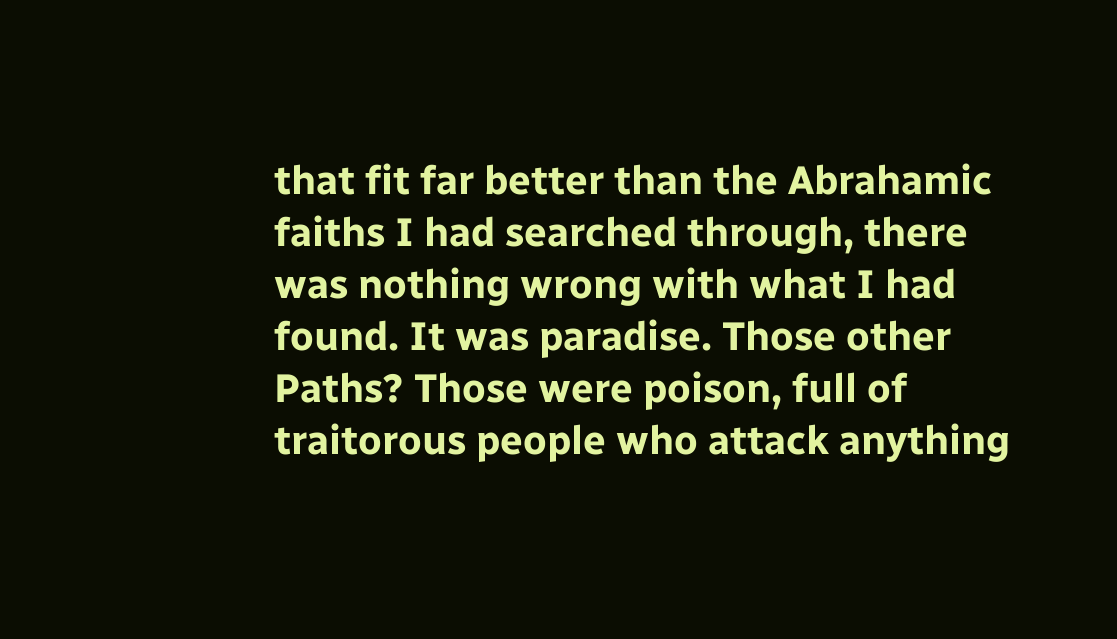that fit far better than the Abrahamic faiths I had searched through, there was nothing wrong with what I had found. It was paradise. Those other Paths? Those were poison, full of traitorous people who attack anything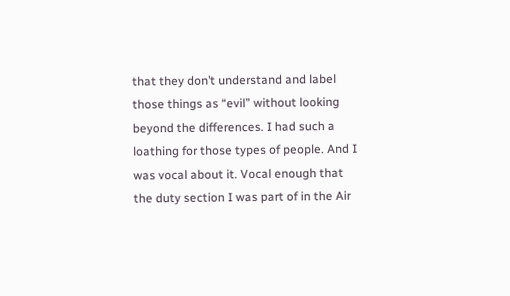that they don’t understand and label those things as “evil” without looking beyond the differences. I had such a loathing for those types of people. And I was vocal about it. Vocal enough that the duty section I was part of in the Air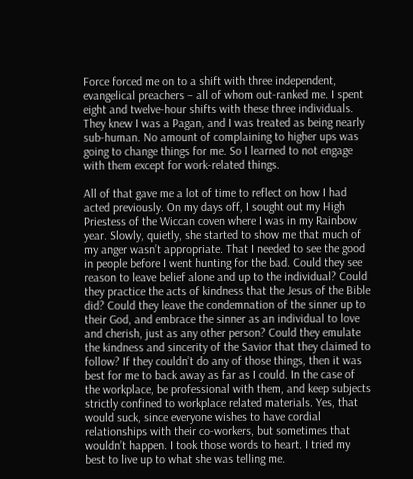Force forced me on to a shift with three independent, evangelical preachers – all of whom out-ranked me. I spent eight and twelve-hour shifts with these three individuals. They knew I was a Pagan, and I was treated as being nearly sub-human. No amount of complaining to higher ups was going to change things for me. So I learned to not engage with them except for work-related things.

All of that gave me a lot of time to reflect on how I had acted previously. On my days off, I sought out my High Priestess of the Wiccan coven where I was in my Rainbow year. Slowly, quietly, she started to show me that much of my anger wasn’t appropriate. That I needed to see the good in people before I went hunting for the bad. Could they see reason to leave belief alone and up to the individual? Could they practice the acts of kindness that the Jesus of the Bible did? Could they leave the condemnation of the sinner up to their God, and embrace the sinner as an individual to love and cherish, just as any other person? Could they emulate the kindness and sincerity of the Savior that they claimed to follow? If they couldn’t do any of those things, then it was best for me to back away as far as I could. In the case of the workplace, be professional with them, and keep subjects strictly confined to workplace related materials. Yes, that would suck, since everyone wishes to have cordial relationships with their co-workers, but sometimes that wouldn’t happen. I took those words to heart. I tried my best to live up to what she was telling me.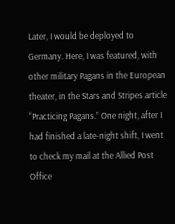Later, I would be deployed to Germany. Here, I was featured, with other military Pagans in the European theater, in the Stars and Stripes article “Practicing Pagans.” One night, after I had finished a late-night shift, I went to check my mail at the Allied Post Office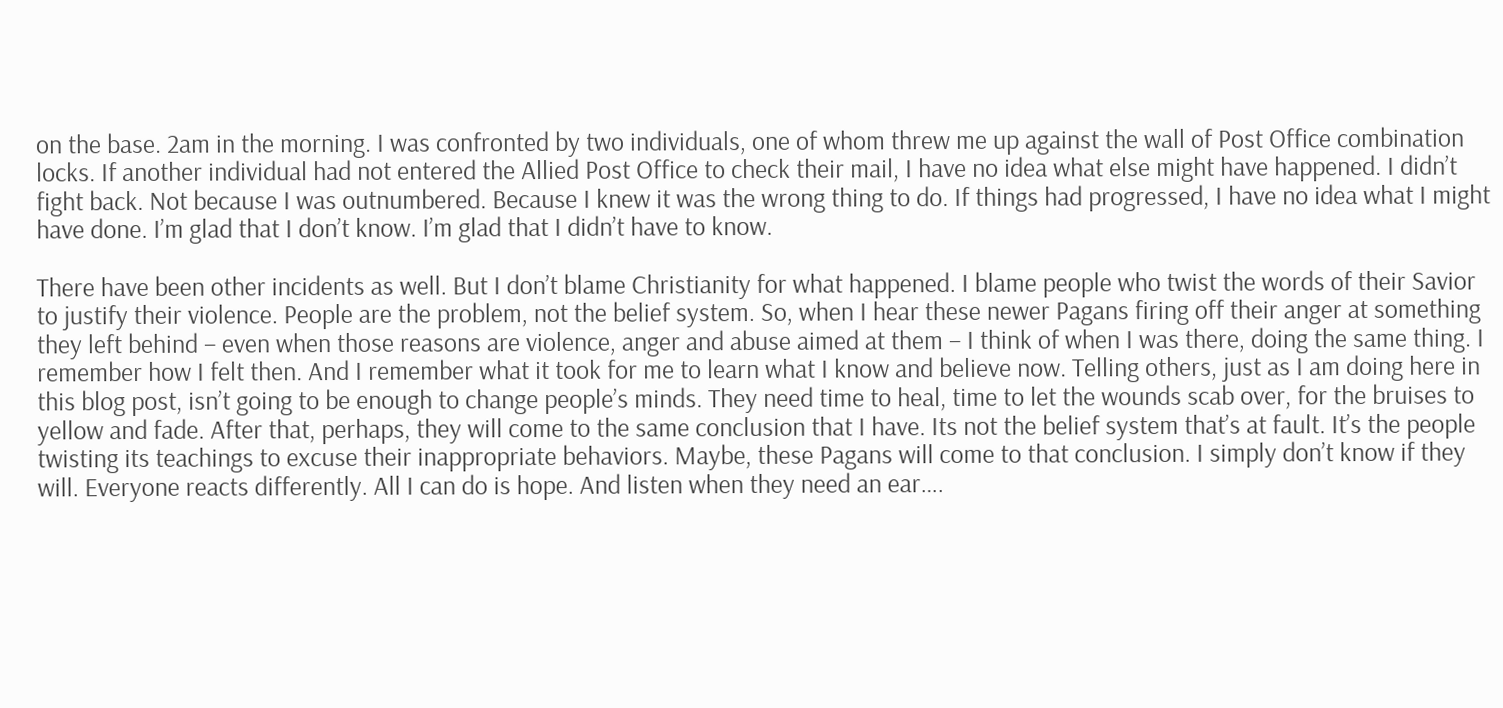on the base. 2am in the morning. I was confronted by two individuals, one of whom threw me up against the wall of Post Office combination locks. If another individual had not entered the Allied Post Office to check their mail, I have no idea what else might have happened. I didn’t fight back. Not because I was outnumbered. Because I knew it was the wrong thing to do. If things had progressed, I have no idea what I might have done. I’m glad that I don’t know. I’m glad that I didn’t have to know.

There have been other incidents as well. But I don’t blame Christianity for what happened. I blame people who twist the words of their Savior to justify their violence. People are the problem, not the belief system. So, when I hear these newer Pagans firing off their anger at something they left behind – even when those reasons are violence, anger and abuse aimed at them – I think of when I was there, doing the same thing. I remember how I felt then. And I remember what it took for me to learn what I know and believe now. Telling others, just as I am doing here in this blog post, isn’t going to be enough to change people’s minds. They need time to heal, time to let the wounds scab over, for the bruises to yellow and fade. After that, perhaps, they will come to the same conclusion that I have. Its not the belief system that’s at fault. It’s the people twisting its teachings to excuse their inappropriate behaviors. Maybe, these Pagans will come to that conclusion. I simply don’t know if they will. Everyone reacts differently. All I can do is hope. And listen when they need an ear….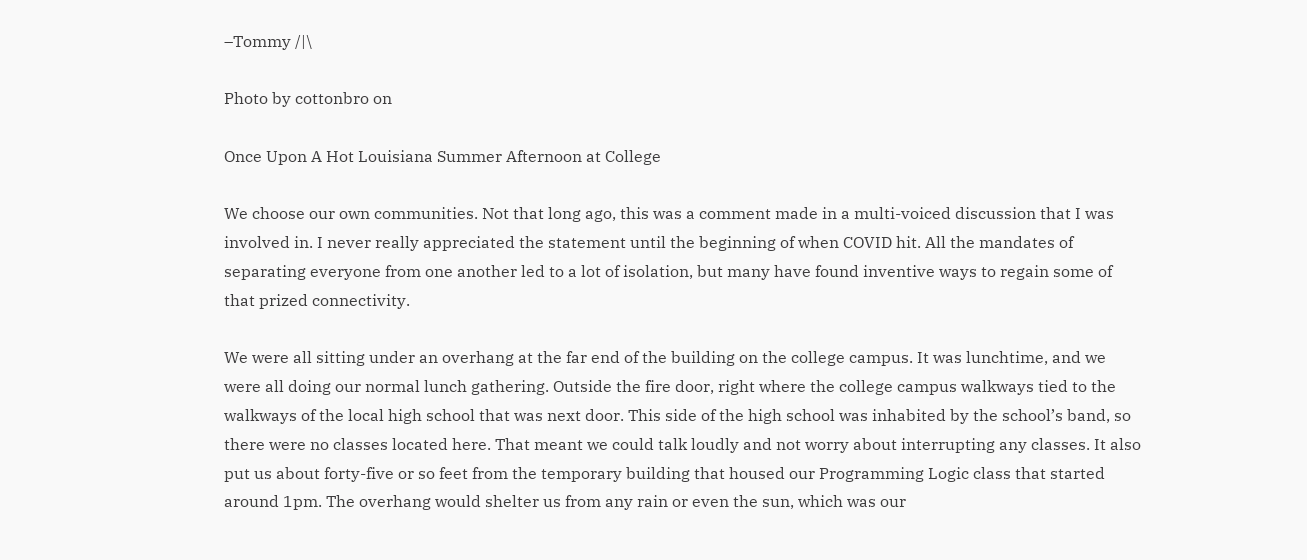–Tommy /|\

Photo by cottonbro on

Once Upon A Hot Louisiana Summer Afternoon at College

We choose our own communities. Not that long ago, this was a comment made in a multi-voiced discussion that I was involved in. I never really appreciated the statement until the beginning of when COVID hit. All the mandates of separating everyone from one another led to a lot of isolation, but many have found inventive ways to regain some of that prized connectivity.

We were all sitting under an overhang at the far end of the building on the college campus. It was lunchtime, and we were all doing our normal lunch gathering. Outside the fire door, right where the college campus walkways tied to the walkways of the local high school that was next door. This side of the high school was inhabited by the school’s band, so there were no classes located here. That meant we could talk loudly and not worry about interrupting any classes. It also put us about forty-five or so feet from the temporary building that housed our Programming Logic class that started around 1pm. The overhang would shelter us from any rain or even the sun, which was our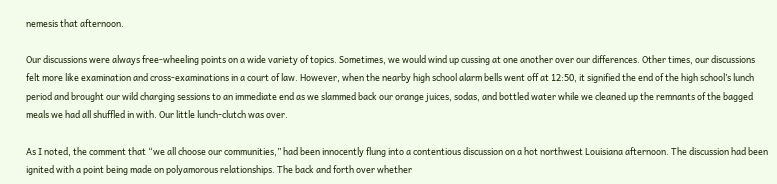nemesis that afternoon.

Our discussions were always free-wheeling points on a wide variety of topics. Sometimes, we would wind up cussing at one another over our differences. Other times, our discussions felt more like examination and cross-examinations in a court of law. However, when the nearby high school alarm bells went off at 12:50, it signified the end of the high school’s lunch period and brought our wild charging sessions to an immediate end as we slammed back our orange juices, sodas, and bottled water while we cleaned up the remnants of the bagged meals we had all shuffled in with. Our little lunch-clutch was over.

As I noted, the comment that “we all choose our communities,” had been innocently flung into a contentious discussion on a hot northwest Louisiana afternoon. The discussion had been ignited with a point being made on polyamorous relationships. The back and forth over whether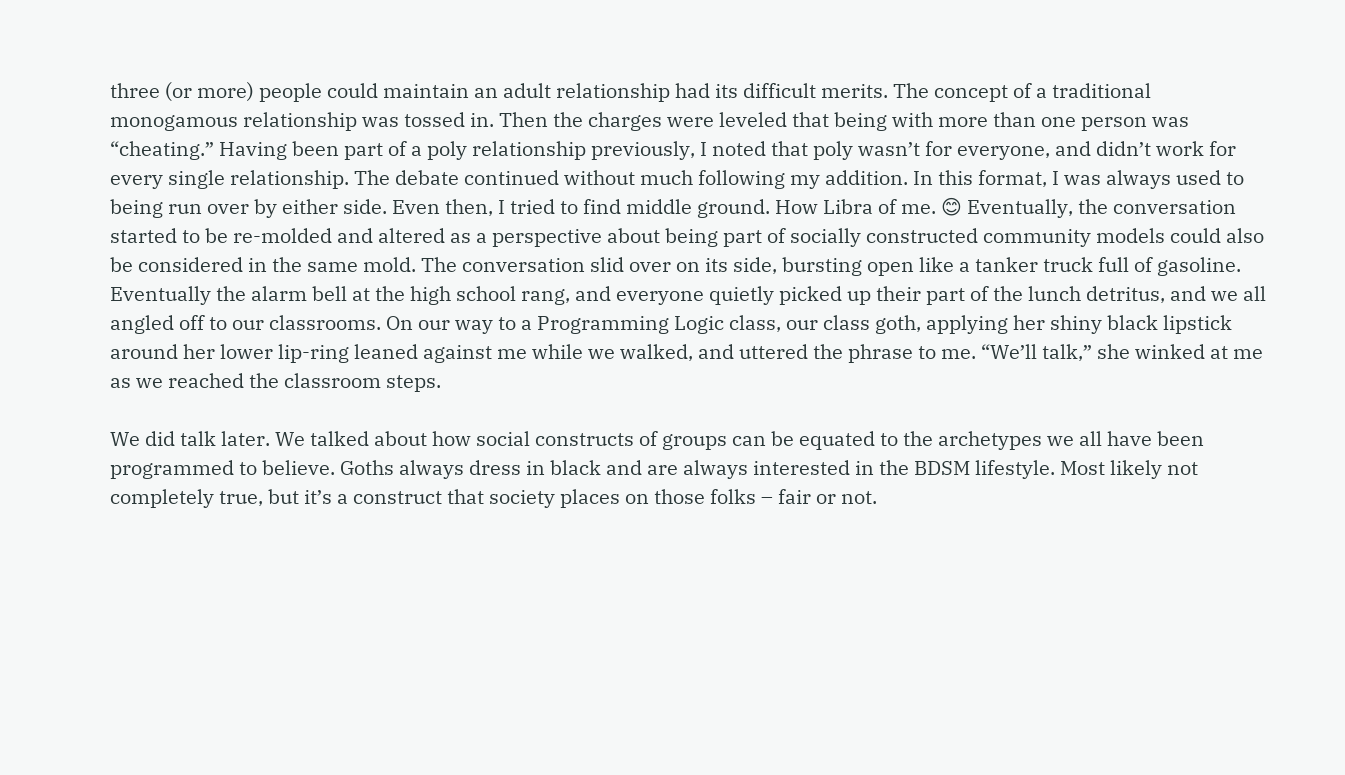three (or more) people could maintain an adult relationship had its difficult merits. The concept of a traditional monogamous relationship was tossed in. Then the charges were leveled that being with more than one person was “cheating.” Having been part of a poly relationship previously, I noted that poly wasn’t for everyone, and didn’t work for every single relationship. The debate continued without much following my addition. In this format, I was always used to being run over by either side. Even then, I tried to find middle ground. How Libra of me. 😊 Eventually, the conversation started to be re-molded and altered as a perspective about being part of socially constructed community models could also be considered in the same mold. The conversation slid over on its side, bursting open like a tanker truck full of gasoline. Eventually the alarm bell at the high school rang, and everyone quietly picked up their part of the lunch detritus, and we all angled off to our classrooms. On our way to a Programming Logic class, our class goth, applying her shiny black lipstick around her lower lip-ring leaned against me while we walked, and uttered the phrase to me. “We’ll talk,” she winked at me as we reached the classroom steps.

We did talk later. We talked about how social constructs of groups can be equated to the archetypes we all have been programmed to believe. Goths always dress in black and are always interested in the BDSM lifestyle. Most likely not completely true, but it’s a construct that society places on those folks – fair or not.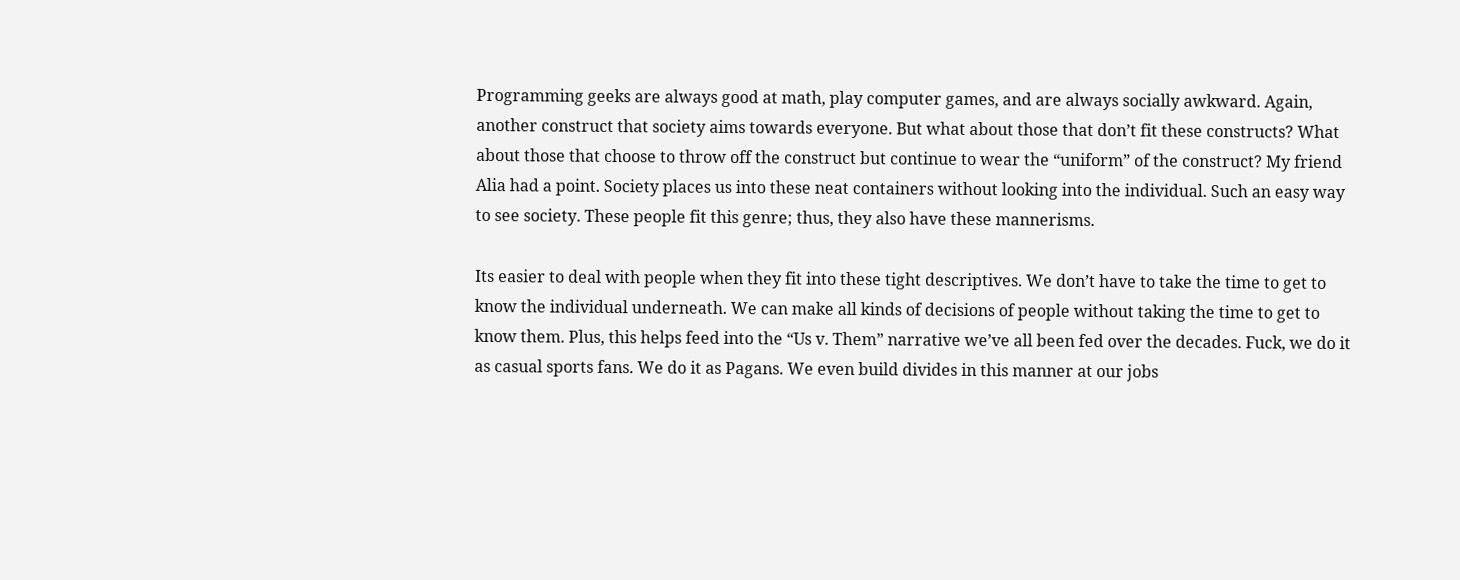Programming geeks are always good at math, play computer games, and are always socially awkward. Again, another construct that society aims towards everyone. But what about those that don’t fit these constructs? What about those that choose to throw off the construct but continue to wear the “uniform” of the construct? My friend Alia had a point. Society places us into these neat containers without looking into the individual. Such an easy way to see society. These people fit this genre; thus, they also have these mannerisms.

Its easier to deal with people when they fit into these tight descriptives. We don’t have to take the time to get to know the individual underneath. We can make all kinds of decisions of people without taking the time to get to know them. Plus, this helps feed into the “Us v. Them” narrative we’ve all been fed over the decades. Fuck, we do it as casual sports fans. We do it as Pagans. We even build divides in this manner at our jobs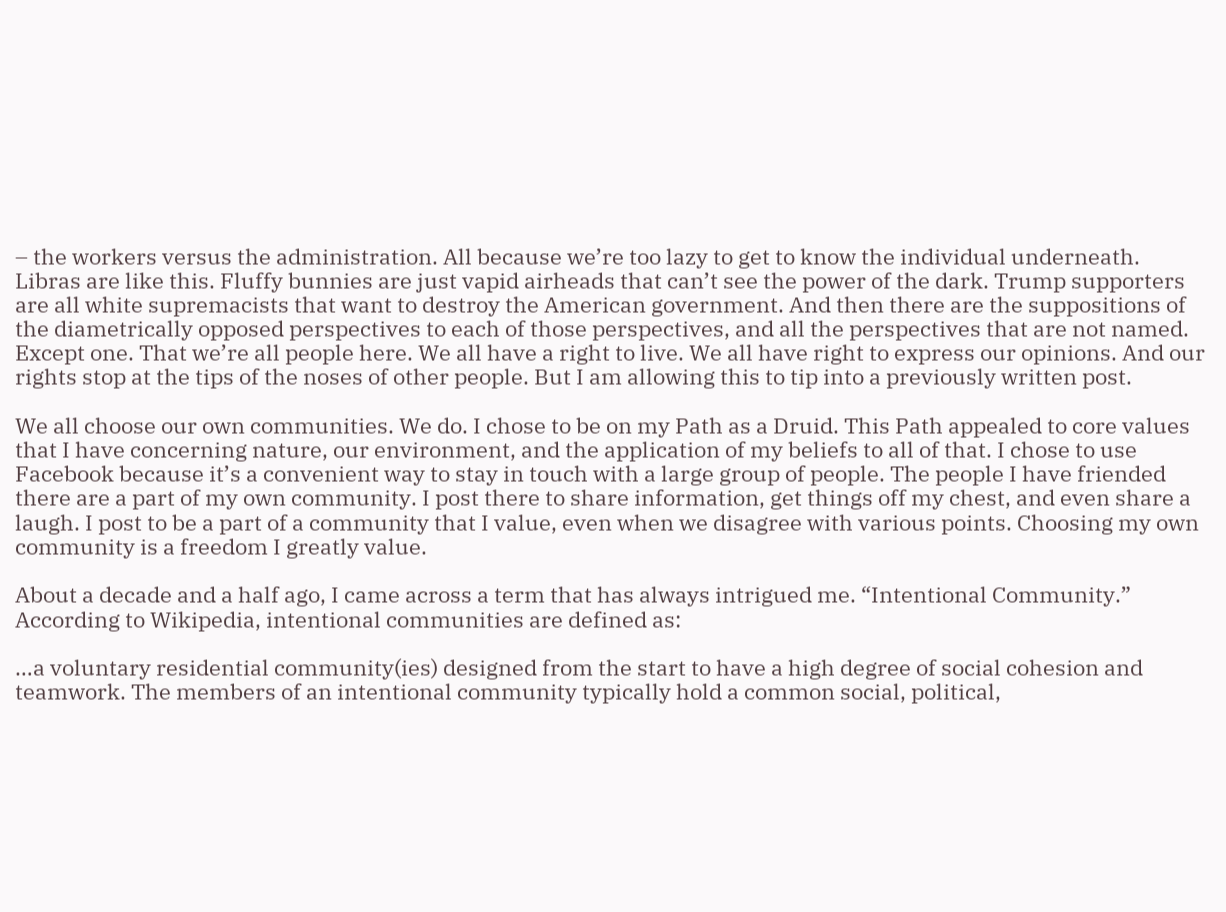– the workers versus the administration. All because we’re too lazy to get to know the individual underneath. Libras are like this. Fluffy bunnies are just vapid airheads that can’t see the power of the dark. Trump supporters are all white supremacists that want to destroy the American government. And then there are the suppositions of the diametrically opposed perspectives to each of those perspectives, and all the perspectives that are not named. Except one. That we’re all people here. We all have a right to live. We all have right to express our opinions. And our rights stop at the tips of the noses of other people. But I am allowing this to tip into a previously written post.

We all choose our own communities. We do. I chose to be on my Path as a Druid. This Path appealed to core values that I have concerning nature, our environment, and the application of my beliefs to all of that. I chose to use Facebook because it’s a convenient way to stay in touch with a large group of people. The people I have friended there are a part of my own community. I post there to share information, get things off my chest, and even share a laugh. I post to be a part of a community that I value, even when we disagree with various points. Choosing my own community is a freedom I greatly value.

About a decade and a half ago, I came across a term that has always intrigued me. “Intentional Community.” According to Wikipedia, intentional communities are defined as:

…a voluntary residential community(ies) designed from the start to have a high degree of social cohesion and teamwork. The members of an intentional community typically hold a common social, political,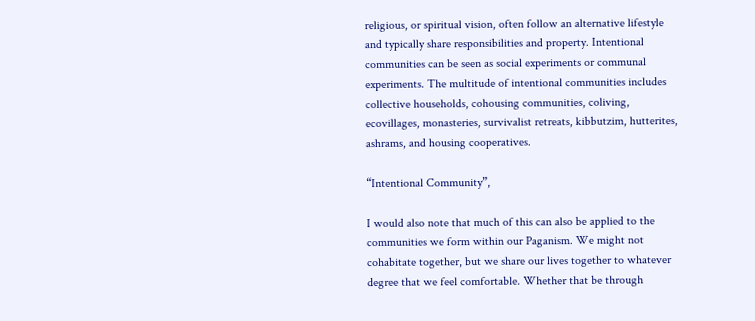religious, or spiritual vision, often follow an alternative lifestyle and typically share responsibilities and property. Intentional communities can be seen as social experiments or communal experiments. The multitude of intentional communities includes collective households, cohousing communities, coliving, ecovillages, monasteries, survivalist retreats, kibbutzim, hutterites, ashrams, and housing cooperatives.

“Intentional Community”,

I would also note that much of this can also be applied to the communities we form within our Paganism. We might not cohabitate together, but we share our lives together to whatever degree that we feel comfortable. Whether that be through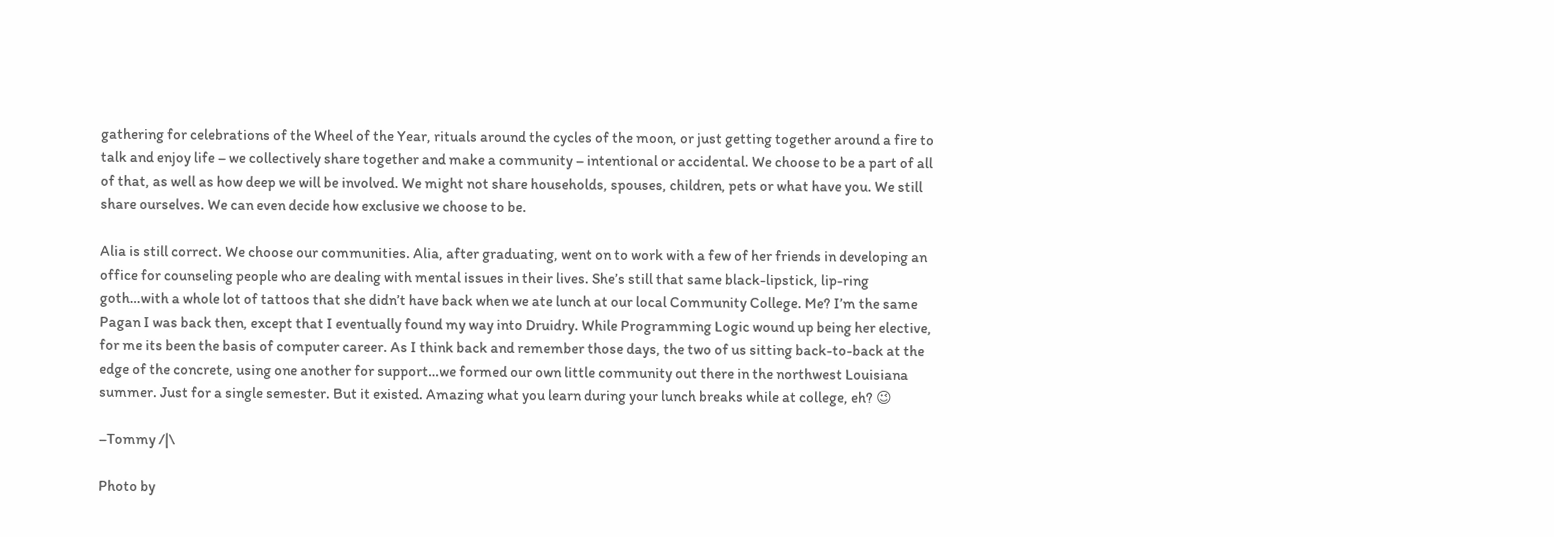gathering for celebrations of the Wheel of the Year, rituals around the cycles of the moon, or just getting together around a fire to talk and enjoy life – we collectively share together and make a community – intentional or accidental. We choose to be a part of all of that, as well as how deep we will be involved. We might not share households, spouses, children, pets or what have you. We still share ourselves. We can even decide how exclusive we choose to be.

Alia is still correct. We choose our communities. Alia, after graduating, went on to work with a few of her friends in developing an office for counseling people who are dealing with mental issues in their lives. She’s still that same black-lipstick, lip-ring goth…with a whole lot of tattoos that she didn’t have back when we ate lunch at our local Community College. Me? I’m the same Pagan I was back then, except that I eventually found my way into Druidry. While Programming Logic wound up being her elective, for me its been the basis of computer career. As I think back and remember those days, the two of us sitting back-to-back at the edge of the concrete, using one another for support…we formed our own little community out there in the northwest Louisiana summer. Just for a single semester. But it existed. Amazing what you learn during your lunch breaks while at college, eh? 😉

–Tommy /|\

Photo by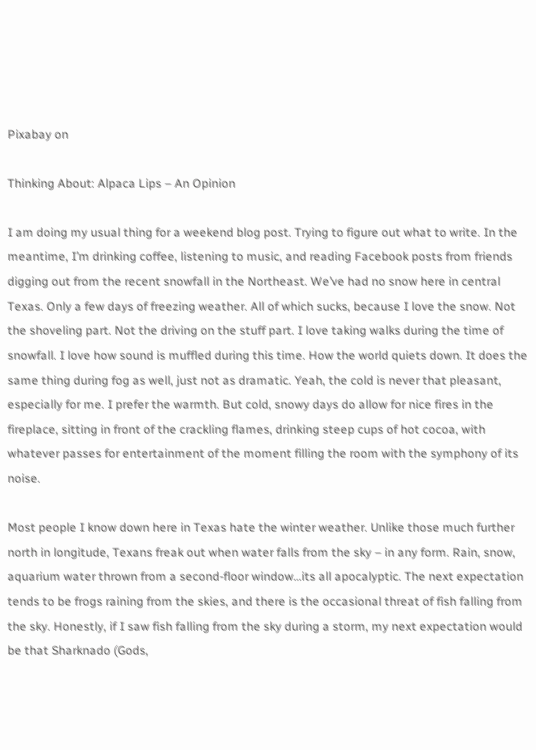Pixabay on

Thinking About: Alpaca Lips – An Opinion

I am doing my usual thing for a weekend blog post. Trying to figure out what to write. In the meantime, I’m drinking coffee, listening to music, and reading Facebook posts from friends digging out from the recent snowfall in the Northeast. We’ve had no snow here in central Texas. Only a few days of freezing weather. All of which sucks, because I love the snow. Not the shoveling part. Not the driving on the stuff part. I love taking walks during the time of snowfall. I love how sound is muffled during this time. How the world quiets down. It does the same thing during fog as well, just not as dramatic. Yeah, the cold is never that pleasant, especially for me. I prefer the warmth. But cold, snowy days do allow for nice fires in the fireplace, sitting in front of the crackling flames, drinking steep cups of hot cocoa, with whatever passes for entertainment of the moment filling the room with the symphony of its noise.

Most people I know down here in Texas hate the winter weather. Unlike those much further north in longitude, Texans freak out when water falls from the sky – in any form. Rain, snow, aquarium water thrown from a second-floor window…its all apocalyptic. The next expectation tends to be frogs raining from the skies, and there is the occasional threat of fish falling from the sky. Honestly, if I saw fish falling from the sky during a storm, my next expectation would be that Sharknado (Gods,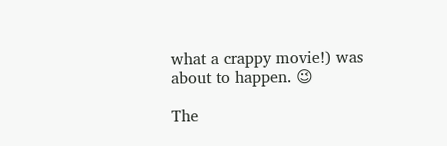what a crappy movie!) was about to happen. 😉

The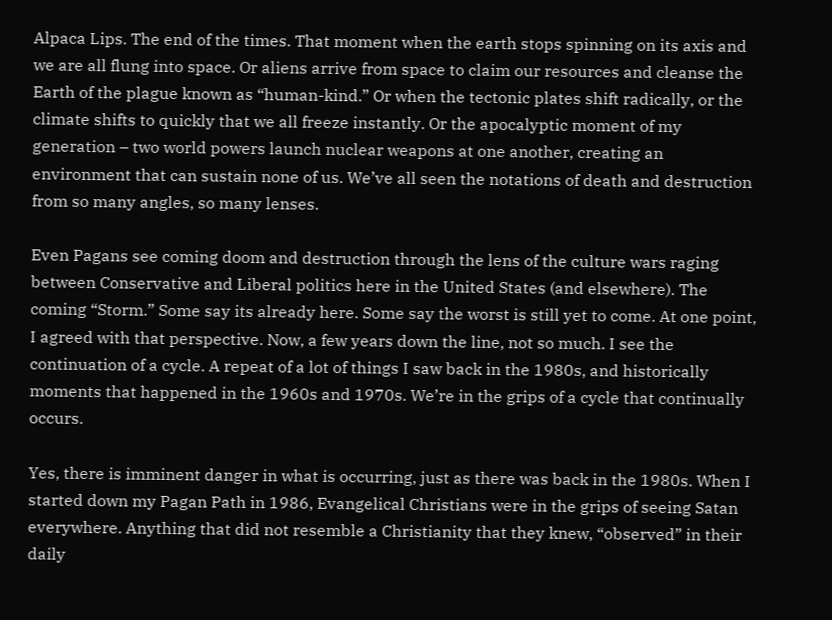Alpaca Lips. The end of the times. That moment when the earth stops spinning on its axis and we are all flung into space. Or aliens arrive from space to claim our resources and cleanse the Earth of the plague known as “human-kind.” Or when the tectonic plates shift radically, or the climate shifts to quickly that we all freeze instantly. Or the apocalyptic moment of my generation – two world powers launch nuclear weapons at one another, creating an environment that can sustain none of us. We’ve all seen the notations of death and destruction from so many angles, so many lenses.

Even Pagans see coming doom and destruction through the lens of the culture wars raging between Conservative and Liberal politics here in the United States (and elsewhere). The coming “Storm.” Some say its already here. Some say the worst is still yet to come. At one point, I agreed with that perspective. Now, a few years down the line, not so much. I see the continuation of a cycle. A repeat of a lot of things I saw back in the 1980s, and historically moments that happened in the 1960s and 1970s. We’re in the grips of a cycle that continually occurs.

Yes, there is imminent danger in what is occurring, just as there was back in the 1980s. When I started down my Pagan Path in 1986, Evangelical Christians were in the grips of seeing Satan everywhere. Anything that did not resemble a Christianity that they knew, “observed” in their daily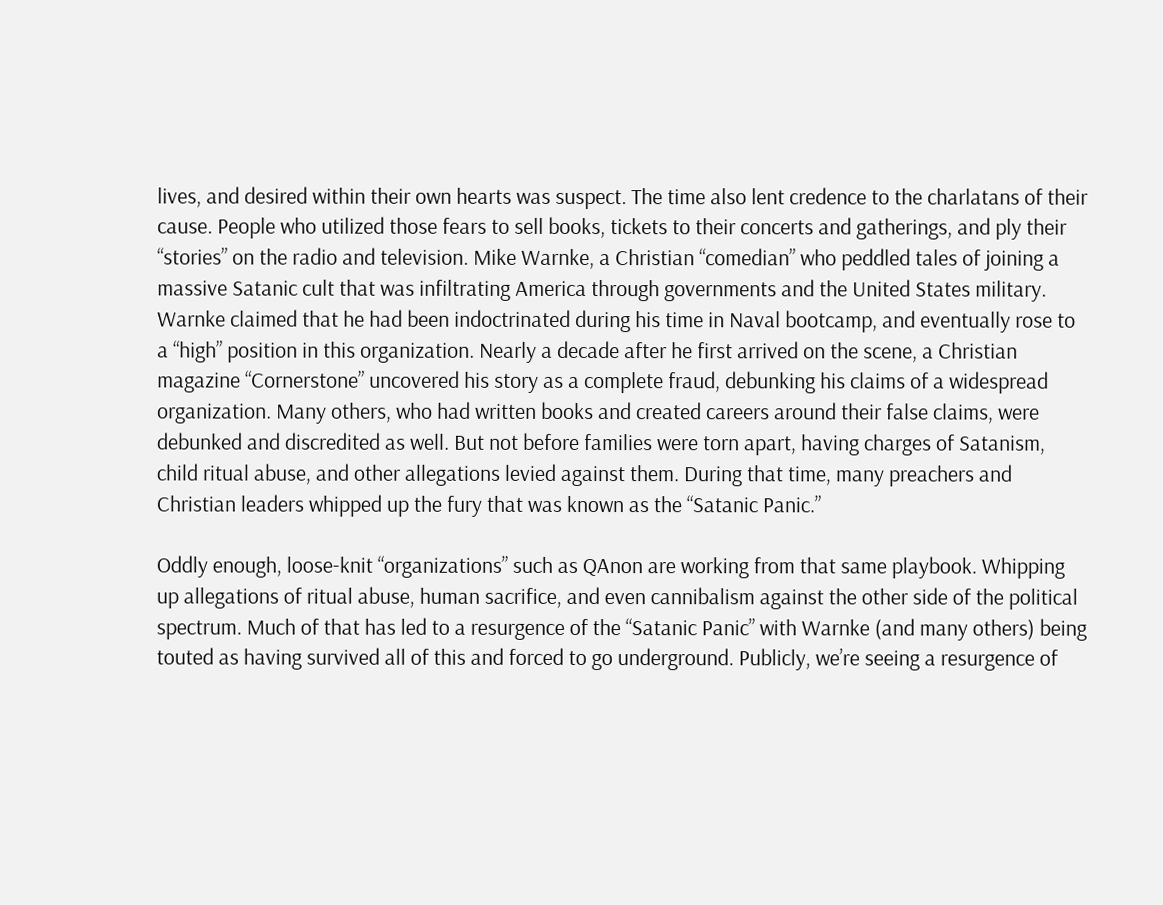lives, and desired within their own hearts was suspect. The time also lent credence to the charlatans of their cause. People who utilized those fears to sell books, tickets to their concerts and gatherings, and ply their “stories” on the radio and television. Mike Warnke, a Christian “comedian” who peddled tales of joining a massive Satanic cult that was infiltrating America through governments and the United States military. Warnke claimed that he had been indoctrinated during his time in Naval bootcamp, and eventually rose to a “high” position in this organization. Nearly a decade after he first arrived on the scene, a Christian magazine “Cornerstone” uncovered his story as a complete fraud, debunking his claims of a widespread organization. Many others, who had written books and created careers around their false claims, were debunked and discredited as well. But not before families were torn apart, having charges of Satanism, child ritual abuse, and other allegations levied against them. During that time, many preachers and Christian leaders whipped up the fury that was known as the “Satanic Panic.”

Oddly enough, loose-knit “organizations” such as QAnon are working from that same playbook. Whipping up allegations of ritual abuse, human sacrifice, and even cannibalism against the other side of the political spectrum. Much of that has led to a resurgence of the “Satanic Panic” with Warnke (and many others) being touted as having survived all of this and forced to go underground. Publicly, we’re seeing a resurgence of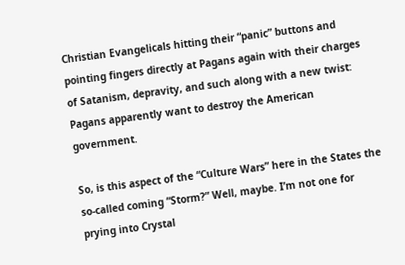Christian Evangelicals hitting their “panic” buttons and pointing fingers directly at Pagans again with their charges of Satanism, depravity, and such along with a new twist: Pagans apparently want to destroy the American government.

So, is this aspect of the “Culture Wars” here in the States the so-called coming “Storm?” Well, maybe. I’m not one for prying into Crystal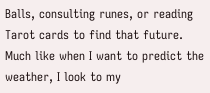Balls, consulting runes, or reading Tarot cards to find that future. Much like when I want to predict the weather, I look to my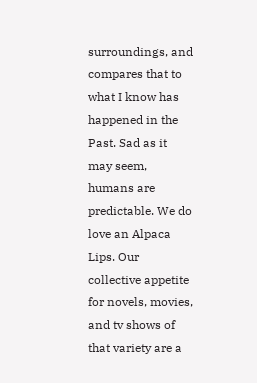surroundings, and compares that to what I know has happened in the Past. Sad as it may seem, humans are predictable. We do love an Alpaca Lips. Our collective appetite for novels, movies, and tv shows of that variety are a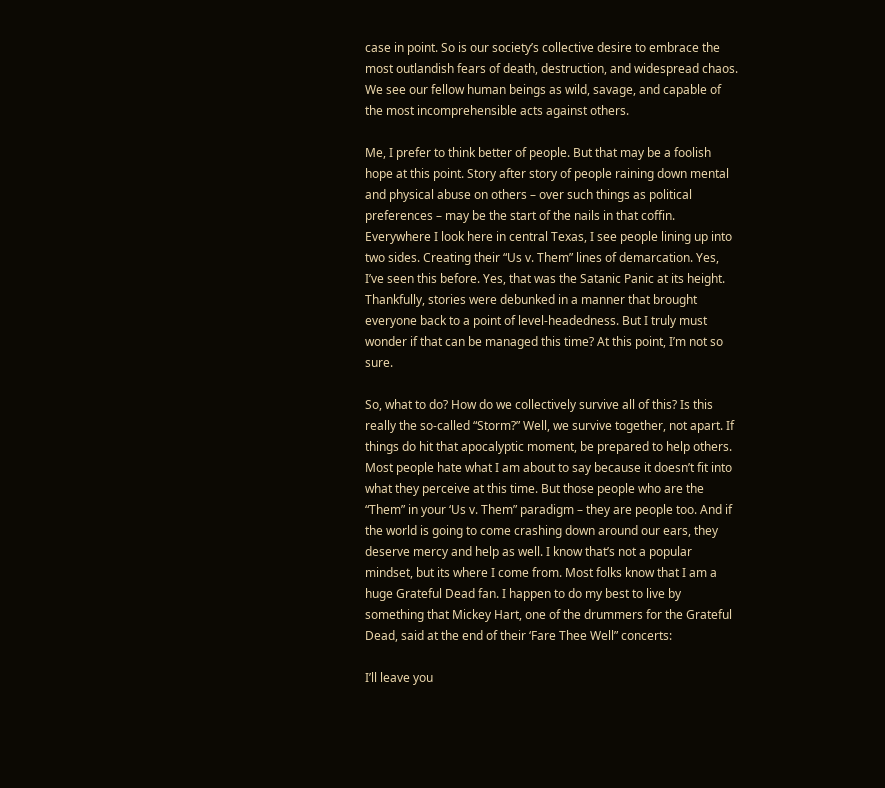case in point. So is our society’s collective desire to embrace the most outlandish fears of death, destruction, and widespread chaos. We see our fellow human beings as wild, savage, and capable of the most incomprehensible acts against others.

Me, I prefer to think better of people. But that may be a foolish hope at this point. Story after story of people raining down mental and physical abuse on others – over such things as political preferences – may be the start of the nails in that coffin. Everywhere I look here in central Texas, I see people lining up into two sides. Creating their “Us v. Them” lines of demarcation. Yes, I’ve seen this before. Yes, that was the Satanic Panic at its height. Thankfully, stories were debunked in a manner that brought everyone back to a point of level-headedness. But I truly must wonder if that can be managed this time? At this point, I’m not so sure.

So, what to do? How do we collectively survive all of this? Is this really the so-called “Storm?” Well, we survive together, not apart. If things do hit that apocalyptic moment, be prepared to help others. Most people hate what I am about to say because it doesn’t fit into what they perceive at this time. But those people who are the “Them” in your ‘Us v. Them” paradigm – they are people too. And if the world is going to come crashing down around our ears, they deserve mercy and help as well. I know that’s not a popular mindset, but its where I come from. Most folks know that I am a huge Grateful Dead fan. I happen to do my best to live by something that Mickey Hart, one of the drummers for the Grateful Dead, said at the end of their ‘Fare Thee Well” concerts:

I’ll leave you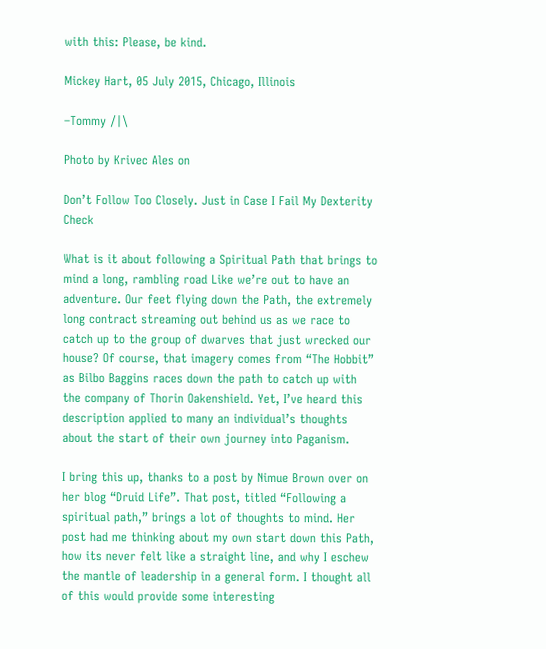with this: Please, be kind.

Mickey Hart, 05 July 2015, Chicago, Illinois

–Tommy /|\

Photo by Krivec Ales on

Don’t Follow Too Closely. Just in Case I Fail My Dexterity Check

What is it about following a Spiritual Path that brings to mind a long, rambling road Like we’re out to have an adventure. Our feet flying down the Path, the extremely long contract streaming out behind us as we race to catch up to the group of dwarves that just wrecked our house? Of course, that imagery comes from “The Hobbit” as Bilbo Baggins races down the path to catch up with the company of Thorin Oakenshield. Yet, I’ve heard this description applied to many an individual’s thoughts about the start of their own journey into Paganism.

I bring this up, thanks to a post by Nimue Brown over on her blog “Druid Life”. That post, titled “Following a spiritual path,” brings a lot of thoughts to mind. Her post had me thinking about my own start down this Path, how its never felt like a straight line, and why I eschew the mantle of leadership in a general form. I thought all of this would provide some interesting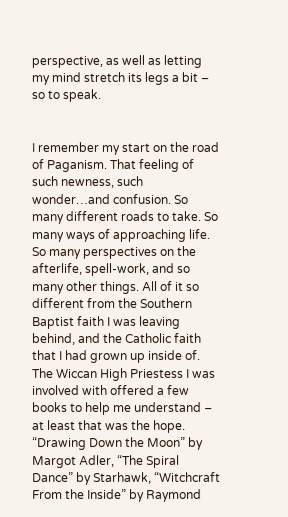perspective, as well as letting my mind stretch its legs a bit – so to speak.


I remember my start on the road of Paganism. That feeling of such newness, such wonder…and confusion. So many different roads to take. So many ways of approaching life. So many perspectives on the afterlife, spell-work, and so many other things. All of it so different from the Southern Baptist faith I was leaving behind, and the Catholic faith that I had grown up inside of. The Wiccan High Priestess I was involved with offered a few books to help me understand – at least that was the hope. “Drawing Down the Moon” by Margot Adler, “The Spiral Dance” by Starhawk, “Witchcraft From the Inside” by Raymond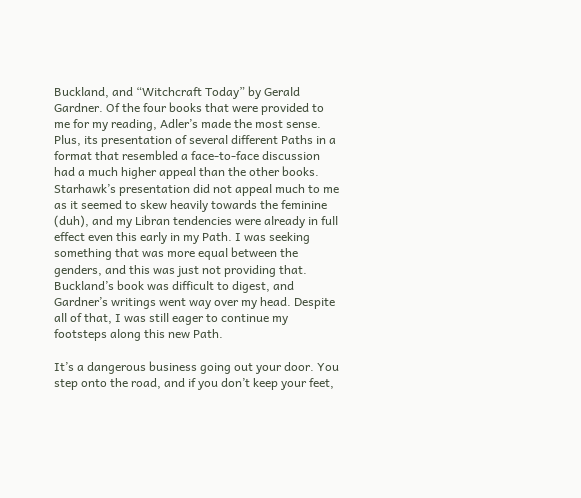Buckland, and “Witchcraft Today” by Gerald Gardner. Of the four books that were provided to me for my reading, Adler’s made the most sense. Plus, its presentation of several different Paths in a format that resembled a face-to-face discussion had a much higher appeal than the other books. Starhawk’s presentation did not appeal much to me as it seemed to skew heavily towards the feminine (duh), and my Libran tendencies were already in full effect even this early in my Path. I was seeking something that was more equal between the genders, and this was just not providing that. Buckland’s book was difficult to digest, and Gardner’s writings went way over my head. Despite all of that, I was still eager to continue my footsteps along this new Path.

It’s a dangerous business going out your door. You step onto the road, and if you don’t keep your feet,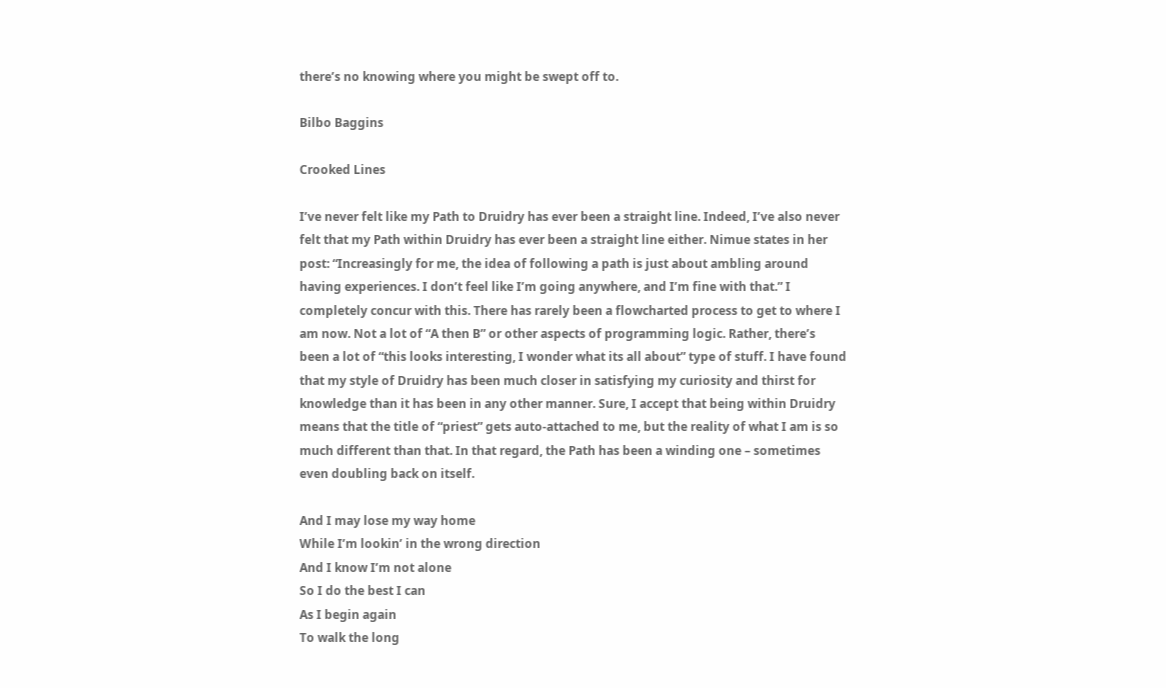there’s no knowing where you might be swept off to.

Bilbo Baggins

Crooked Lines

I’ve never felt like my Path to Druidry has ever been a straight line. Indeed, I’ve also never felt that my Path within Druidry has ever been a straight line either. Nimue states in her post: “Increasingly for me, the idea of following a path is just about ambling around having experiences. I don’t feel like I’m going anywhere, and I’m fine with that.” I completely concur with this. There has rarely been a flowcharted process to get to where I am now. Not a lot of “A then B” or other aspects of programming logic. Rather, there’s been a lot of “this looks interesting, I wonder what its all about” type of stuff. I have found that my style of Druidry has been much closer in satisfying my curiosity and thirst for knowledge than it has been in any other manner. Sure, I accept that being within Druidry means that the title of “priest” gets auto-attached to me, but the reality of what I am is so much different than that. In that regard, the Path has been a winding one – sometimes even doubling back on itself.

And I may lose my way home
While I’m lookin’ in the wrong direction
And I know I’m not alone
So I do the best I can
As I begin again
To walk the long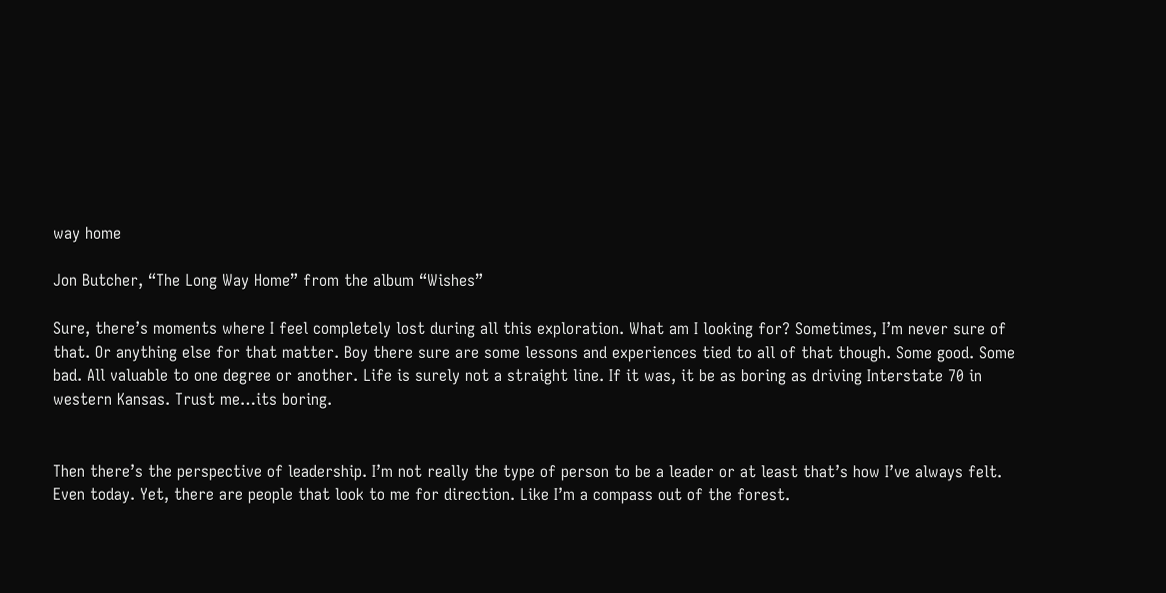way home

Jon Butcher, “The Long Way Home” from the album “Wishes”

Sure, there’s moments where I feel completely lost during all this exploration. What am I looking for? Sometimes, I’m never sure of that. Or anything else for that matter. Boy there sure are some lessons and experiences tied to all of that though. Some good. Some bad. All valuable to one degree or another. Life is surely not a straight line. If it was, it be as boring as driving Interstate 70 in western Kansas. Trust me…its boring.


Then there’s the perspective of leadership. I’m not really the type of person to be a leader or at least that’s how I’ve always felt. Even today. Yet, there are people that look to me for direction. Like I’m a compass out of the forest.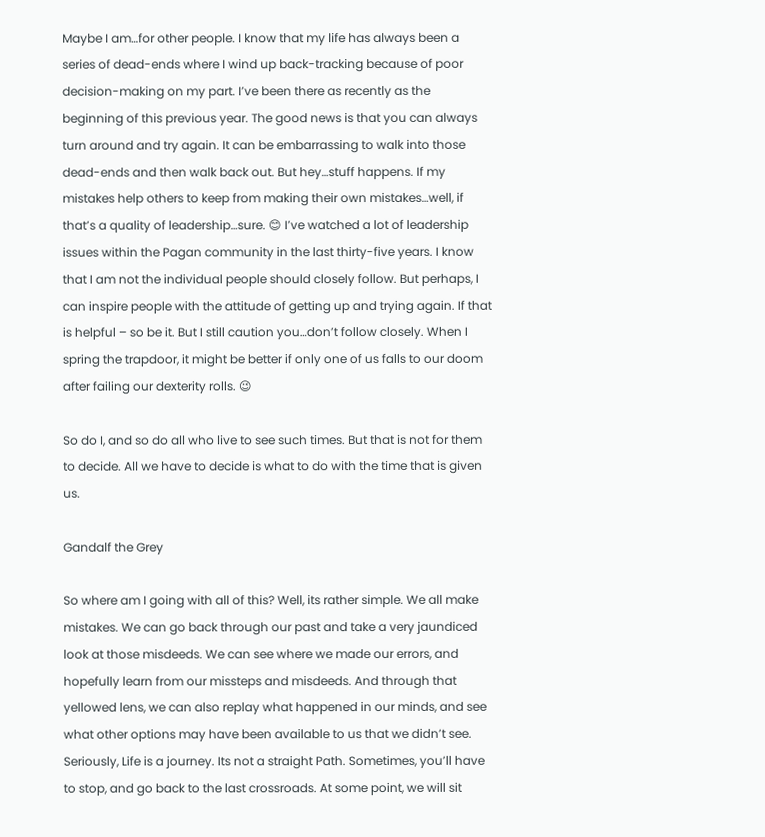Maybe I am…for other people. I know that my life has always been a series of dead-ends where I wind up back-tracking because of poor decision-making on my part. I’ve been there as recently as the beginning of this previous year. The good news is that you can always turn around and try again. It can be embarrassing to walk into those dead-ends and then walk back out. But hey…stuff happens. If my mistakes help others to keep from making their own mistakes…well, if that’s a quality of leadership…sure. 😊 I’ve watched a lot of leadership issues within the Pagan community in the last thirty-five years. I know that I am not the individual people should closely follow. But perhaps, I can inspire people with the attitude of getting up and trying again. If that is helpful – so be it. But I still caution you…don’t follow closely. When I spring the trapdoor, it might be better if only one of us falls to our doom after failing our dexterity rolls. 😉

So do I, and so do all who live to see such times. But that is not for them to decide. All we have to decide is what to do with the time that is given us.

Gandalf the Grey

So where am I going with all of this? Well, its rather simple. We all make mistakes. We can go back through our past and take a very jaundiced look at those misdeeds. We can see where we made our errors, and hopefully learn from our missteps and misdeeds. And through that yellowed lens, we can also replay what happened in our minds, and see what other options may have been available to us that we didn’t see. Seriously, Life is a journey. Its not a straight Path. Sometimes, you’ll have to stop, and go back to the last crossroads. At some point, we will sit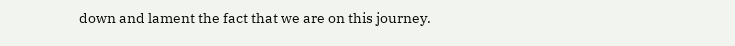down and lament the fact that we are on this journey.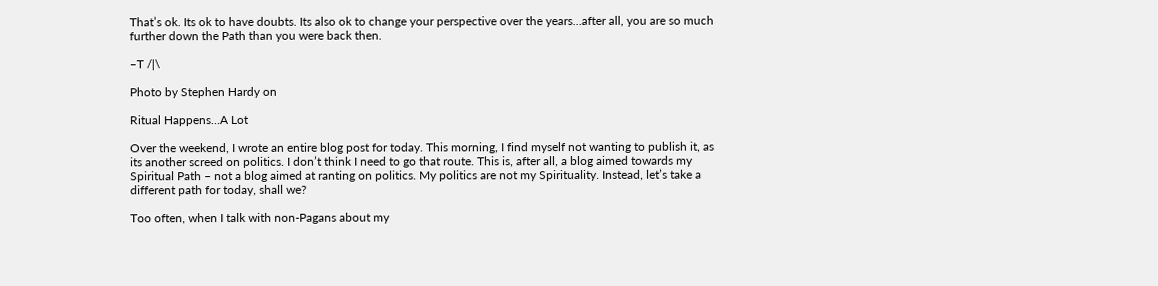That’s ok. Its ok to have doubts. Its also ok to change your perspective over the years…after all, you are so much further down the Path than you were back then.

–T /|\

Photo by Stephen Hardy on

Ritual Happens…A Lot

Over the weekend, I wrote an entire blog post for today. This morning, I find myself not wanting to publish it, as its another screed on politics. I don’t think I need to go that route. This is, after all, a blog aimed towards my Spiritual Path – not a blog aimed at ranting on politics. My politics are not my Spirituality. Instead, let’s take a different path for today, shall we?

Too often, when I talk with non-Pagans about my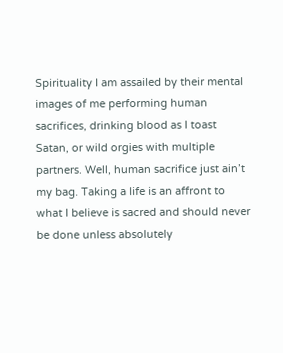Spirituality I am assailed by their mental images of me performing human sacrifices, drinking blood as I toast Satan, or wild orgies with multiple partners. Well, human sacrifice just ain’t my bag. Taking a life is an affront to what I believe is sacred and should never be done unless absolutely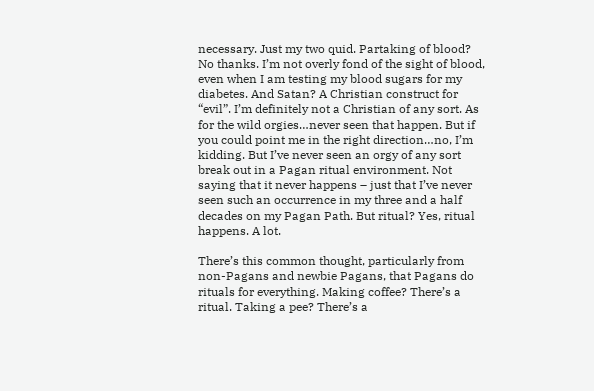necessary. Just my two quid. Partaking of blood? No thanks. I’m not overly fond of the sight of blood, even when I am testing my blood sugars for my diabetes. And Satan? A Christian construct for “evil”. I’m definitely not a Christian of any sort. As for the wild orgies…never seen that happen. But if you could point me in the right direction…no, I’m kidding. But I’ve never seen an orgy of any sort break out in a Pagan ritual environment. Not saying that it never happens – just that I’ve never seen such an occurrence in my three and a half decades on my Pagan Path. But ritual? Yes, ritual happens. A lot.

There’s this common thought, particularly from non-Pagans and newbie Pagans, that Pagans do rituals for everything. Making coffee? There’s a ritual. Taking a pee? There’s a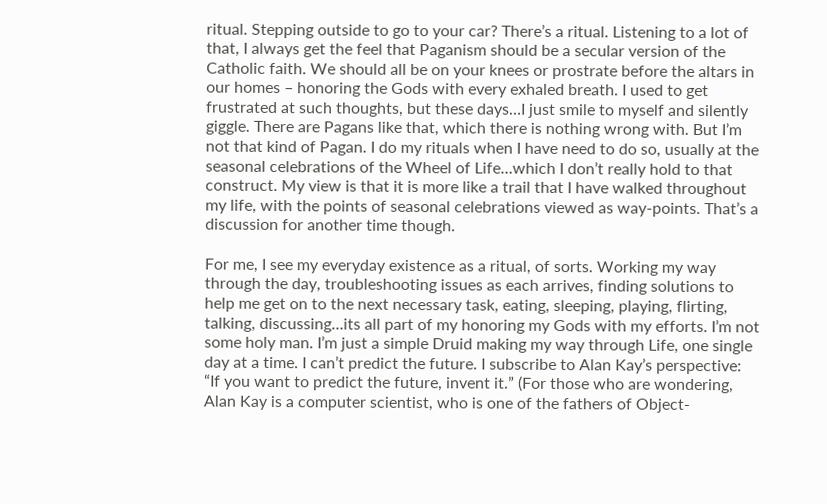ritual. Stepping outside to go to your car? There’s a ritual. Listening to a lot of that, I always get the feel that Paganism should be a secular version of the Catholic faith. We should all be on your knees or prostrate before the altars in our homes – honoring the Gods with every exhaled breath. I used to get frustrated at such thoughts, but these days…I just smile to myself and silently giggle. There are Pagans like that, which there is nothing wrong with. But I’m not that kind of Pagan. I do my rituals when I have need to do so, usually at the seasonal celebrations of the Wheel of Life…which I don’t really hold to that construct. My view is that it is more like a trail that I have walked throughout my life, with the points of seasonal celebrations viewed as way-points. That’s a discussion for another time though.

For me, I see my everyday existence as a ritual, of sorts. Working my way through the day, troubleshooting issues as each arrives, finding solutions to help me get on to the next necessary task, eating, sleeping, playing, flirting, talking, discussing…its all part of my honoring my Gods with my efforts. I’m not some holy man. I’m just a simple Druid making my way through Life, one single day at a time. I can’t predict the future. I subscribe to Alan Kay’s perspective: “If you want to predict the future, invent it.” (For those who are wondering, Alan Kay is a computer scientist, who is one of the fathers of Object-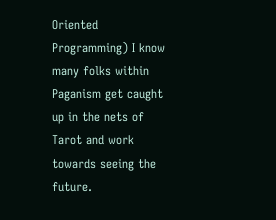Oriented Programming) I know many folks within Paganism get caught up in the nets of Tarot and work towards seeing the future.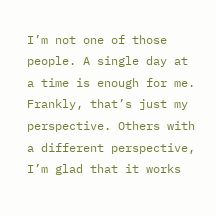I’m not one of those people. A single day at a time is enough for me. Frankly, that’s just my perspective. Others with a different perspective, I’m glad that it works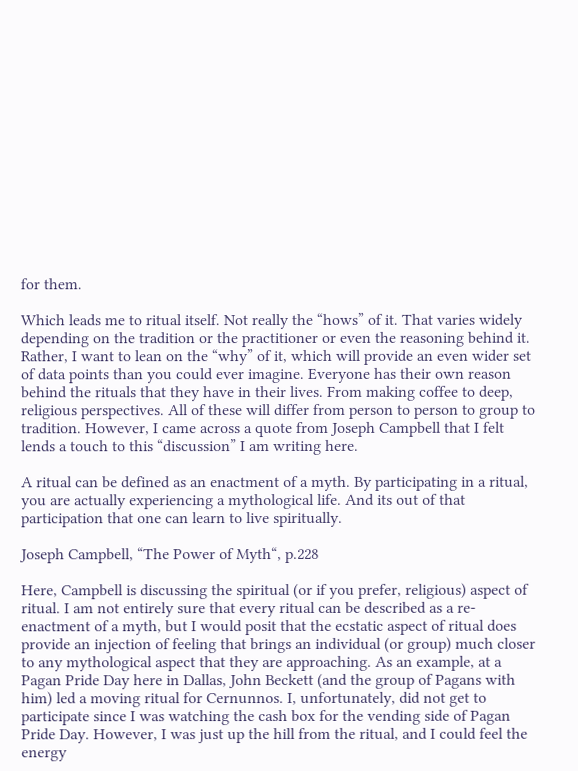for them.

Which leads me to ritual itself. Not really the “hows” of it. That varies widely depending on the tradition or the practitioner or even the reasoning behind it. Rather, I want to lean on the “why” of it, which will provide an even wider set of data points than you could ever imagine. Everyone has their own reason behind the rituals that they have in their lives. From making coffee to deep, religious perspectives. All of these will differ from person to person to group to tradition. However, I came across a quote from Joseph Campbell that I felt lends a touch to this “discussion” I am writing here.

A ritual can be defined as an enactment of a myth. By participating in a ritual, you are actually experiencing a mythological life. And its out of that participation that one can learn to live spiritually.

Joseph Campbell, “The Power of Myth“, p.228

Here, Campbell is discussing the spiritual (or if you prefer, religious) aspect of ritual. I am not entirely sure that every ritual can be described as a re-enactment of a myth, but I would posit that the ecstatic aspect of ritual does provide an injection of feeling that brings an individual (or group) much closer to any mythological aspect that they are approaching. As an example, at a Pagan Pride Day here in Dallas, John Beckett (and the group of Pagans with him) led a moving ritual for Cernunnos. I, unfortunately, did not get to participate since I was watching the cash box for the vending side of Pagan Pride Day. However, I was just up the hill from the ritual, and I could feel the energy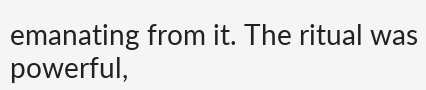emanating from it. The ritual was powerful,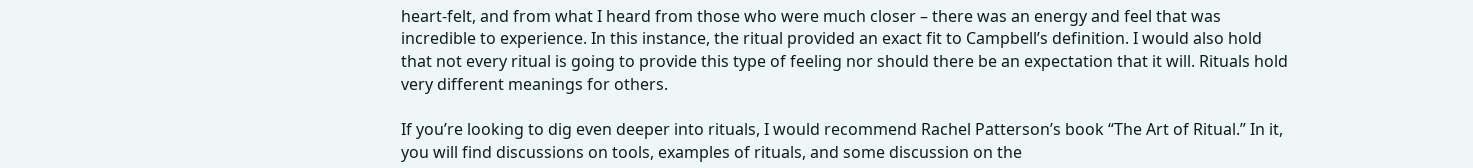heart-felt, and from what I heard from those who were much closer – there was an energy and feel that was incredible to experience. In this instance, the ritual provided an exact fit to Campbell’s definition. I would also hold that not every ritual is going to provide this type of feeling nor should there be an expectation that it will. Rituals hold very different meanings for others.

If you’re looking to dig even deeper into rituals, I would recommend Rachel Patterson’s book “The Art of Ritual.” In it, you will find discussions on tools, examples of rituals, and some discussion on the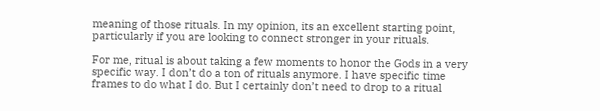meaning of those rituals. In my opinion, its an excellent starting point, particularly if you are looking to connect stronger in your rituals.

For me, ritual is about taking a few moments to honor the Gods in a very specific way. I don’t do a ton of rituals anymore. I have specific time frames to do what I do. But I certainly don’t need to drop to a ritual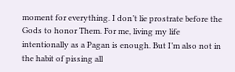moment for everything. I don’t lie prostrate before the Gods to honor Them. For me, living my life intentionally as a Pagan is enough. But I’m also not in the habit of pissing all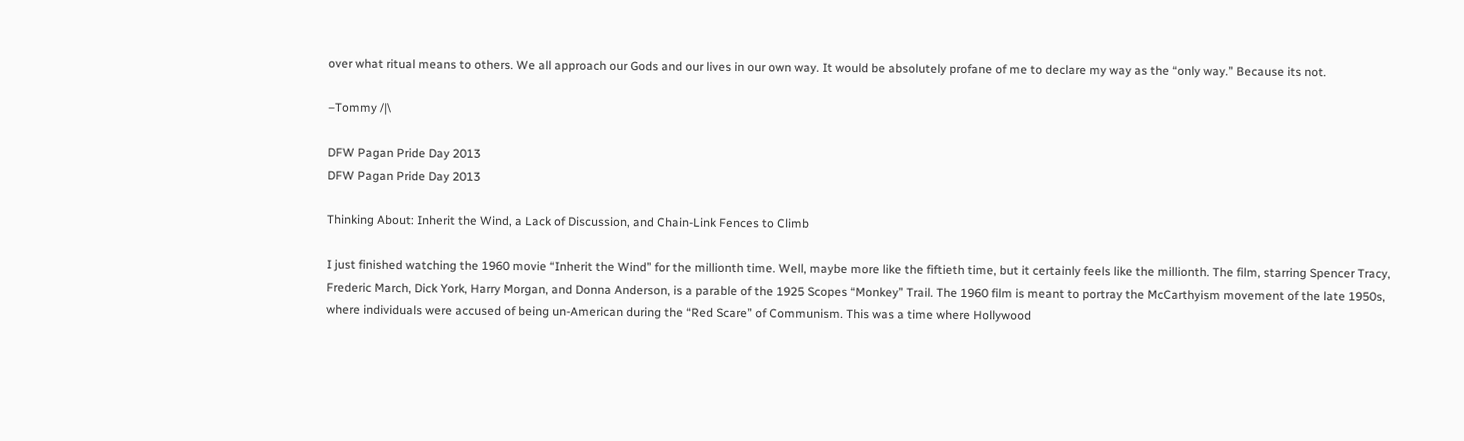over what ritual means to others. We all approach our Gods and our lives in our own way. It would be absolutely profane of me to declare my way as the “only way.” Because its not.

–Tommy /|\

DFW Pagan Pride Day 2013
DFW Pagan Pride Day 2013

Thinking About: Inherit the Wind, a Lack of Discussion, and Chain-Link Fences to Climb

I just finished watching the 1960 movie “Inherit the Wind” for the millionth time. Well, maybe more like the fiftieth time, but it certainly feels like the millionth. The film, starring Spencer Tracy, Frederic March, Dick York, Harry Morgan, and Donna Anderson, is a parable of the 1925 Scopes “Monkey” Trail. The 1960 film is meant to portray the McCarthyism movement of the late 1950s, where individuals were accused of being un-American during the “Red Scare” of Communism. This was a time where Hollywood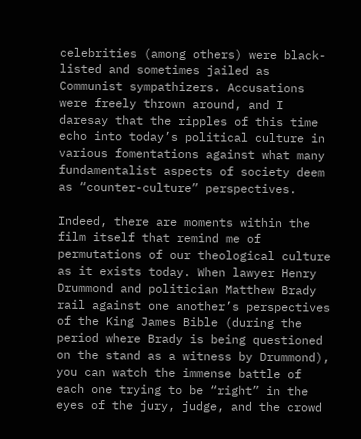celebrities (among others) were black-listed and sometimes jailed as Communist sympathizers. Accusations were freely thrown around, and I daresay that the ripples of this time echo into today’s political culture in various fomentations against what many fundamentalist aspects of society deem as “counter-culture” perspectives.

Indeed, there are moments within the film itself that remind me of permutations of our theological culture as it exists today. When lawyer Henry Drummond and politician Matthew Brady rail against one another’s perspectives of the King James Bible (during the period where Brady is being questioned on the stand as a witness by Drummond), you can watch the immense battle of each one trying to be “right” in the eyes of the jury, judge, and the crowd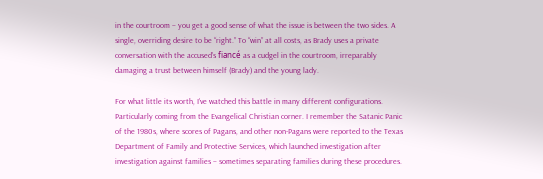in the courtroom – you get a good sense of what the issue is between the two sides. A single, overriding desire to be “right.” To “win” at all costs, as Brady uses a private conversation with the accused’s fiancé as a cudgel in the courtroom, irreparably damaging a trust between himself (Brady) and the young lady.

For what little its worth, I’ve watched this battle in many different configurations. Particularly coming from the Evangelical Christian corner. I remember the Satanic Panic of the 1980s, where scores of Pagans, and other non-Pagans were reported to the Texas Department of Family and Protective Services, which launched investigation after investigation against families – sometimes separating families during these procedures.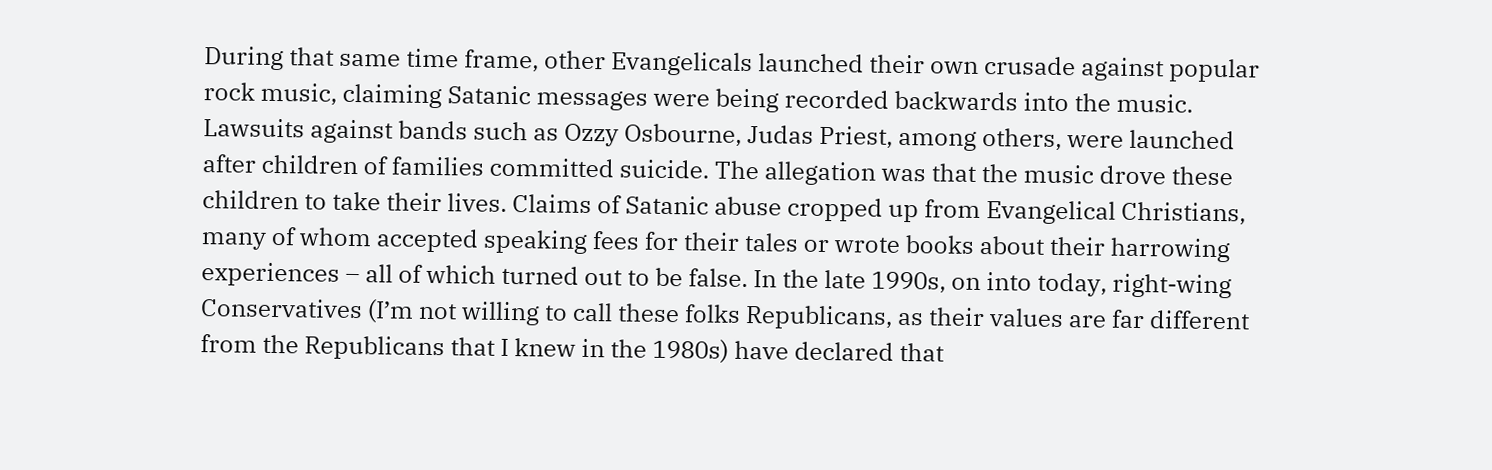During that same time frame, other Evangelicals launched their own crusade against popular rock music, claiming Satanic messages were being recorded backwards into the music. Lawsuits against bands such as Ozzy Osbourne, Judas Priest, among others, were launched after children of families committed suicide. The allegation was that the music drove these children to take their lives. Claims of Satanic abuse cropped up from Evangelical Christians, many of whom accepted speaking fees for their tales or wrote books about their harrowing experiences – all of which turned out to be false. In the late 1990s, on into today, right-wing Conservatives (I’m not willing to call these folks Republicans, as their values are far different from the Republicans that I knew in the 1980s) have declared that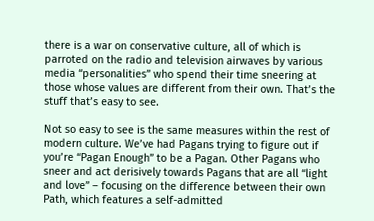there is a war on conservative culture, all of which is parroted on the radio and television airwaves by various media “personalities” who spend their time sneering at those whose values are different from their own. That’s the stuff that’s easy to see.

Not so easy to see is the same measures within the rest of modern culture. We’ve had Pagans trying to figure out if you’re “Pagan Enough” to be a Pagan. Other Pagans who sneer and act derisively towards Pagans that are all “light and love” – focusing on the difference between their own Path, which features a self-admitted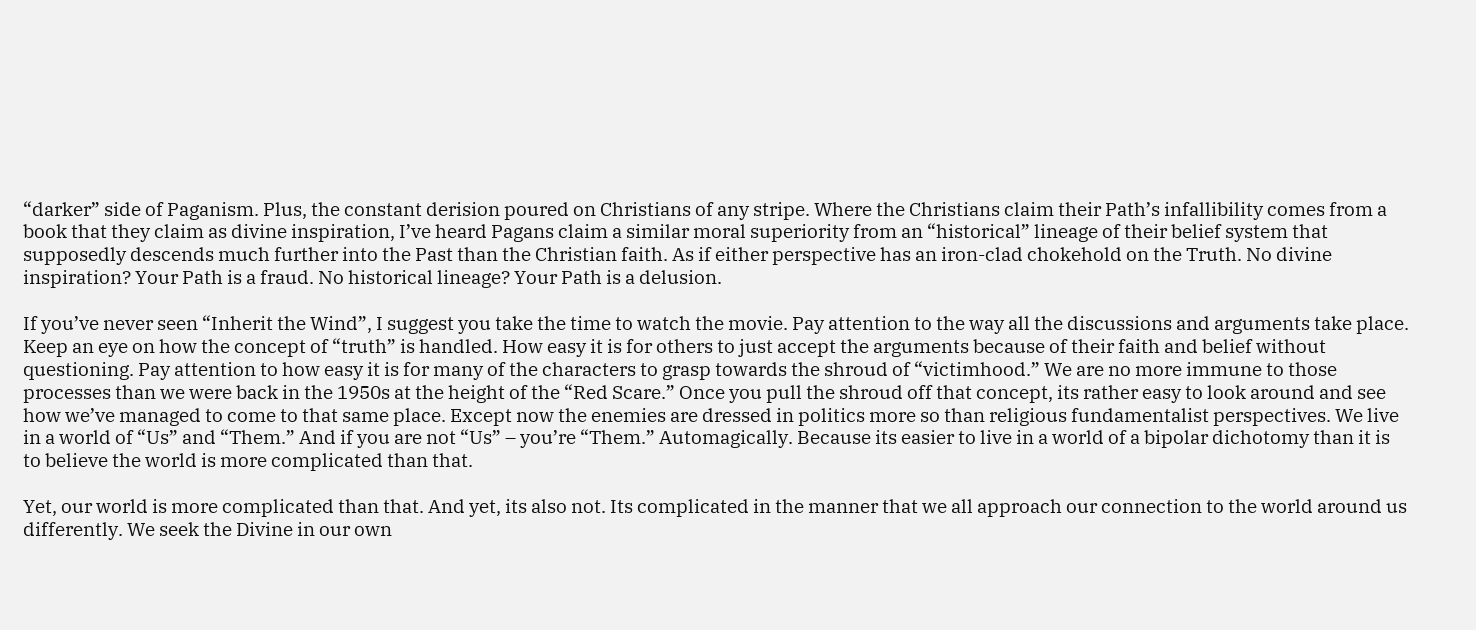“darker” side of Paganism. Plus, the constant derision poured on Christians of any stripe. Where the Christians claim their Path’s infallibility comes from a book that they claim as divine inspiration, I’ve heard Pagans claim a similar moral superiority from an “historical” lineage of their belief system that supposedly descends much further into the Past than the Christian faith. As if either perspective has an iron-clad chokehold on the Truth. No divine inspiration? Your Path is a fraud. No historical lineage? Your Path is a delusion.

If you’ve never seen “Inherit the Wind”, I suggest you take the time to watch the movie. Pay attention to the way all the discussions and arguments take place. Keep an eye on how the concept of “truth” is handled. How easy it is for others to just accept the arguments because of their faith and belief without questioning. Pay attention to how easy it is for many of the characters to grasp towards the shroud of “victimhood.” We are no more immune to those processes than we were back in the 1950s at the height of the “Red Scare.” Once you pull the shroud off that concept, its rather easy to look around and see how we’ve managed to come to that same place. Except now the enemies are dressed in politics more so than religious fundamentalist perspectives. We live in a world of “Us” and “Them.” And if you are not “Us” – you’re “Them.” Automagically. Because its easier to live in a world of a bipolar dichotomy than it is to believe the world is more complicated than that.

Yet, our world is more complicated than that. And yet, its also not. Its complicated in the manner that we all approach our connection to the world around us differently. We seek the Divine in our own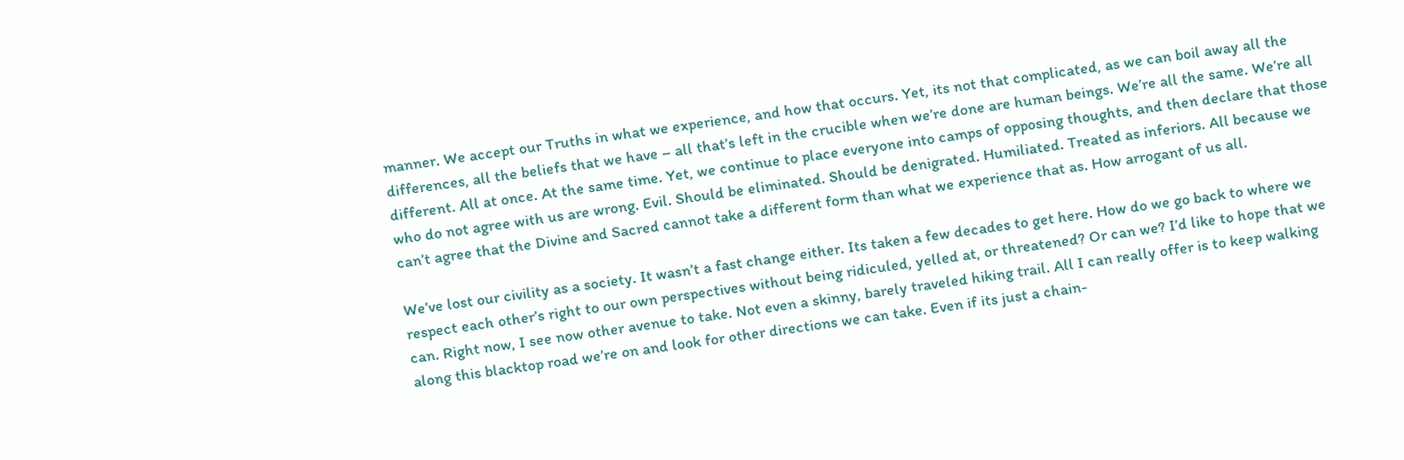manner. We accept our Truths in what we experience, and how that occurs. Yet, its not that complicated, as we can boil away all the differences, all the beliefs that we have – all that’s left in the crucible when we’re done are human beings. We’re all the same. We’re all different. All at once. At the same time. Yet, we continue to place everyone into camps of opposing thoughts, and then declare that those who do not agree with us are wrong. Evil. Should be eliminated. Should be denigrated. Humiliated. Treated as inferiors. All because we can’t agree that the Divine and Sacred cannot take a different form than what we experience that as. How arrogant of us all.

We’ve lost our civility as a society. It wasn’t a fast change either. Its taken a few decades to get here. How do we go back to where we respect each other’s right to our own perspectives without being ridiculed, yelled at, or threatened? Or can we? I’d like to hope that we can. Right now, I see now other avenue to take. Not even a skinny, barely traveled hiking trail. All I can really offer is to keep walking along this blacktop road we’re on and look for other directions we can take. Even if its just a chain-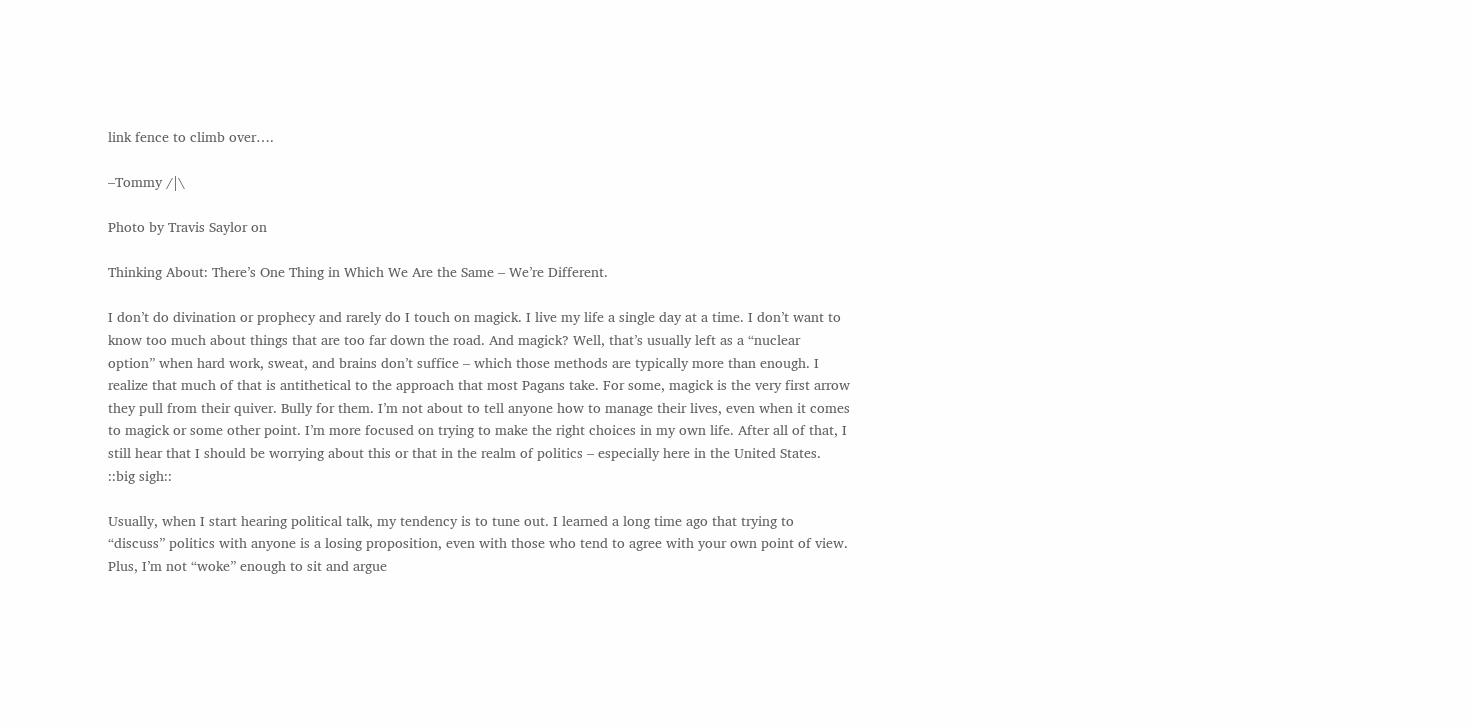link fence to climb over….

–Tommy /|\

Photo by Travis Saylor on

Thinking About: There’s One Thing in Which We Are the Same – We’re Different.

I don’t do divination or prophecy and rarely do I touch on magick. I live my life a single day at a time. I don’t want to know too much about things that are too far down the road. And magick? Well, that’s usually left as a “nuclear option” when hard work, sweat, and brains don’t suffice – which those methods are typically more than enough. I realize that much of that is antithetical to the approach that most Pagans take. For some, magick is the very first arrow they pull from their quiver. Bully for them. I’m not about to tell anyone how to manage their lives, even when it comes to magick or some other point. I’m more focused on trying to make the right choices in my own life. After all of that, I still hear that I should be worrying about this or that in the realm of politics – especially here in the United States. ::big sigh::

Usually, when I start hearing political talk, my tendency is to tune out. I learned a long time ago that trying to “discuss” politics with anyone is a losing proposition, even with those who tend to agree with your own point of view. Plus, I’m not “woke” enough to sit and argue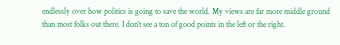endlessly over how politics is going to save the world. My views are far more middle ground than most folks out there. I don’t see a ton of good points in the left or the right.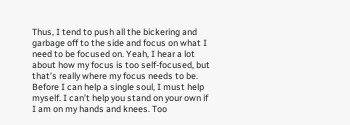Thus, I tend to push all the bickering and garbage off to the side and focus on what I need to be focused on. Yeah, I hear a lot about how my focus is too self-focused, but that’s really where my focus needs to be. Before I can help a single soul, I must help myself. I can’t help you stand on your own if I am on my hands and knees. Too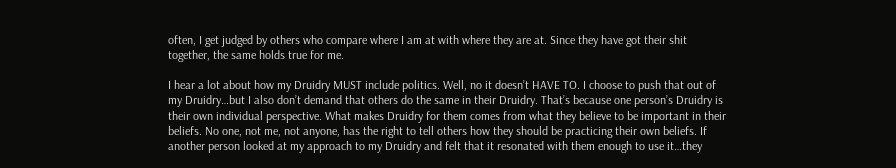often, I get judged by others who compare where I am at with where they are at. Since they have got their shit together, the same holds true for me.

I hear a lot about how my Druidry MUST include politics. Well, no it doesn’t HAVE TO. I choose to push that out of my Druidry…but I also don’t demand that others do the same in their Druidry. That’s because one person’s Druidry is their own individual perspective. What makes Druidry for them comes from what they believe to be important in their beliefs. No one, not me, not anyone, has the right to tell others how they should be practicing their own beliefs. If another person looked at my approach to my Druidry and felt that it resonated with them enough to use it…they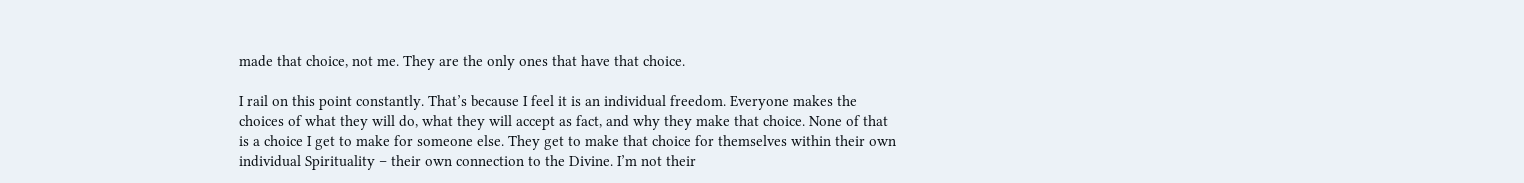made that choice, not me. They are the only ones that have that choice.

I rail on this point constantly. That’s because I feel it is an individual freedom. Everyone makes the choices of what they will do, what they will accept as fact, and why they make that choice. None of that is a choice I get to make for someone else. They get to make that choice for themselves within their own individual Spirituality – their own connection to the Divine. I’m not their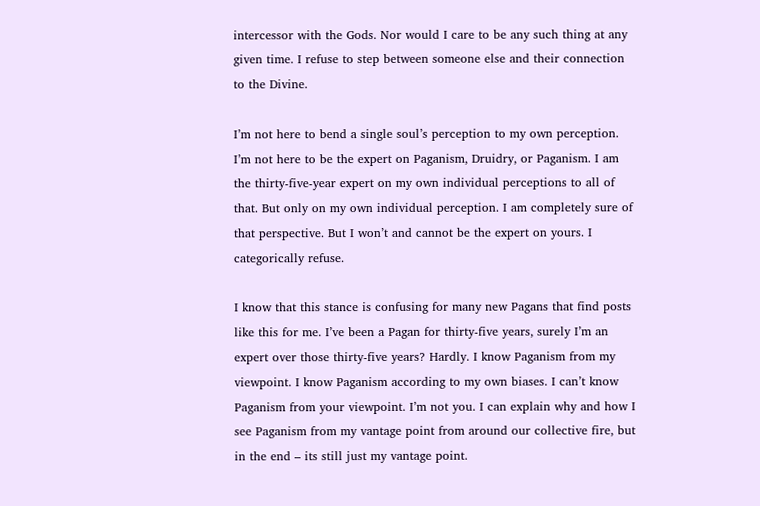intercessor with the Gods. Nor would I care to be any such thing at any given time. I refuse to step between someone else and their connection to the Divine.

I’m not here to bend a single soul’s perception to my own perception. I’m not here to be the expert on Paganism, Druidry, or Paganism. I am the thirty-five-year expert on my own individual perceptions to all of that. But only on my own individual perception. I am completely sure of that perspective. But I won’t and cannot be the expert on yours. I categorically refuse.

I know that this stance is confusing for many new Pagans that find posts like this for me. I’ve been a Pagan for thirty-five years, surely I’m an expert over those thirty-five years? Hardly. I know Paganism from my viewpoint. I know Paganism according to my own biases. I can’t know Paganism from your viewpoint. I’m not you. I can explain why and how I see Paganism from my vantage point from around our collective fire, but in the end – its still just my vantage point.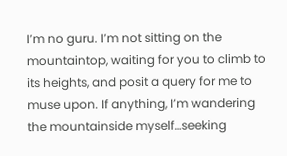I’m no guru. I’m not sitting on the mountaintop, waiting for you to climb to its heights, and posit a query for me to muse upon. If anything, I’m wandering the mountainside myself…seeking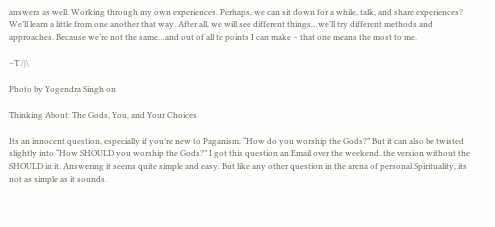answers as well. Working through my own experiences. Perhaps, we can sit down for a while, talk, and share experiences? We’ll learn a little from one another that way. After all, we will see different things…we’ll try different methods and approaches. Because we’re not the same…and out of all te points I can make – that one means the most to me.

–T /|\

Photo by Yogendra Singh on

Thinking About: The Gods, You, and Your Choices

Its an innocent question, especially if you’re new to Paganism. “How do you worship the Gods?” But it can also be twisted slightly into “How SHOULD you worship the Gods?” I got this question an Email over the weekend..the version without the SHOULD in it. Answering it seems quite simple and easy. But like any other question in the arena of personal Spirituality, its not as simple as it sounds.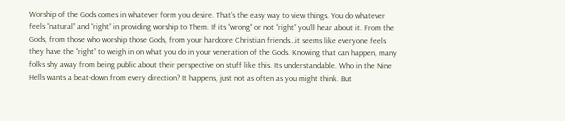Worship of the Gods comes in whatever form you desire. That’s the easy way to view things. You do whatever feels “natural” and “right” in providing worship to Them. If its “wrong” or not “right” you’ll hear about it. From the Gods, from those who worship those Gods, from your hardcore Christian friends…it seems like everyone feels they have the “right” to weigh in on what you do in your veneration of the Gods. Knowing that can happen, many folks shy away from being public about their perspective on stuff like this. Its understandable. Who in the Nine Hells wants a beat-down from every direction? It happens, just not as often as you might think. But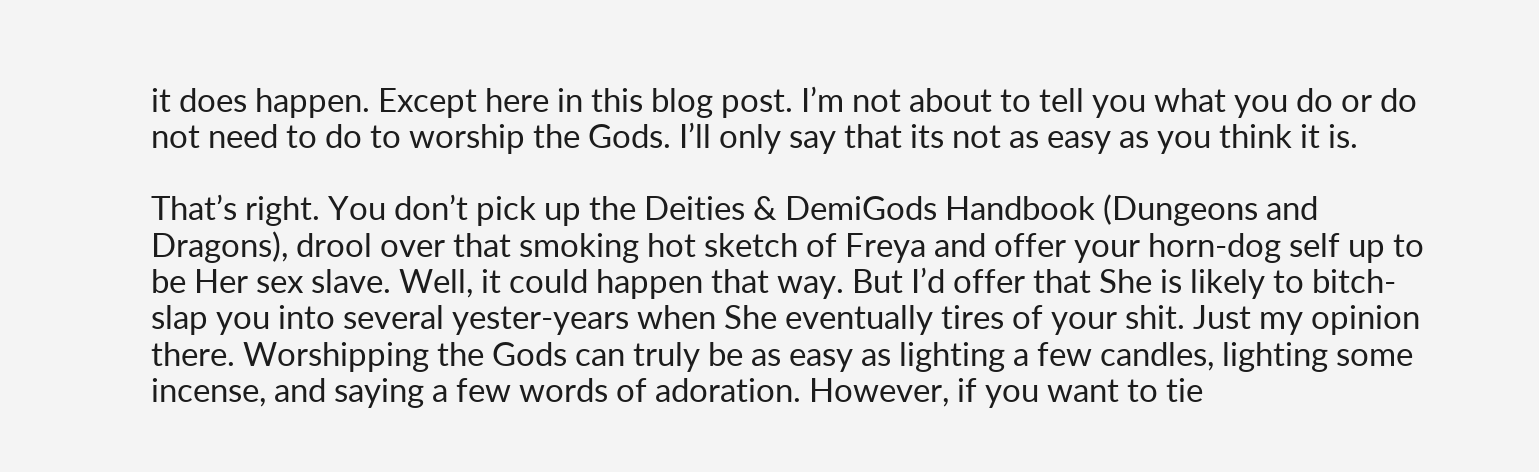it does happen. Except here in this blog post. I’m not about to tell you what you do or do not need to do to worship the Gods. I’ll only say that its not as easy as you think it is.

That’s right. You don’t pick up the Deities & DemiGods Handbook (Dungeons and Dragons), drool over that smoking hot sketch of Freya and offer your horn-dog self up to be Her sex slave. Well, it could happen that way. But I’d offer that She is likely to bitch-slap you into several yester-years when She eventually tires of your shit. Just my opinion there. Worshipping the Gods can truly be as easy as lighting a few candles, lighting some incense, and saying a few words of adoration. However, if you want to tie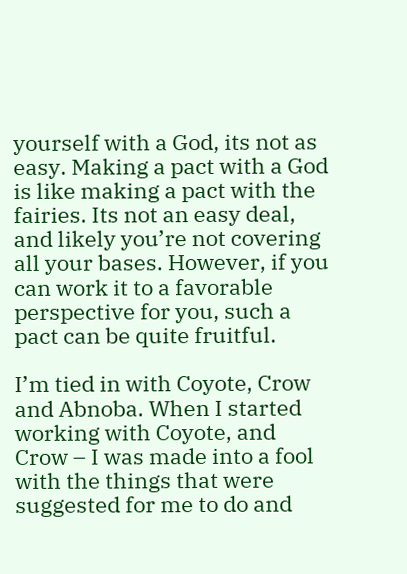yourself with a God, its not as easy. Making a pact with a God is like making a pact with the fairies. Its not an easy deal, and likely you’re not covering all your bases. However, if you can work it to a favorable perspective for you, such a pact can be quite fruitful.

I’m tied in with Coyote, Crow and Abnoba. When I started working with Coyote, and Crow – I was made into a fool with the things that were suggested for me to do and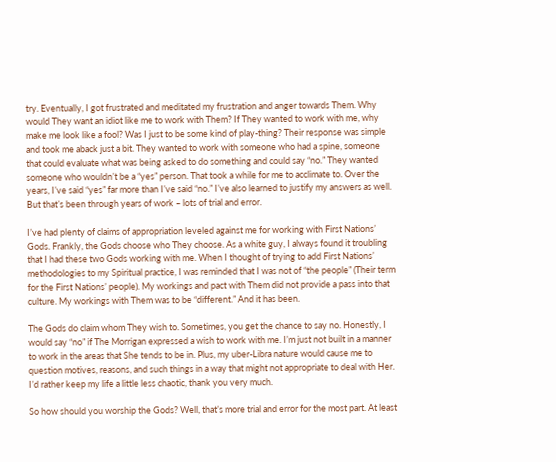try. Eventually, I got frustrated and meditated my frustration and anger towards Them. Why would They want an idiot like me to work with Them? If They wanted to work with me, why make me look like a fool? Was I just to be some kind of play-thing? Their response was simple and took me aback just a bit. They wanted to work with someone who had a spine, someone that could evaluate what was being asked to do something and could say “no.” They wanted someone who wouldn’t be a “yes” person. That took a while for me to acclimate to. Over the years, I’ve said “yes” far more than I’ve said “no.” I’ve also learned to justify my answers as well. But that’s been through years of work – lots of trial and error.

I’ve had plenty of claims of appropriation leveled against me for working with First Nations’ Gods. Frankly, the Gods choose who They choose. As a white guy, I always found it troubling that I had these two Gods working with me. When I thought of trying to add First Nations’ methodologies to my Spiritual practice, I was reminded that I was not of “the people” (Their term for the First Nations’ people). My workings and pact with Them did not provide a pass into that culture. My workings with Them was to be “different.” And it has been.

The Gods do claim whom They wish to. Sometimes, you get the chance to say no. Honestly, I would say “no” if The Morrigan expressed a wish to work with me. I’m just not built in a manner to work in the areas that She tends to be in. Plus, my uber-Libra nature would cause me to question motives, reasons, and such things in a way that might not appropriate to deal with Her. I’d rather keep my life a little less chaotic, thank you very much.

So how should you worship the Gods? Well, that’s more trial and error for the most part. At least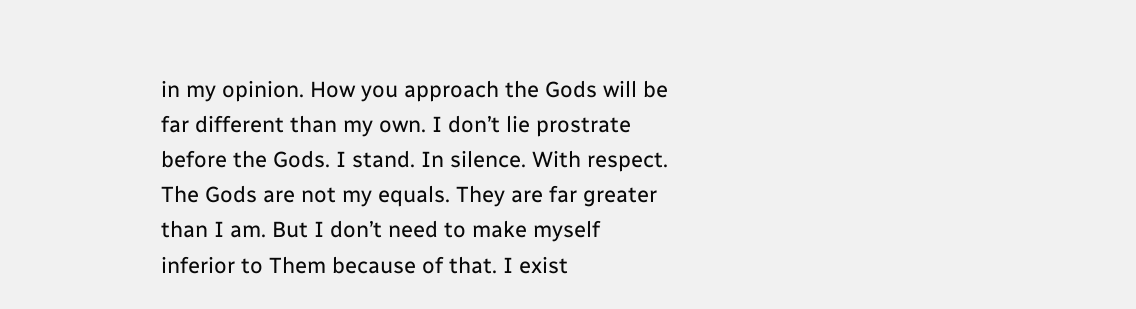in my opinion. How you approach the Gods will be far different than my own. I don’t lie prostrate before the Gods. I stand. In silence. With respect. The Gods are not my equals. They are far greater than I am. But I don’t need to make myself inferior to Them because of that. I exist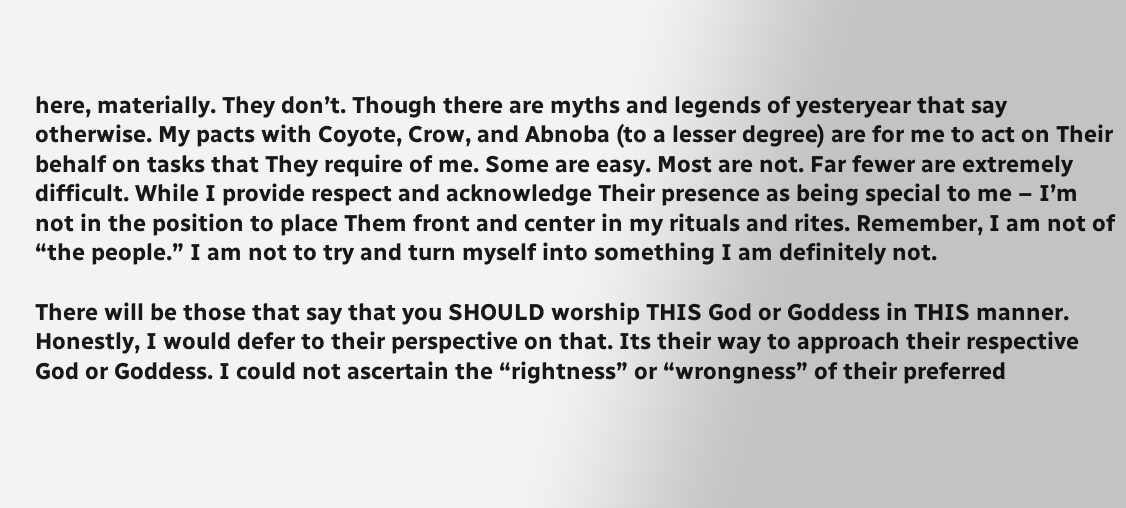here, materially. They don’t. Though there are myths and legends of yesteryear that say otherwise. My pacts with Coyote, Crow, and Abnoba (to a lesser degree) are for me to act on Their behalf on tasks that They require of me. Some are easy. Most are not. Far fewer are extremely difficult. While I provide respect and acknowledge Their presence as being special to me – I’m not in the position to place Them front and center in my rituals and rites. Remember, I am not of “the people.” I am not to try and turn myself into something I am definitely not.

There will be those that say that you SHOULD worship THIS God or Goddess in THIS manner. Honestly, I would defer to their perspective on that. Its their way to approach their respective God or Goddess. I could not ascertain the “rightness” or “wrongness” of their preferred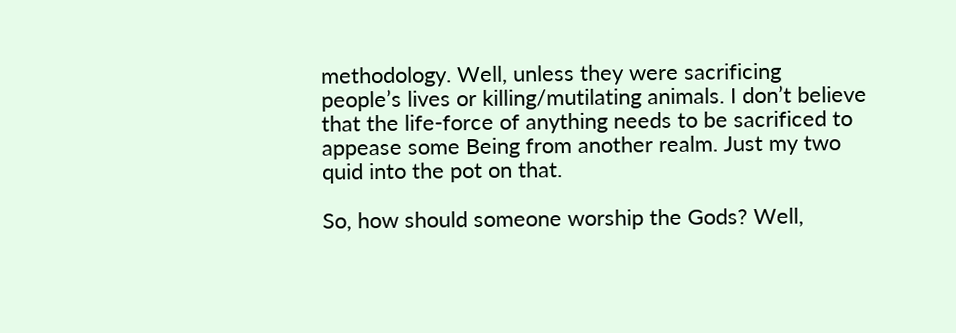methodology. Well, unless they were sacrificing people’s lives or killing/mutilating animals. I don’t believe that the life-force of anything needs to be sacrificed to appease some Being from another realm. Just my two quid into the pot on that.

So, how should someone worship the Gods? Well,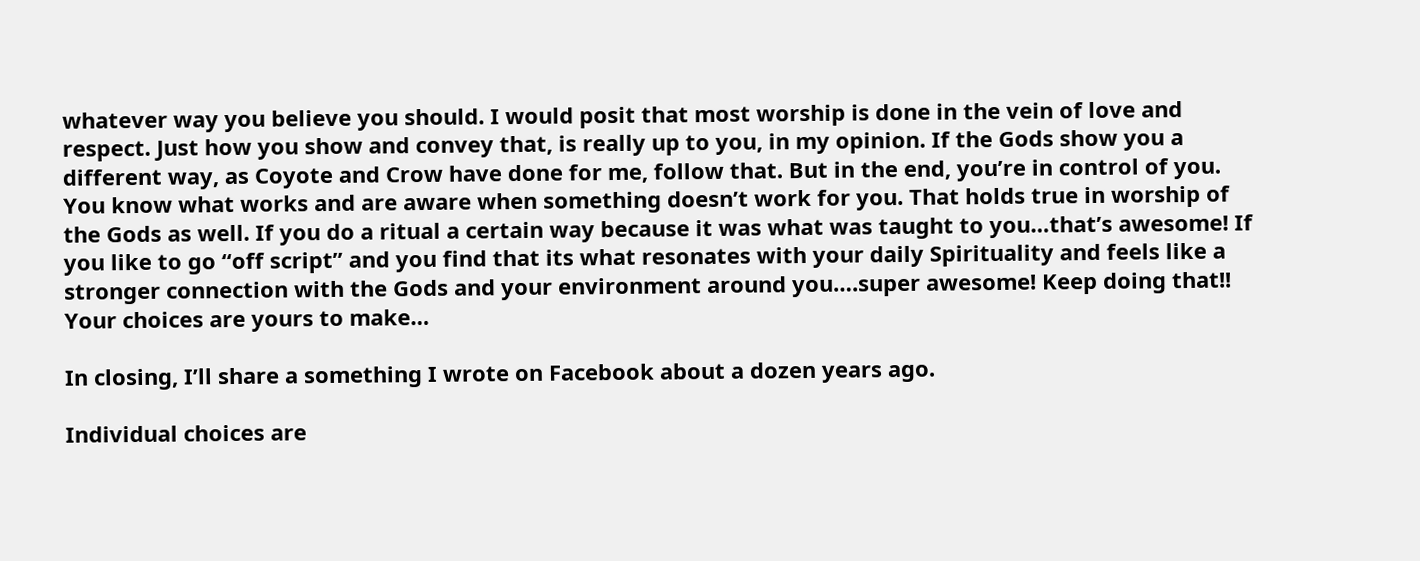whatever way you believe you should. I would posit that most worship is done in the vein of love and respect. Just how you show and convey that, is really up to you, in my opinion. If the Gods show you a different way, as Coyote and Crow have done for me, follow that. But in the end, you’re in control of you. You know what works and are aware when something doesn’t work for you. That holds true in worship of the Gods as well. If you do a ritual a certain way because it was what was taught to you…that’s awesome! If you like to go “off script” and you find that its what resonates with your daily Spirituality and feels like a stronger connection with the Gods and your environment around you….super awesome! Keep doing that!! Your choices are yours to make…

In closing, I’ll share a something I wrote on Facebook about a dozen years ago.

Individual choices are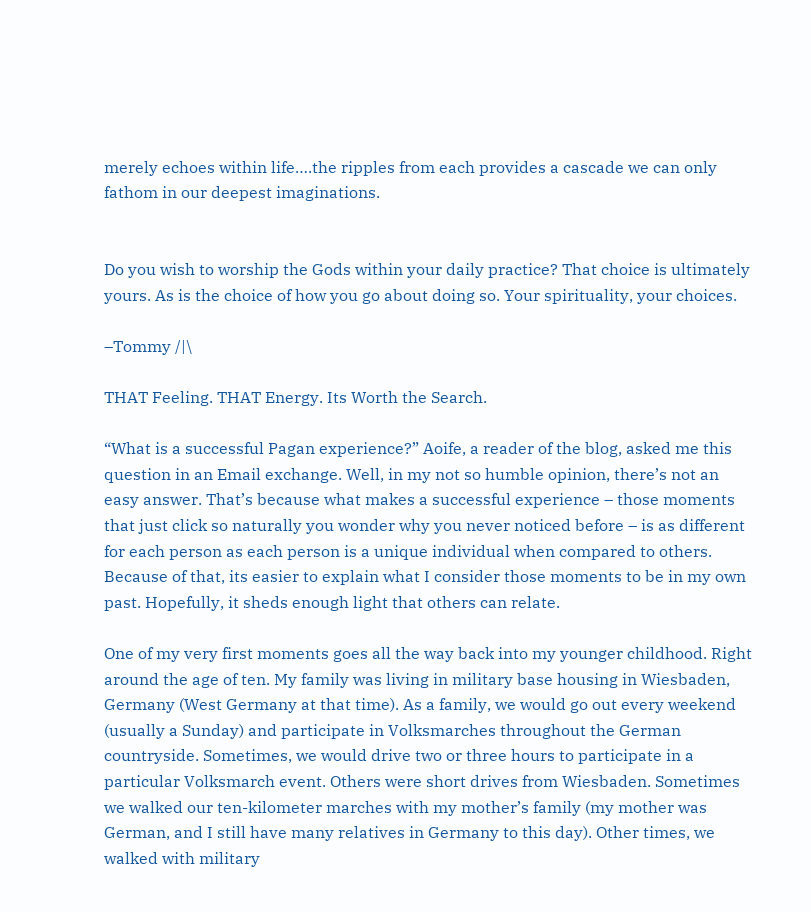merely echoes within life….the ripples from each provides a cascade we can only fathom in our deepest imaginations.


Do you wish to worship the Gods within your daily practice? That choice is ultimately yours. As is the choice of how you go about doing so. Your spirituality, your choices.

–Tommy /|\

THAT Feeling. THAT Energy. Its Worth the Search.

“What is a successful Pagan experience?” Aoife, a reader of the blog, asked me this question in an Email exchange. Well, in my not so humble opinion, there’s not an easy answer. That’s because what makes a successful experience – those moments that just click so naturally you wonder why you never noticed before – is as different for each person as each person is a unique individual when compared to others. Because of that, its easier to explain what I consider those moments to be in my own past. Hopefully, it sheds enough light that others can relate.

One of my very first moments goes all the way back into my younger childhood. Right around the age of ten. My family was living in military base housing in Wiesbaden, Germany (West Germany at that time). As a family, we would go out every weekend (usually a Sunday) and participate in Volksmarches throughout the German countryside. Sometimes, we would drive two or three hours to participate in a particular Volksmarch event. Others were short drives from Wiesbaden. Sometimes we walked our ten-kilometer marches with my mother’s family (my mother was German, and I still have many relatives in Germany to this day). Other times, we walked with military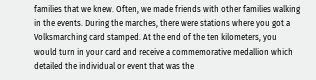families that we knew. Often, we made friends with other families walking in the events. During the marches, there were stations where you got a Volksmarching card stamped. At the end of the ten kilometers, you would turn in your card and receive a commemorative medallion which detailed the individual or event that was the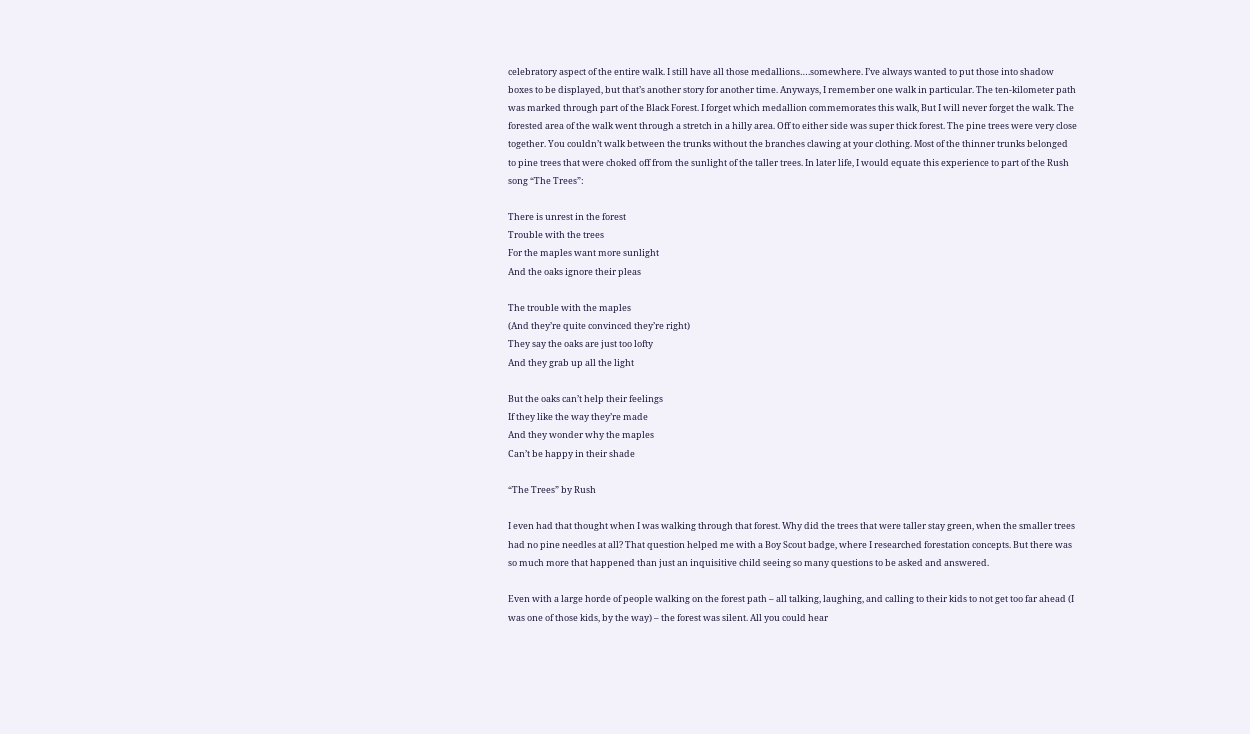celebratory aspect of the entire walk. I still have all those medallions….somewhere. I’ve always wanted to put those into shadow boxes to be displayed, but that’s another story for another time. Anyways, I remember one walk in particular. The ten-kilometer path was marked through part of the Black Forest. I forget which medallion commemorates this walk, But I will never forget the walk. The forested area of the walk went through a stretch in a hilly area. Off to either side was super thick forest. The pine trees were very close together. You couldn’t walk between the trunks without the branches clawing at your clothing. Most of the thinner trunks belonged to pine trees that were choked off from the sunlight of the taller trees. In later life, I would equate this experience to part of the Rush song “The Trees”:

There is unrest in the forest
Trouble with the trees
For the maples want more sunlight
And the oaks ignore their pleas

The trouble with the maples
(And they’re quite convinced they’re right)
They say the oaks are just too lofty
And they grab up all the light

But the oaks can’t help their feelings
If they like the way they’re made
And they wonder why the maples
Can’t be happy in their shade

“The Trees” by Rush

I even had that thought when I was walking through that forest. Why did the trees that were taller stay green, when the smaller trees had no pine needles at all? That question helped me with a Boy Scout badge, where I researched forestation concepts. But there was so much more that happened than just an inquisitive child seeing so many questions to be asked and answered.

Even with a large horde of people walking on the forest path – all talking, laughing, and calling to their kids to not get too far ahead (I was one of those kids, by the way) – the forest was silent. All you could hear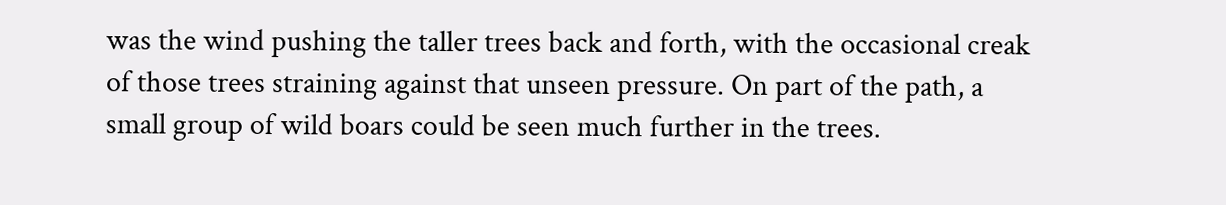was the wind pushing the taller trees back and forth, with the occasional creak of those trees straining against that unseen pressure. On part of the path, a small group of wild boars could be seen much further in the trees.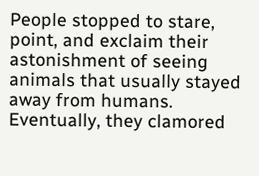People stopped to stare, point, and exclaim their astonishment of seeing animals that usually stayed away from humans. Eventually, they clamored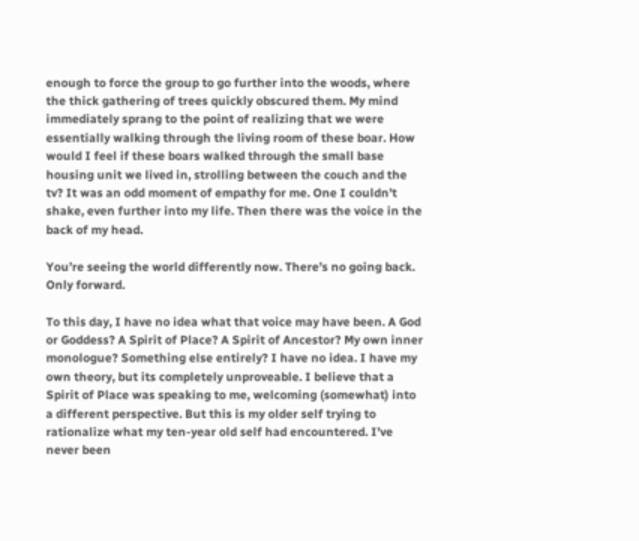enough to force the group to go further into the woods, where the thick gathering of trees quickly obscured them. My mind immediately sprang to the point of realizing that we were essentially walking through the living room of these boar. How would I feel if these boars walked through the small base housing unit we lived in, strolling between the couch and the tv? It was an odd moment of empathy for me. One I couldn’t shake, even further into my life. Then there was the voice in the back of my head.

You’re seeing the world differently now. There’s no going back. Only forward.

To this day, I have no idea what that voice may have been. A God or Goddess? A Spirit of Place? A Spirit of Ancestor? My own inner monologue? Something else entirely? I have no idea. I have my own theory, but its completely unproveable. I believe that a Spirit of Place was speaking to me, welcoming (somewhat) into a different perspective. But this is my older self trying to rationalize what my ten-year old self had encountered. I’ve never been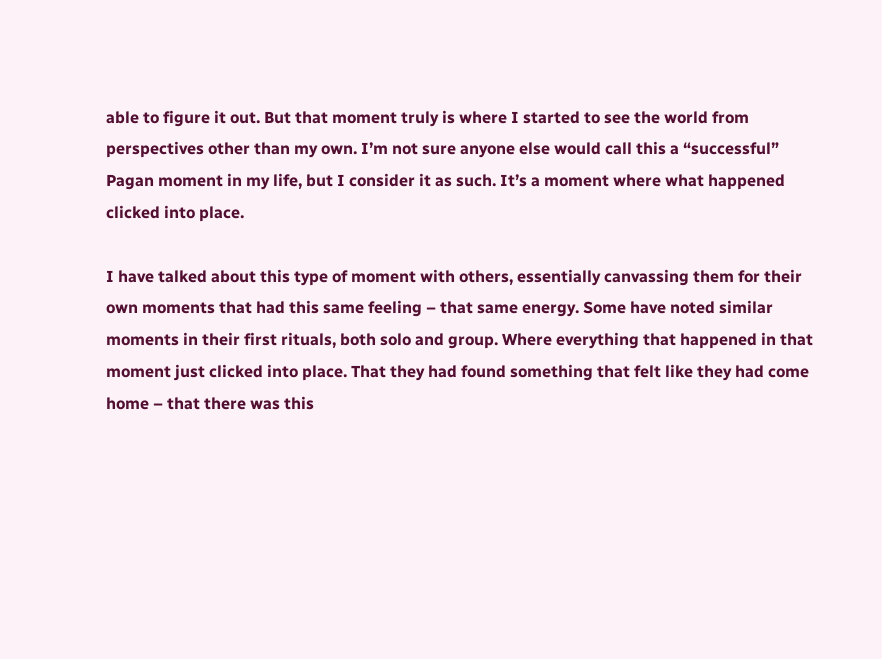able to figure it out. But that moment truly is where I started to see the world from perspectives other than my own. I’m not sure anyone else would call this a “successful” Pagan moment in my life, but I consider it as such. It’s a moment where what happened clicked into place.

I have talked about this type of moment with others, essentially canvassing them for their own moments that had this same feeling – that same energy. Some have noted similar moments in their first rituals, both solo and group. Where everything that happened in that moment just clicked into place. That they had found something that felt like they had come home – that there was this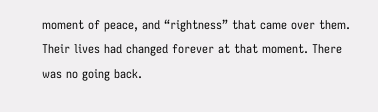moment of peace, and “rightness” that came over them. Their lives had changed forever at that moment. There was no going back.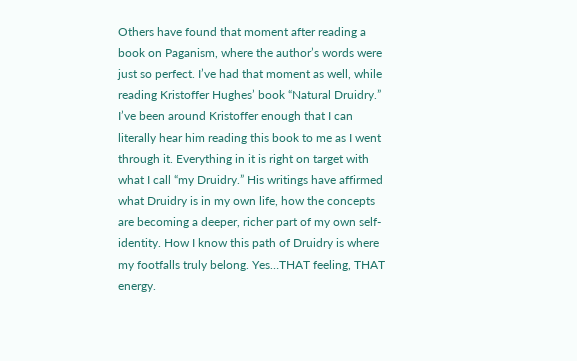Others have found that moment after reading a book on Paganism, where the author’s words were just so perfect. I’ve had that moment as well, while reading Kristoffer Hughes’ book “Natural Druidry.” I’ve been around Kristoffer enough that I can literally hear him reading this book to me as I went through it. Everything in it is right on target with what I call “my Druidry.” His writings have affirmed what Druidry is in my own life, how the concepts are becoming a deeper, richer part of my own self-identity. How I know this path of Druidry is where my footfalls truly belong. Yes…THAT feeling, THAT energy.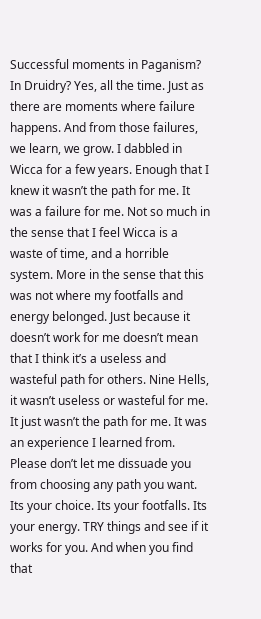Successful moments in Paganism? In Druidry? Yes, all the time. Just as there are moments where failure happens. And from those failures, we learn, we grow. I dabbled in Wicca for a few years. Enough that I knew it wasn’t the path for me. It was a failure for me. Not so much in the sense that I feel Wicca is a waste of time, and a horrible system. More in the sense that this was not where my footfalls and energy belonged. Just because it doesn’t work for me doesn’t mean that I think it’s a useless and wasteful path for others. Nine Hells, it wasn’t useless or wasteful for me. It just wasn’t the path for me. It was an experience I learned from. Please don’t let me dissuade you from choosing any path you want. Its your choice. Its your footfalls. Its your energy. TRY things and see if it works for you. And when you find that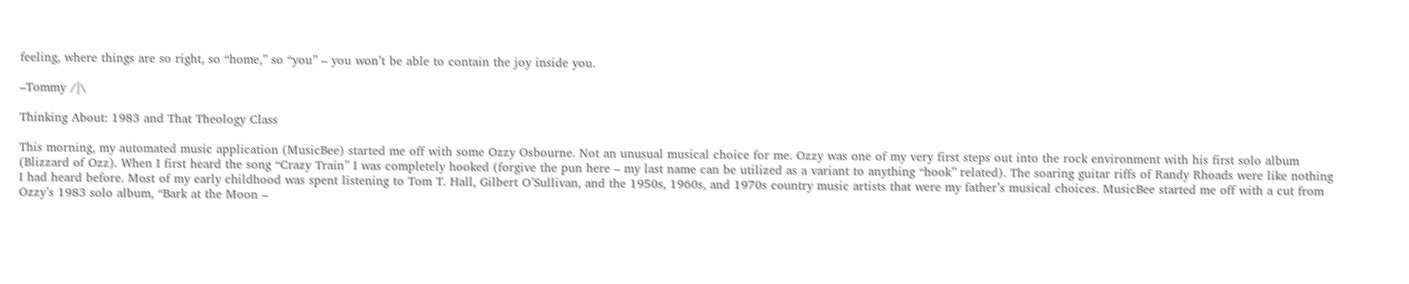feeling, where things are so right, so “home,” so “you” – you won’t be able to contain the joy inside you.

–Tommy /|\

Thinking About: 1983 and That Theology Class

This morning, my automated music application (MusicBee) started me off with some Ozzy Osbourne. Not an unusual musical choice for me. Ozzy was one of my very first steps out into the rock environment with his first solo album (Blizzard of Ozz). When I first heard the song “Crazy Train” I was completely hooked (forgive the pun here – my last name can be utilized as a variant to anything “hook” related). The soaring guitar riffs of Randy Rhoads were like nothing I had heard before. Most of my early childhood was spent listening to Tom T. Hall, Gilbert O’Sullivan, and the 1950s, 1960s, and 1970s country music artists that were my father’s musical choices. MusicBee started me off with a cut from Ozzy’s 1983 solo album, “Bark at the Moon –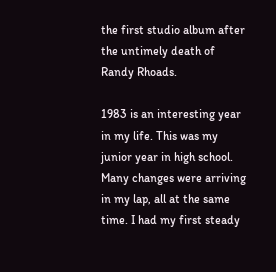the first studio album after the untimely death of Randy Rhoads.

1983 is an interesting year in my life. This was my junior year in high school. Many changes were arriving in my lap, all at the same time. I had my first steady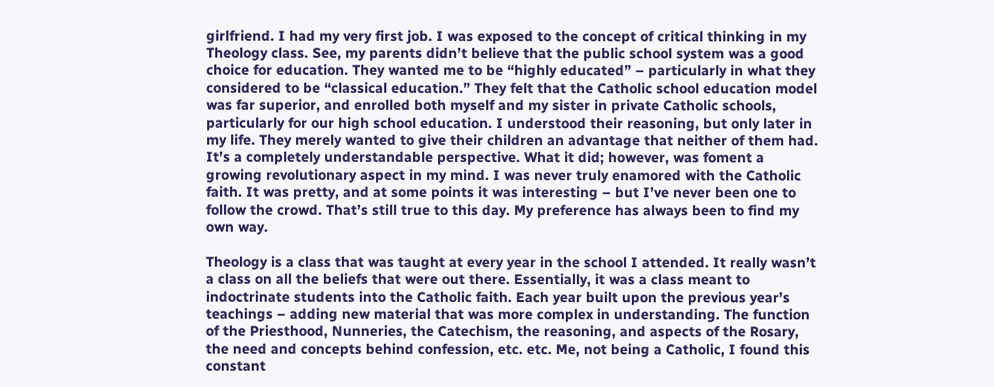girlfriend. I had my very first job. I was exposed to the concept of critical thinking in my Theology class. See, my parents didn’t believe that the public school system was a good choice for education. They wanted me to be “highly educated” – particularly in what they considered to be “classical education.” They felt that the Catholic school education model was far superior, and enrolled both myself and my sister in private Catholic schools, particularly for our high school education. I understood their reasoning, but only later in my life. They merely wanted to give their children an advantage that neither of them had. It’s a completely understandable perspective. What it did; however, was foment a growing revolutionary aspect in my mind. I was never truly enamored with the Catholic faith. It was pretty, and at some points it was interesting – but I’ve never been one to follow the crowd. That’s still true to this day. My preference has always been to find my own way.

Theology is a class that was taught at every year in the school I attended. It really wasn’t a class on all the beliefs that were out there. Essentially, it was a class meant to indoctrinate students into the Catholic faith. Each year built upon the previous year’s teachings – adding new material that was more complex in understanding. The function of the Priesthood, Nunneries, the Catechism, the reasoning, and aspects of the Rosary, the need and concepts behind confession, etc. etc. Me, not being a Catholic, I found this constant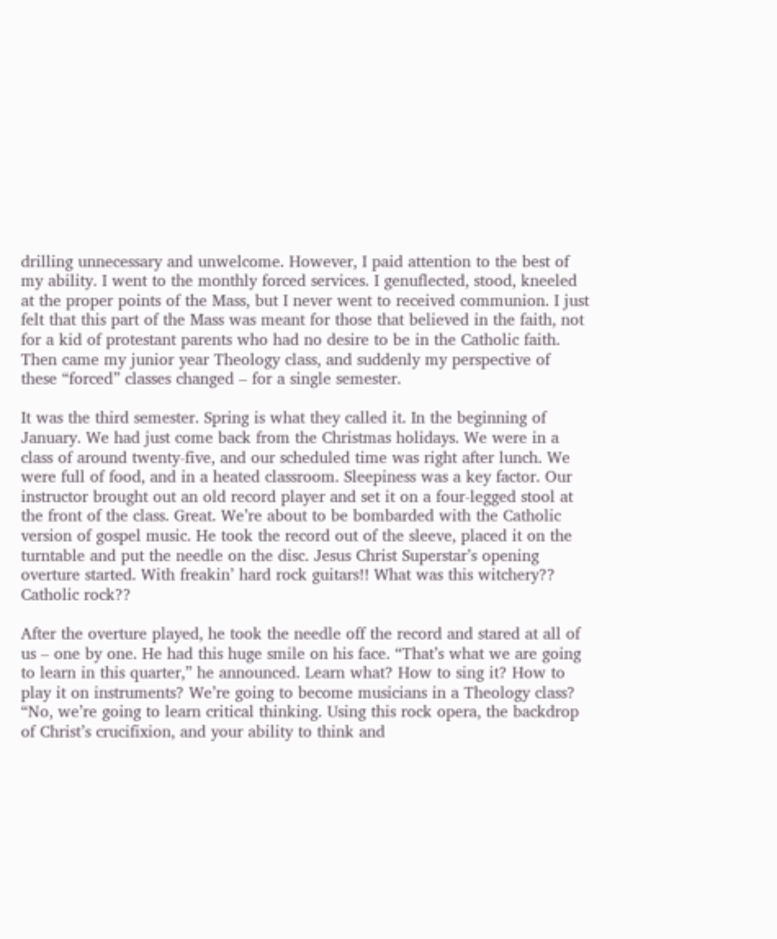drilling unnecessary and unwelcome. However, I paid attention to the best of my ability. I went to the monthly forced services. I genuflected, stood, kneeled at the proper points of the Mass, but I never went to received communion. I just felt that this part of the Mass was meant for those that believed in the faith, not for a kid of protestant parents who had no desire to be in the Catholic faith. Then came my junior year Theology class, and suddenly my perspective of these “forced” classes changed – for a single semester.

It was the third semester. Spring is what they called it. In the beginning of January. We had just come back from the Christmas holidays. We were in a class of around twenty-five, and our scheduled time was right after lunch. We were full of food, and in a heated classroom. Sleepiness was a key factor. Our instructor brought out an old record player and set it on a four-legged stool at the front of the class. Great. We’re about to be bombarded with the Catholic version of gospel music. He took the record out of the sleeve, placed it on the turntable and put the needle on the disc. Jesus Christ Superstar’s opening overture started. With freakin’ hard rock guitars!! What was this witchery?? Catholic rock??

After the overture played, he took the needle off the record and stared at all of us – one by one. He had this huge smile on his face. “That’s what we are going to learn in this quarter,” he announced. Learn what? How to sing it? How to play it on instruments? We’re going to become musicians in a Theology class? “No, we’re going to learn critical thinking. Using this rock opera, the backdrop of Christ’s crucifixion, and your ability to think and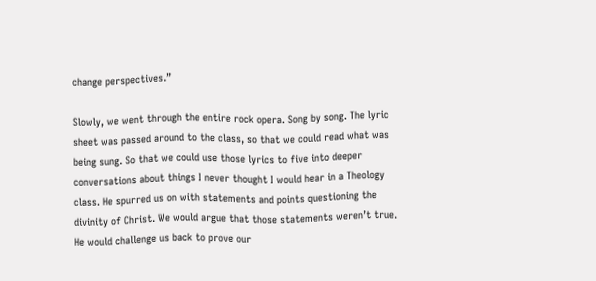change perspectives.”

Slowly, we went through the entire rock opera. Song by song. The lyric sheet was passed around to the class, so that we could read what was being sung. So that we could use those lyrics to five into deeper conversations about things I never thought I would hear in a Theology class. He spurred us on with statements and points questioning the divinity of Christ. We would argue that those statements weren’t true. He would challenge us back to prove our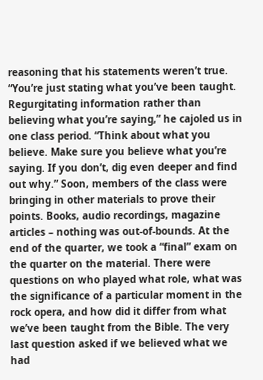reasoning that his statements weren’t true. “You’re just stating what you’ve been taught. Regurgitating information rather than believing what you’re saying,” he cajoled us in one class period. “Think about what you believe. Make sure you believe what you’re saying. If you don’t, dig even deeper and find out why.” Soon, members of the class were bringing in other materials to prove their points. Books, audio recordings, magazine articles – nothing was out-of-bounds. At the end of the quarter, we took a “final” exam on the quarter on the material. There were questions on who played what role, what was the significance of a particular moment in the rock opera, and how did it differ from what we’ve been taught from the Bible. The very last question asked if we believed what we had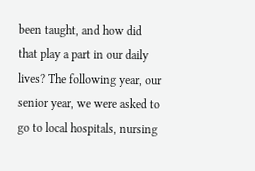been taught, and how did that play a part in our daily lives? The following year, our senior year, we were asked to go to local hospitals, nursing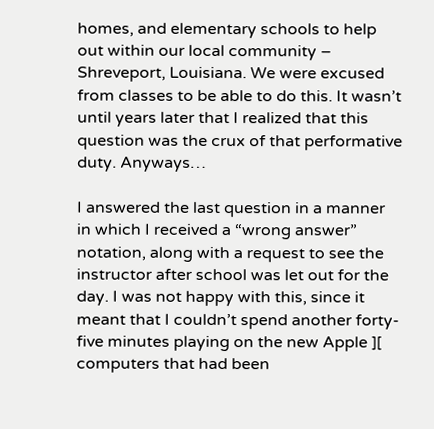homes, and elementary schools to help out within our local community – Shreveport, Louisiana. We were excused from classes to be able to do this. It wasn’t until years later that I realized that this question was the crux of that performative duty. Anyways…

I answered the last question in a manner in which I received a “wrong answer” notation, along with a request to see the instructor after school was let out for the day. I was not happy with this, since it meant that I couldn’t spend another forty-five minutes playing on the new Apple ][ computers that had been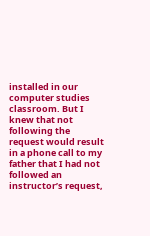installed in our computer studies classroom. But I knew that not following the request would result in a phone call to my father that I had not followed an instructor’s request,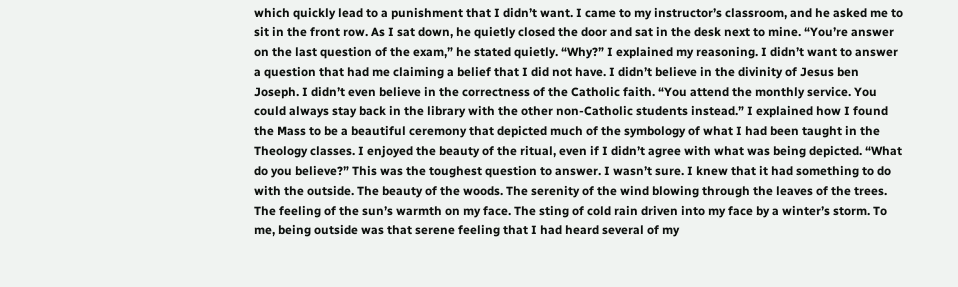which quickly lead to a punishment that I didn’t want. I came to my instructor’s classroom, and he asked me to sit in the front row. As I sat down, he quietly closed the door and sat in the desk next to mine. “You’re answer on the last question of the exam,” he stated quietly. “Why?” I explained my reasoning. I didn’t want to answer a question that had me claiming a belief that I did not have. I didn’t believe in the divinity of Jesus ben Joseph. I didn’t even believe in the correctness of the Catholic faith. “You attend the monthly service. You could always stay back in the library with the other non-Catholic students instead.” I explained how I found the Mass to be a beautiful ceremony that depicted much of the symbology of what I had been taught in the Theology classes. I enjoyed the beauty of the ritual, even if I didn’t agree with what was being depicted. “What do you believe?” This was the toughest question to answer. I wasn’t sure. I knew that it had something to do with the outside. The beauty of the woods. The serenity of the wind blowing through the leaves of the trees. The feeling of the sun’s warmth on my face. The sting of cold rain driven into my face by a winter’s storm. To me, being outside was that serene feeling that I had heard several of my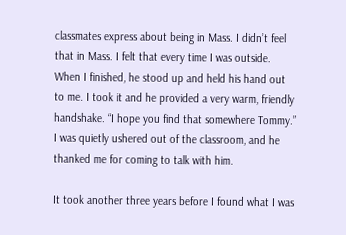classmates express about being in Mass. I didn’t feel that in Mass. I felt that every time I was outside. When I finished, he stood up and held his hand out to me. I took it and he provided a very warm, friendly handshake. “I hope you find that somewhere Tommy.” I was quietly ushered out of the classroom, and he thanked me for coming to talk with him.

It took another three years before I found what I was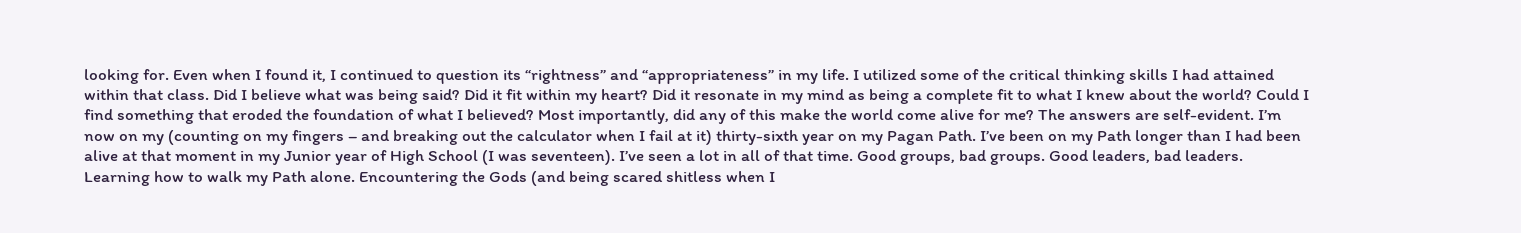looking for. Even when I found it, I continued to question its “rightness” and “appropriateness” in my life. I utilized some of the critical thinking skills I had attained within that class. Did I believe what was being said? Did it fit within my heart? Did it resonate in my mind as being a complete fit to what I knew about the world? Could I find something that eroded the foundation of what I believed? Most importantly, did any of this make the world come alive for me? The answers are self-evident. I’m now on my (counting on my fingers – and breaking out the calculator when I fail at it) thirty-sixth year on my Pagan Path. I’ve been on my Path longer than I had been alive at that moment in my Junior year of High School (I was seventeen). I’ve seen a lot in all of that time. Good groups, bad groups. Good leaders, bad leaders. Learning how to walk my Path alone. Encountering the Gods (and being scared shitless when I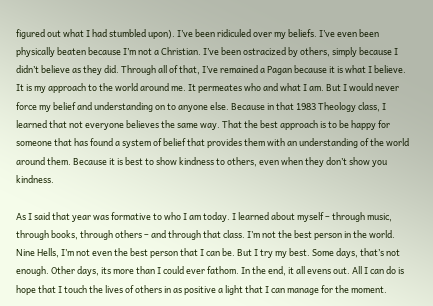figured out what I had stumbled upon). I’ve been ridiculed over my beliefs. I’ve even been physically beaten because I’m not a Christian. I’ve been ostracized by others, simply because I didn’t believe as they did. Through all of that, I’ve remained a Pagan because it is what I believe. It is my approach to the world around me. It permeates who and what I am. But I would never force my belief and understanding on to anyone else. Because in that 1983 Theology class, I learned that not everyone believes the same way. That the best approach is to be happy for someone that has found a system of belief that provides them with an understanding of the world around them. Because it is best to show kindness to others, even when they don’t show you kindness.

As I said that year was formative to who I am today. I learned about myself – through music, through books, through others – and through that class. I’m not the best person in the world. Nine Hells, I’m not even the best person that I can be. But I try my best. Some days, that’s not enough. Other days, its more than I could ever fathom. In the end, it all evens out. All I can do is hope that I touch the lives of others in as positive a light that I can manage for the moment.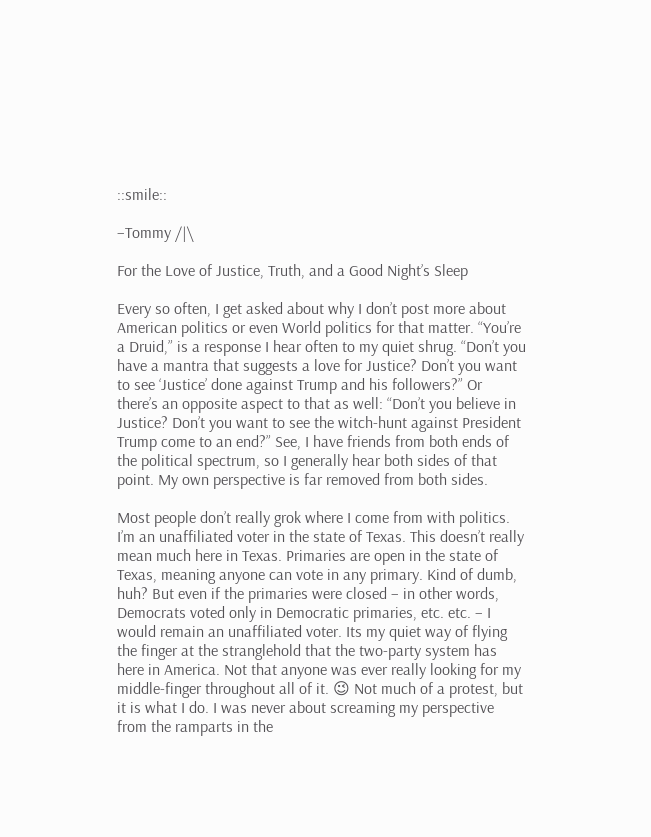::smile::

–Tommy /|\

For the Love of Justice, Truth, and a Good Night’s Sleep

Every so often, I get asked about why I don’t post more about American politics or even World politics for that matter. “You’re a Druid,” is a response I hear often to my quiet shrug. “Don’t you have a mantra that suggests a love for Justice? Don’t you want to see ‘Justice’ done against Trump and his followers?” Or there’s an opposite aspect to that as well: “Don’t you believe in Justice? Don’t you want to see the witch-hunt against President Trump come to an end?” See, I have friends from both ends of the political spectrum, so I generally hear both sides of that point. My own perspective is far removed from both sides.

Most people don’t really grok where I come from with politics. I’m an unaffiliated voter in the state of Texas. This doesn’t really mean much here in Texas. Primaries are open in the state of Texas, meaning anyone can vote in any primary. Kind of dumb, huh? But even if the primaries were closed – in other words, Democrats voted only in Democratic primaries, etc. etc. – I would remain an unaffiliated voter. Its my quiet way of flying the finger at the stranglehold that the two-party system has here in America. Not that anyone was ever really looking for my middle-finger throughout all of it. 😉 Not much of a protest, but it is what I do. I was never about screaming my perspective from the ramparts in the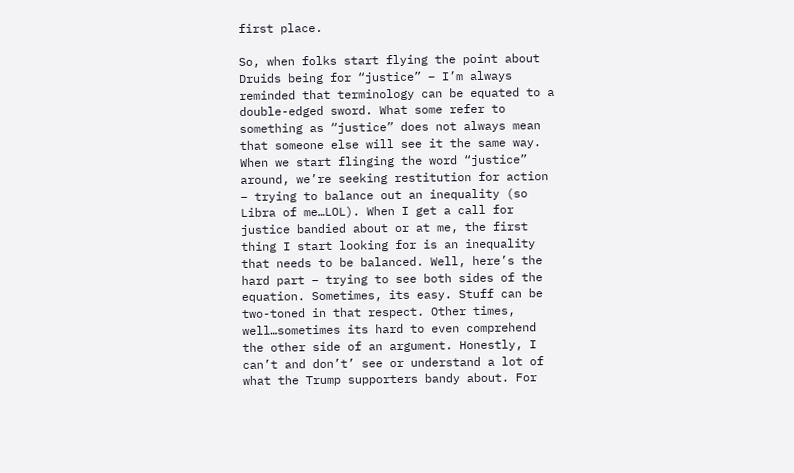first place.

So, when folks start flying the point about Druids being for “justice” – I’m always reminded that terminology can be equated to a double-edged sword. What some refer to something as “justice” does not always mean that someone else will see it the same way. When we start flinging the word “justice” around, we’re seeking restitution for action – trying to balance out an inequality (so Libra of me…LOL). When I get a call for justice bandied about or at me, the first thing I start looking for is an inequality that needs to be balanced. Well, here’s the hard part – trying to see both sides of the equation. Sometimes, its easy. Stuff can be two-toned in that respect. Other times, well…sometimes its hard to even comprehend the other side of an argument. Honestly, I can’t and don’t’ see or understand a lot of what the Trump supporters bandy about. For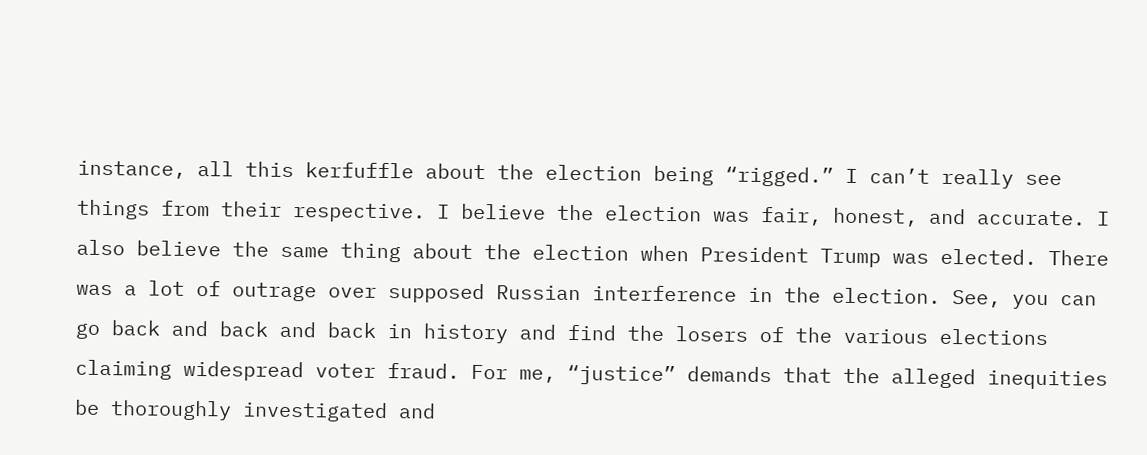instance, all this kerfuffle about the election being “rigged.” I can’t really see things from their respective. I believe the election was fair, honest, and accurate. I also believe the same thing about the election when President Trump was elected. There was a lot of outrage over supposed Russian interference in the election. See, you can go back and back and back in history and find the losers of the various elections claiming widespread voter fraud. For me, “justice” demands that the alleged inequities be thoroughly investigated and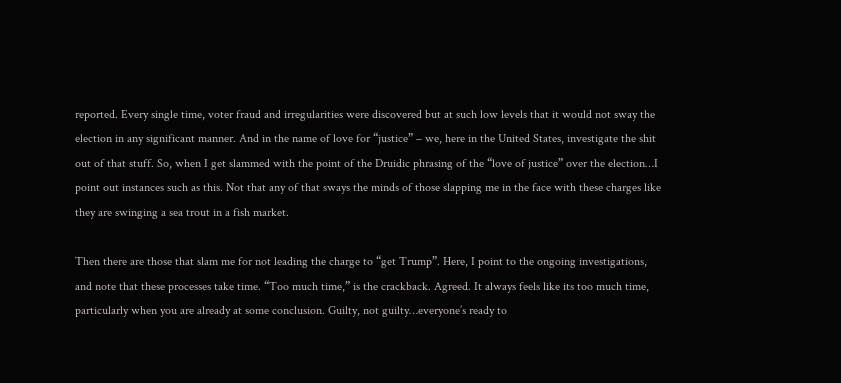reported. Every single time, voter fraud and irregularities were discovered but at such low levels that it would not sway the election in any significant manner. And in the name of love for “justice” – we, here in the United States, investigate the shit out of that stuff. So, when I get slammed with the point of the Druidic phrasing of the “love of justice” over the election…I point out instances such as this. Not that any of that sways the minds of those slapping me in the face with these charges like they are swinging a sea trout in a fish market.

Then there are those that slam me for not leading the charge to “get Trump”. Here, I point to the ongoing investigations, and note that these processes take time. “Too much time,” is the crackback. Agreed. It always feels like its too much time, particularly when you are already at some conclusion. Guilty, not guilty…everyone’s ready to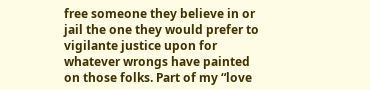free someone they believe in or jail the one they would prefer to vigilante justice upon for whatever wrongs have painted on those folks. Part of my “love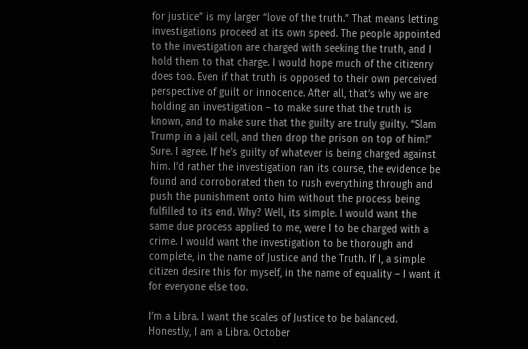for justice” is my larger “love of the truth.” That means letting investigations proceed at its own speed. The people appointed to the investigation are charged with seeking the truth, and I hold them to that charge. I would hope much of the citizenry does too. Even if that truth is opposed to their own perceived perspective of guilt or innocence. After all, that’s why we are holding an investigation – to make sure that the truth is known, and to make sure that the guilty are truly guilty. “Slam Trump in a jail cell, and then drop the prison on top of him!” Sure. I agree. If he’s guilty of whatever is being charged against him. I’d rather the investigation ran its course, the evidence be found and corroborated then to rush everything through and push the punishment onto him without the process being fulfilled to its end. Why? Well, its simple. I would want the same due process applied to me, were I to be charged with a crime. I would want the investigation to be thorough and complete, in the name of Justice and the Truth. If I, a simple citizen desire this for myself, in the name of equality – I want it for everyone else too.

I’m a Libra. I want the scales of Justice to be balanced. Honestly, I am a Libra. October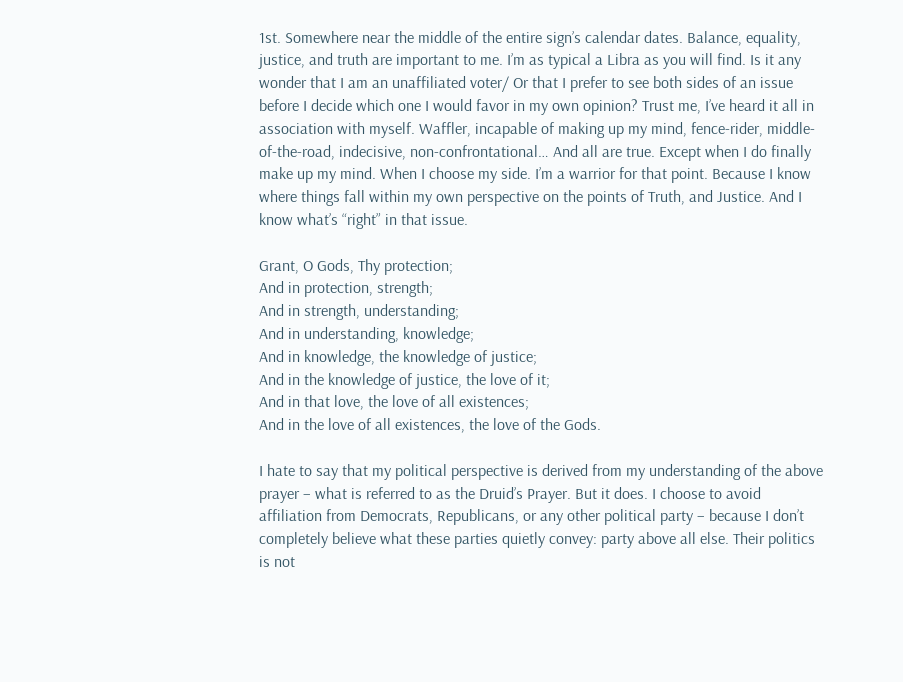1st. Somewhere near the middle of the entire sign’s calendar dates. Balance, equality, justice, and truth are important to me. I’m as typical a Libra as you will find. Is it any wonder that I am an unaffiliated voter/ Or that I prefer to see both sides of an issue before I decide which one I would favor in my own opinion? Trust me, I’ve heard it all in association with myself. Waffler, incapable of making up my mind, fence-rider, middle-of-the-road, indecisive, non-confrontational… And all are true. Except when I do finally make up my mind. When I choose my side. I’m a warrior for that point. Because I know where things fall within my own perspective on the points of Truth, and Justice. And I know what’s “right” in that issue.

Grant, O Gods, Thy protection;
And in protection, strength;
And in strength, understanding;
And in understanding, knowledge;
And in knowledge, the knowledge of justice;
And in the knowledge of justice, the love of it;
And in that love, the love of all existences;
And in the love of all existences, the love of the Gods.

I hate to say that my political perspective is derived from my understanding of the above prayer – what is referred to as the Druid’s Prayer. But it does. I choose to avoid affiliation from Democrats, Republicans, or any other political party – because I don’t completely believe what these parties quietly convey: party above all else. Their politics is not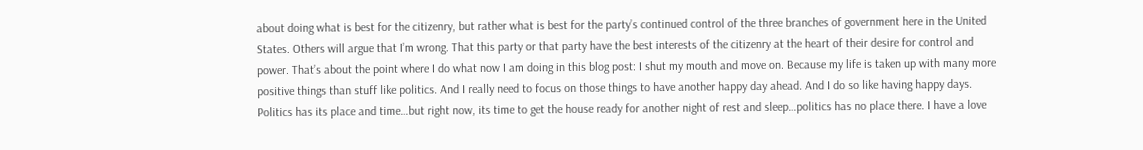about doing what is best for the citizenry, but rather what is best for the party’s continued control of the three branches of government here in the United States. Others will argue that I’m wrong. That this party or that party have the best interests of the citizenry at the heart of their desire for control and power. That’s about the point where I do what now I am doing in this blog post: I shut my mouth and move on. Because my life is taken up with many more positive things than stuff like politics. And I really need to focus on those things to have another happy day ahead. And I do so like having happy days. Politics has its place and time…but right now, its time to get the house ready for another night of rest and sleep…politics has no place there. I have a love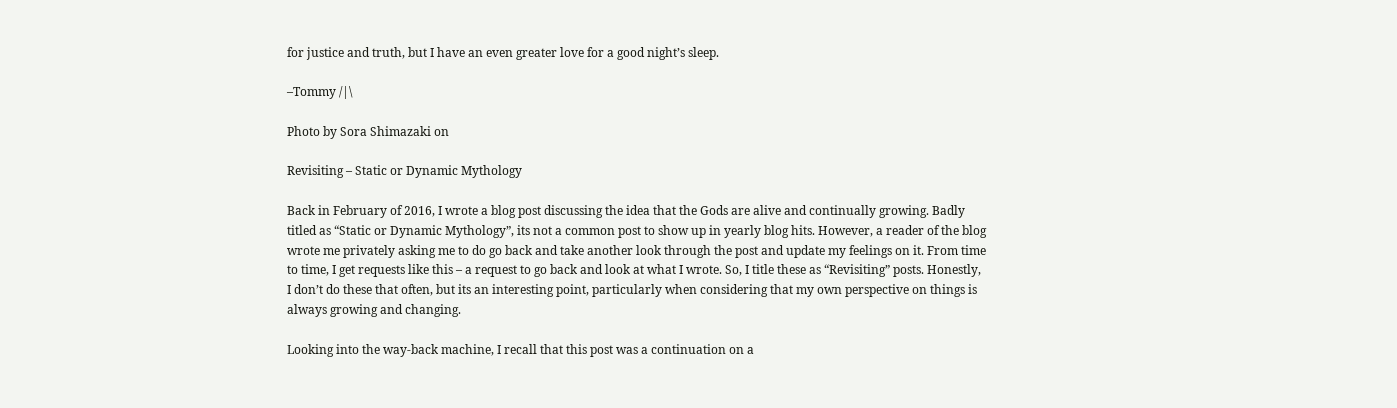for justice and truth, but I have an even greater love for a good night’s sleep.

–Tommy /|\

Photo by Sora Shimazaki on

Revisiting – Static or Dynamic Mythology

Back in February of 2016, I wrote a blog post discussing the idea that the Gods are alive and continually growing. Badly titled as “Static or Dynamic Mythology”, its not a common post to show up in yearly blog hits. However, a reader of the blog wrote me privately asking me to do go back and take another look through the post and update my feelings on it. From time to time, I get requests like this – a request to go back and look at what I wrote. So, I title these as “Revisiting” posts. Honestly, I don’t do these that often, but its an interesting point, particularly when considering that my own perspective on things is always growing and changing.

Looking into the way-back machine, I recall that this post was a continuation on a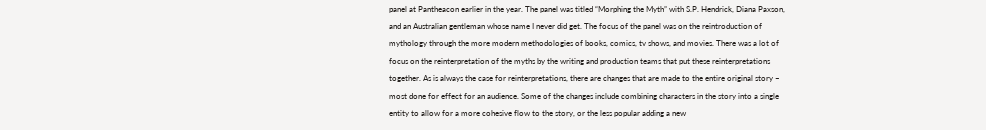panel at Pantheacon earlier in the year. The panel was titled “Morphing the Myth” with S.P. Hendrick, Diana Paxson, and an Australian gentleman whose name I never did get. The focus of the panel was on the reintroduction of mythology through the more modern methodologies of books, comics, tv shows, and movies. There was a lot of focus on the reinterpretation of the myths by the writing and production teams that put these reinterpretations together. As is always the case for reinterpretations, there are changes that are made to the entire original story – most done for effect for an audience. Some of the changes include combining characters in the story into a single entity to allow for a more cohesive flow to the story, or the less popular adding a new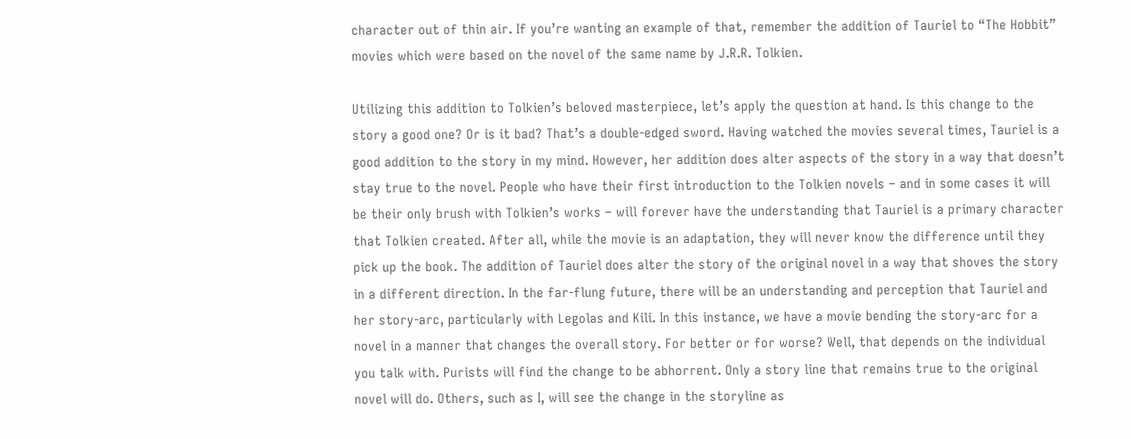character out of thin air. If you’re wanting an example of that, remember the addition of Tauriel to “The Hobbit” movies which were based on the novel of the same name by J.R.R. Tolkien.

Utilizing this addition to Tolkien’s beloved masterpiece, let’s apply the question at hand. Is this change to the story a good one? Or is it bad? That’s a double-edged sword. Having watched the movies several times, Tauriel is a good addition to the story in my mind. However, her addition does alter aspects of the story in a way that doesn’t stay true to the novel. People who have their first introduction to the Tolkien novels – and in some cases it will be their only brush with Tolkien’s works – will forever have the understanding that Tauriel is a primary character that Tolkien created. After all, while the movie is an adaptation, they will never know the difference until they pick up the book. The addition of Tauriel does alter the story of the original novel in a way that shoves the story in a different direction. In the far-flung future, there will be an understanding and perception that Tauriel and her story-arc, particularly with Legolas and Kili. In this instance, we have a movie bending the story-arc for a novel in a manner that changes the overall story. For better or for worse? Well, that depends on the individual you talk with. Purists will find the change to be abhorrent. Only a story line that remains true to the original novel will do. Others, such as I, will see the change in the storyline as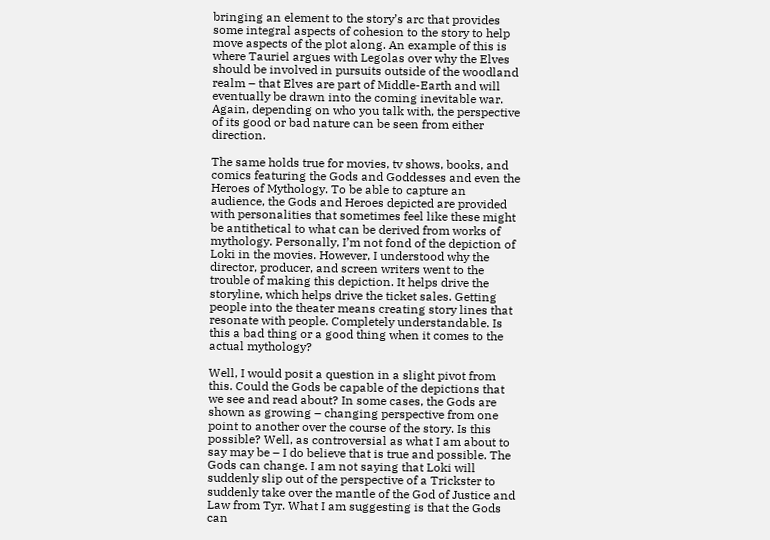bringing an element to the story’s arc that provides some integral aspects of cohesion to the story to help move aspects of the plot along. An example of this is where Tauriel argues with Legolas over why the Elves should be involved in pursuits outside of the woodland realm – that Elves are part of Middle-Earth and will eventually be drawn into the coming inevitable war. Again, depending on who you talk with, the perspective of its good or bad nature can be seen from either direction.

The same holds true for movies, tv shows, books, and comics featuring the Gods and Goddesses and even the Heroes of Mythology. To be able to capture an audience, the Gods and Heroes depicted are provided with personalities that sometimes feel like these might be antithetical to what can be derived from works of mythology. Personally, I’m not fond of the depiction of Loki in the movies. However, I understood why the director, producer, and screen writers went to the trouble of making this depiction. It helps drive the storyline, which helps drive the ticket sales. Getting people into the theater means creating story lines that resonate with people. Completely understandable. Is this a bad thing or a good thing when it comes to the actual mythology?

Well, I would posit a question in a slight pivot from this. Could the Gods be capable of the depictions that we see and read about? In some cases, the Gods are shown as growing – changing perspective from one point to another over the course of the story. Is this possible? Well, as controversial as what I am about to say may be – I do believe that is true and possible. The Gods can change. I am not saying that Loki will suddenly slip out of the perspective of a Trickster to suddenly take over the mantle of the God of Justice and Law from Tyr. What I am suggesting is that the Gods can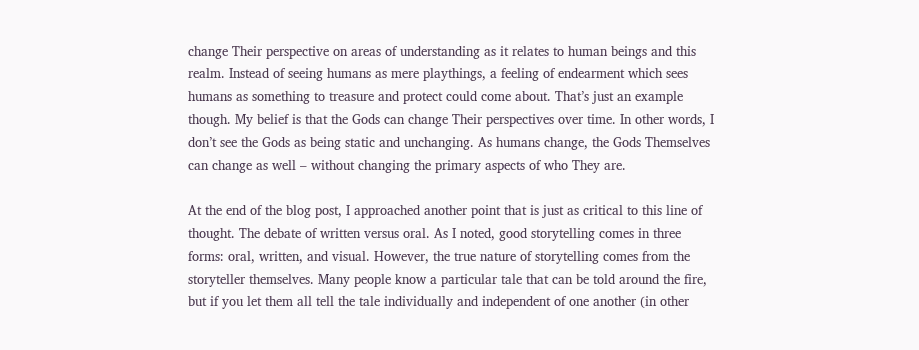change Their perspective on areas of understanding as it relates to human beings and this realm. Instead of seeing humans as mere playthings, a feeling of endearment which sees humans as something to treasure and protect could come about. That’s just an example though. My belief is that the Gods can change Their perspectives over time. In other words, I don’t see the Gods as being static and unchanging. As humans change, the Gods Themselves can change as well – without changing the primary aspects of who They are.

At the end of the blog post, I approached another point that is just as critical to this line of thought. The debate of written versus oral. As I noted, good storytelling comes in three forms: oral, written, and visual. However, the true nature of storytelling comes from the storyteller themselves. Many people know a particular tale that can be told around the fire, but if you let them all tell the tale individually and independent of one another (in other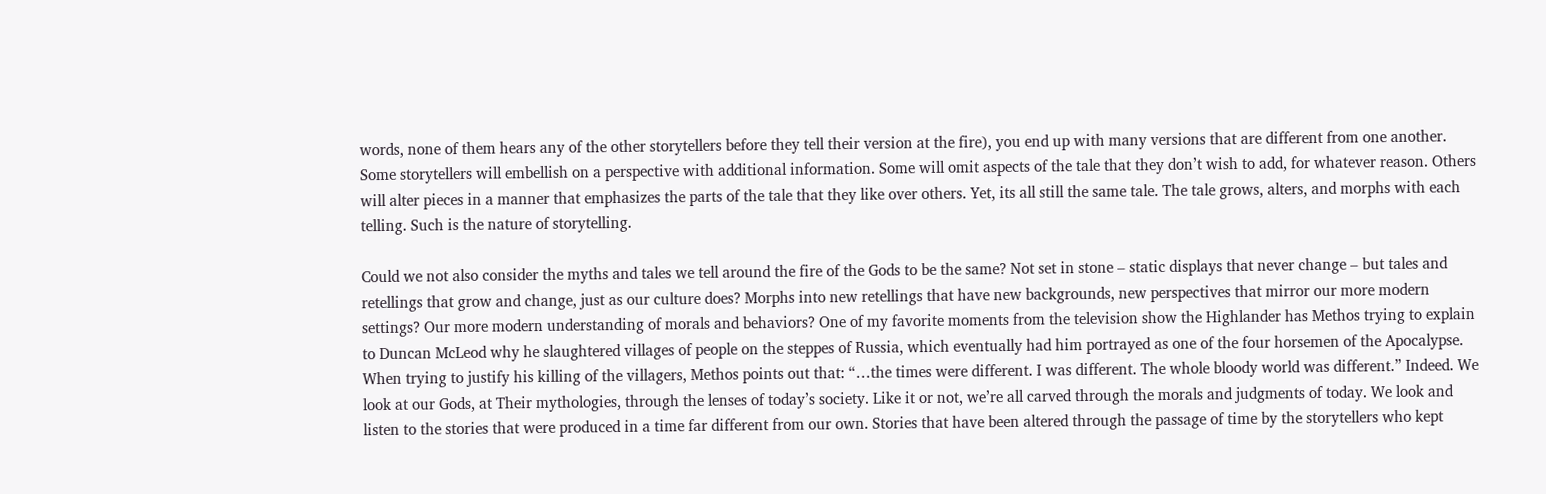words, none of them hears any of the other storytellers before they tell their version at the fire), you end up with many versions that are different from one another. Some storytellers will embellish on a perspective with additional information. Some will omit aspects of the tale that they don’t wish to add, for whatever reason. Others will alter pieces in a manner that emphasizes the parts of the tale that they like over others. Yet, its all still the same tale. The tale grows, alters, and morphs with each telling. Such is the nature of storytelling.

Could we not also consider the myths and tales we tell around the fire of the Gods to be the same? Not set in stone – static displays that never change – but tales and retellings that grow and change, just as our culture does? Morphs into new retellings that have new backgrounds, new perspectives that mirror our more modern settings? Our more modern understanding of morals and behaviors? One of my favorite moments from the television show the Highlander has Methos trying to explain to Duncan McLeod why he slaughtered villages of people on the steppes of Russia, which eventually had him portrayed as one of the four horsemen of the Apocalypse. When trying to justify his killing of the villagers, Methos points out that: “…the times were different. I was different. The whole bloody world was different.” Indeed. We look at our Gods, at Their mythologies, through the lenses of today’s society. Like it or not, we’re all carved through the morals and judgments of today. We look and listen to the stories that were produced in a time far different from our own. Stories that have been altered through the passage of time by the storytellers who kept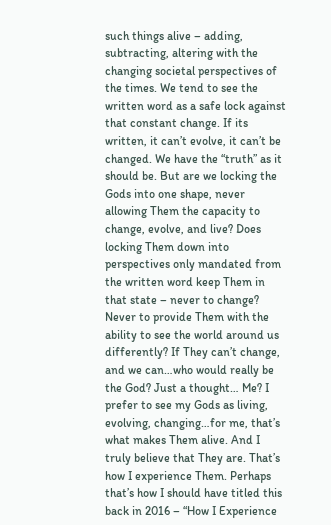such things alive – adding, subtracting, altering with the changing societal perspectives of the times. We tend to see the written word as a safe lock against that constant change. If its written, it can’t evolve, it can’t be changed. We have the “truth” as it should be. But are we locking the Gods into one shape, never allowing Them the capacity to change, evolve, and live? Does locking Them down into perspectives only mandated from the written word keep Them in that state – never to change? Never to provide Them with the ability to see the world around us differently? If They can’t change, and we can…who would really be the God? Just a thought… Me? I prefer to see my Gods as living, evolving, changing…for me, that’s what makes Them alive. And I truly believe that They are. That’s how I experience Them. Perhaps that’s how I should have titled this back in 2016 – “How I Experience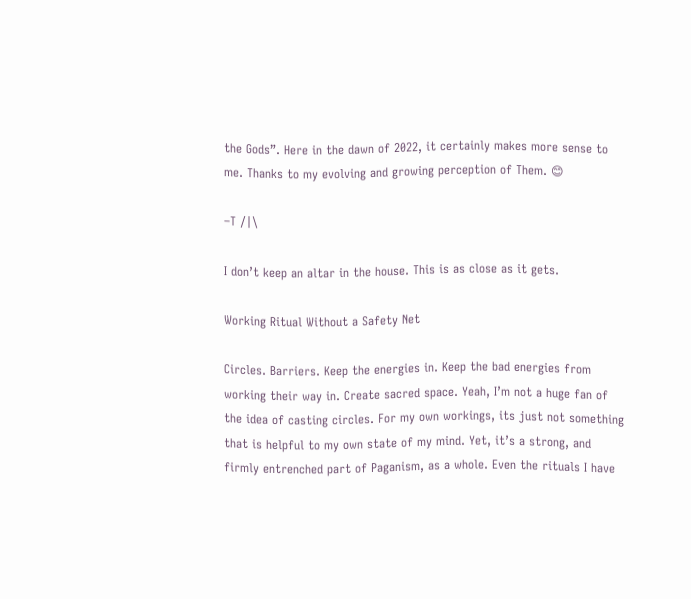the Gods”. Here in the dawn of 2022, it certainly makes more sense to me. Thanks to my evolving and growing perception of Them. 😊

–T /|\

I don’t keep an altar in the house. This is as close as it gets.

Working Ritual Without a Safety Net

Circles. Barriers. Keep the energies in. Keep the bad energies from working their way in. Create sacred space. Yeah, I’m not a huge fan of the idea of casting circles. For my own workings, its just not something that is helpful to my own state of my mind. Yet, it’s a strong, and firmly entrenched part of Paganism, as a whole. Even the rituals I have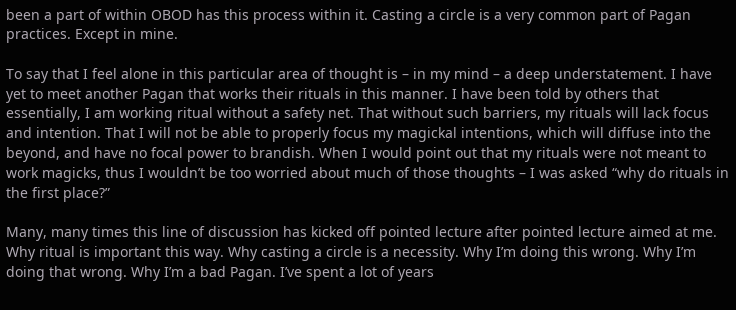been a part of within OBOD has this process within it. Casting a circle is a very common part of Pagan practices. Except in mine.

To say that I feel alone in this particular area of thought is – in my mind – a deep understatement. I have yet to meet another Pagan that works their rituals in this manner. I have been told by others that essentially, I am working ritual without a safety net. That without such barriers, my rituals will lack focus and intention. That I will not be able to properly focus my magickal intentions, which will diffuse into the beyond, and have no focal power to brandish. When I would point out that my rituals were not meant to work magicks, thus I wouldn’t be too worried about much of those thoughts – I was asked “why do rituals in the first place?”

Many, many times this line of discussion has kicked off pointed lecture after pointed lecture aimed at me. Why ritual is important this way. Why casting a circle is a necessity. Why I’m doing this wrong. Why I’m doing that wrong. Why I’m a bad Pagan. I’ve spent a lot of years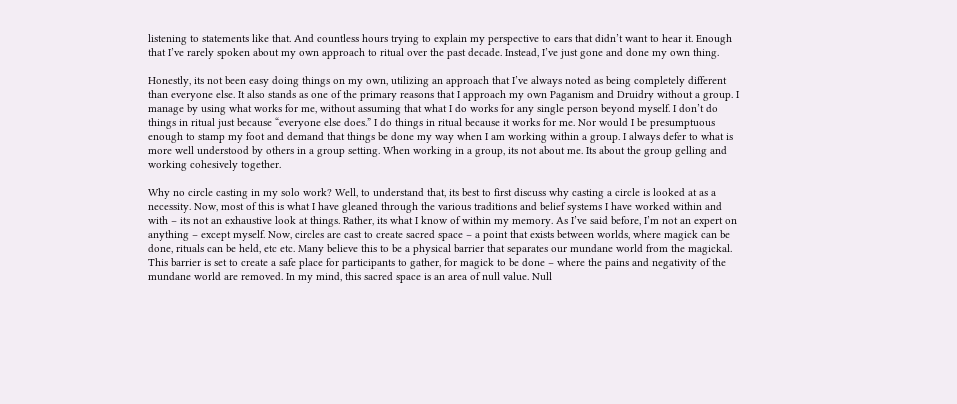listening to statements like that. And countless hours trying to explain my perspective to ears that didn’t want to hear it. Enough that I’ve rarely spoken about my own approach to ritual over the past decade. Instead, I’ve just gone and done my own thing.

Honestly, its not been easy doing things on my own, utilizing an approach that I’ve always noted as being completely different than everyone else. It also stands as one of the primary reasons that I approach my own Paganism and Druidry without a group. I manage by using what works for me, without assuming that what I do works for any single person beyond myself. I don’t do things in ritual just because “everyone else does.” I do things in ritual because it works for me. Nor would I be presumptuous enough to stamp my foot and demand that things be done my way when I am working within a group. I always defer to what is more well understood by others in a group setting. When working in a group, its not about me. Its about the group gelling and working cohesively together.

Why no circle casting in my solo work? Well, to understand that, its best to first discuss why casting a circle is looked at as a necessity. Now, most of this is what I have gleaned through the various traditions and belief systems I have worked within and with – its not an exhaustive look at things. Rather, its what I know of within my memory. As I’ve said before, I’m not an expert on anything – except myself. Now, circles are cast to create sacred space – a point that exists between worlds, where magick can be done, rituals can be held, etc etc. Many believe this to be a physical barrier that separates our mundane world from the magickal. This barrier is set to create a safe place for participants to gather, for magick to be done – where the pains and negativity of the mundane world are removed. In my mind, this sacred space is an area of null value. Null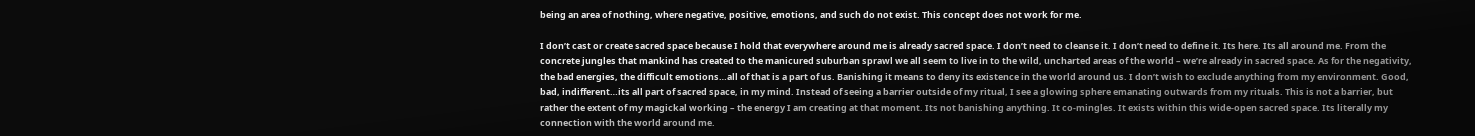being an area of nothing, where negative, positive, emotions, and such do not exist. This concept does not work for me.

I don’t cast or create sacred space because I hold that everywhere around me is already sacred space. I don’t need to cleanse it. I don’t need to define it. Its here. Its all around me. From the concrete jungles that mankind has created to the manicured suburban sprawl we all seem to live in to the wild, uncharted areas of the world – we’re already in sacred space. As for the negativity, the bad energies, the difficult emotions…all of that is a part of us. Banishing it means to deny its existence in the world around us. I don’t wish to exclude anything from my environment. Good, bad, indifferent…its all part of sacred space, in my mind. Instead of seeing a barrier outside of my ritual, I see a glowing sphere emanating outwards from my rituals. This is not a barrier, but rather the extent of my magickal working – the energy I am creating at that moment. Its not banishing anything. It co-mingles. It exists within this wide-open sacred space. Its literally my connection with the world around me.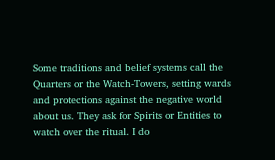Some traditions and belief systems call the Quarters or the Watch-Towers, setting wards and protections against the negative world about us. They ask for Spirits or Entities to watch over the ritual. I do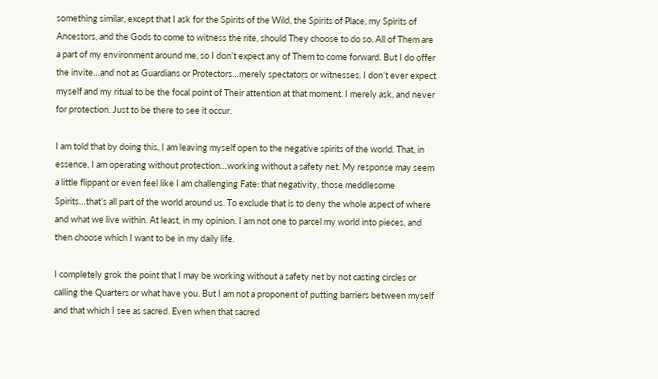something similar, except that I ask for the Spirits of the Wild, the Spirits of Place, my Spirits of Ancestors, and the Gods to come to witness the rite, should They choose to do so. All of Them are a part of my environment around me, so I don’t expect any of Them to come forward. But I do offer the invite…and not as Guardians or Protectors…merely spectators or witnesses. I don’t ever expect myself and my ritual to be the focal point of Their attention at that moment. I merely ask, and never for protection. Just to be there to see it occur.

I am told that by doing this, I am leaving myself open to the negative spirits of the world. That, in essence, I am operating without protection…working without a safety net. My response may seem a little flippant or even feel like I am challenging Fate: that negativity, those meddlesome Spirits…that’s all part of the world around us. To exclude that is to deny the whole aspect of where and what we live within. At least, in my opinion. I am not one to parcel my world into pieces, and then choose which I want to be in my daily life.

I completely grok the point that I may be working without a safety net by not casting circles or calling the Quarters or what have you. But I am not a proponent of putting barriers between myself and that which I see as sacred. Even when that sacred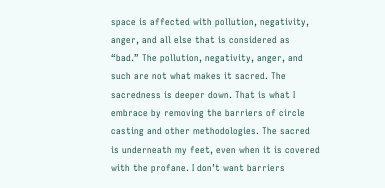space is affected with pollution, negativity, anger, and all else that is considered as “bad.” The pollution, negativity, anger, and such are not what makes it sacred. The sacredness is deeper down. That is what I embrace by removing the barriers of circle casting and other methodologies. The sacred is underneath my feet, even when it is covered with the profane. I don’t want barriers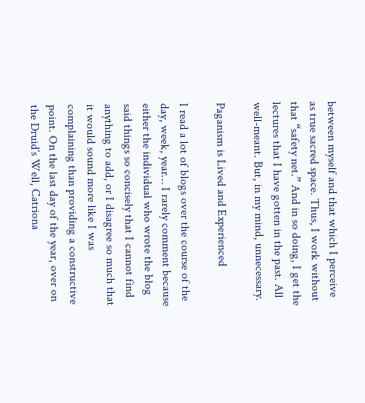between myself and that which I perceive as true sacred space. Thus, I work without that “safety net.” And in so doing, I get the lectures that I have gotten in the past. All well-meant. But, in my mind, unnecessary.

Paganism is Lived and Experienced

I read a lot of blogs over the course of the day, week, year… I rarely comment because either the individual who wrote the blog said things so concisely that I cannot find anything to add, or I disagree so much that it would sound more like I was complaining than providing a constructive point. On the last day of the year, over on the Druid’s Well, Catriona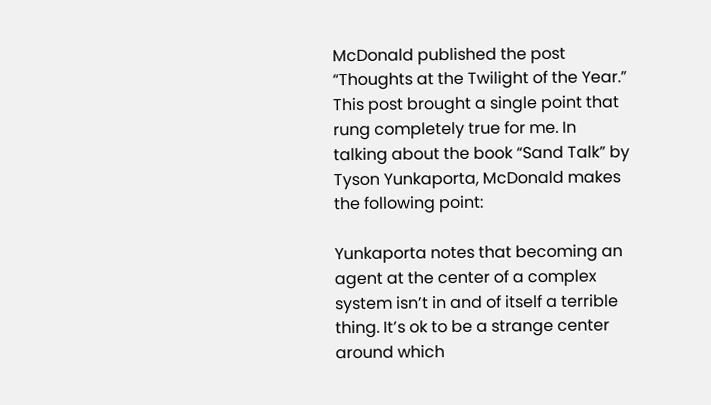McDonald published the post “Thoughts at the Twilight of the Year.” This post brought a single point that rung completely true for me. In talking about the book “Sand Talk” by Tyson Yunkaporta, McDonald makes the following point:

Yunkaporta notes that becoming an agent at the center of a complex system isn’t in and of itself a terrible thing. It’s ok to be a strange center around which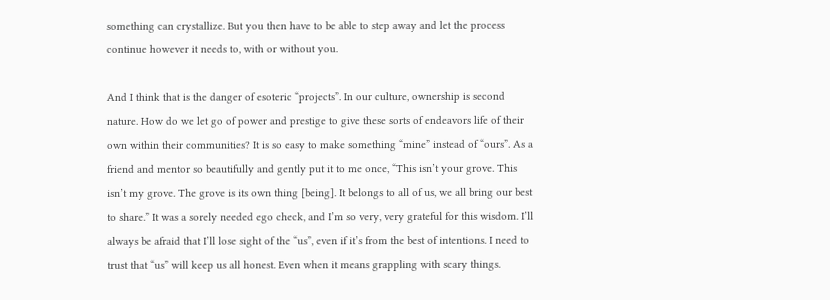something can crystallize. But you then have to be able to step away and let the process continue however it needs to, with or without you.

And I think that is the danger of esoteric “projects”. In our culture, ownership is second nature. How do we let go of power and prestige to give these sorts of endeavors life of their own within their communities? It is so easy to make something “mine” instead of “ours”. As a friend and mentor so beautifully and gently put it to me once, “This isn’t your grove. This isn’t my grove. The grove is its own thing [being]. It belongs to all of us, we all bring our best to share.” It was a sorely needed ego check, and I’m so very, very grateful for this wisdom. I’ll always be afraid that I’ll lose sight of the “us”, even if it’s from the best of intentions. I need to trust that “us” will keep us all honest. Even when it means grappling with scary things.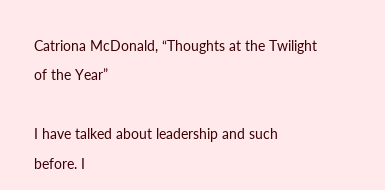Catriona McDonald, “Thoughts at the Twilight of the Year”

I have talked about leadership and such before. I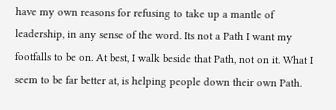have my own reasons for refusing to take up a mantle of leadership, in any sense of the word. Its not a Path I want my footfalls to be on. At best, I walk beside that Path, not on it. What I seem to be far better at, is helping people down their own Path.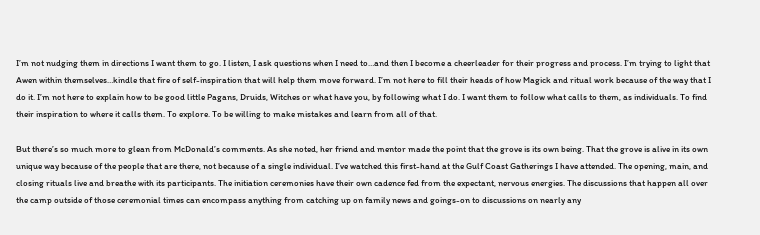I’m not nudging them in directions I want them to go. I listen, I ask questions when I need to…and then I become a cheerleader for their progress and process. I’m trying to light that Awen within themselves…kindle that fire of self-inspiration that will help them move forward. I’m not here to fill their heads of how Magick and ritual work because of the way that I do it. I’m not here to explain how to be good little Pagans, Druids, Witches or what have you, by following what I do. I want them to follow what calls to them, as individuals. To find their inspiration to where it calls them. To explore. To be willing to make mistakes and learn from all of that.

But there’s so much more to glean from McDonald’s comments. As she noted, her friend and mentor made the point that the grove is its own being. That the grove is alive in its own unique way because of the people that are there, not because of a single individual. I’ve watched this first-hand at the Gulf Coast Gatherings I have attended. The opening, main, and closing rituals live and breathe with its participants. The initiation ceremonies have their own cadence fed from the expectant, nervous energies. The discussions that happen all over the camp outside of those ceremonial times can encompass anything from catching up on family news and goings-on to discussions on nearly any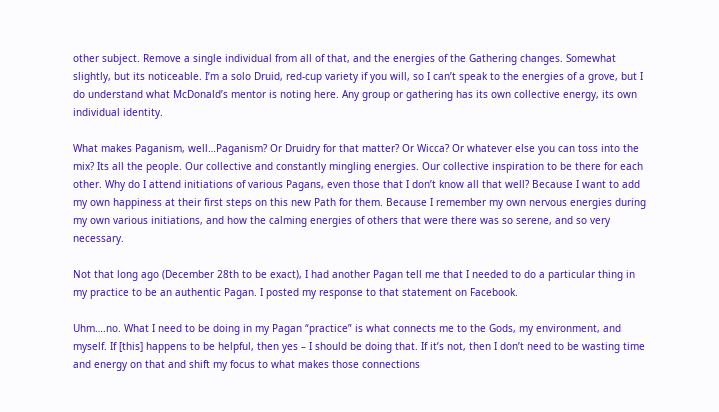other subject. Remove a single individual from all of that, and the energies of the Gathering changes. Somewhat slightly, but its noticeable. I’m a solo Druid, red-cup variety if you will, so I can’t speak to the energies of a grove, but I do understand what McDonald’s mentor is noting here. Any group or gathering has its own collective energy, its own individual identity.

What makes Paganism, well…Paganism? Or Druidry for that matter? Or Wicca? Or whatever else you can toss into the mix? Its all the people. Our collective and constantly mingling energies. Our collective inspiration to be there for each other. Why do I attend initiations of various Pagans, even those that I don’t know all that well? Because I want to add my own happiness at their first steps on this new Path for them. Because I remember my own nervous energies during my own various initiations, and how the calming energies of others that were there was so serene, and so very necessary.

Not that long ago (December 28th to be exact), I had another Pagan tell me that I needed to do a particular thing in my practice to be an authentic Pagan. I posted my response to that statement on Facebook.

Uhm….no. What I need to be doing in my Pagan “practice” is what connects me to the Gods, my environment, and myself. If [this] happens to be helpful, then yes – I should be doing that. If it’s not, then I don’t need to be wasting time and energy on that and shift my focus to what makes those connections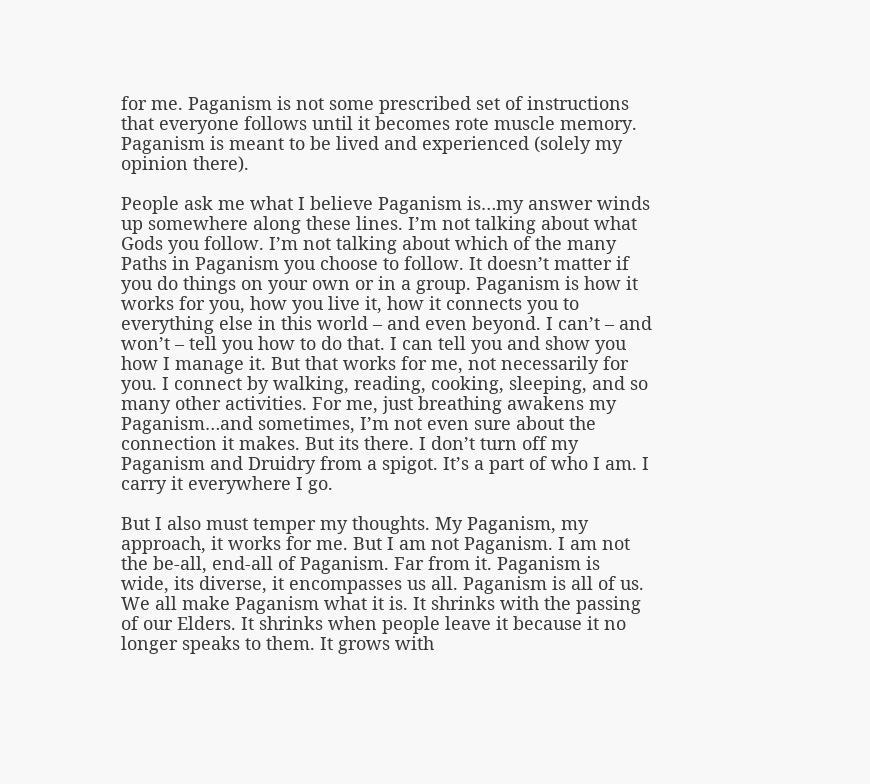for me. Paganism is not some prescribed set of instructions that everyone follows until it becomes rote muscle memory. Paganism is meant to be lived and experienced (solely my opinion there).

People ask me what I believe Paganism is…my answer winds up somewhere along these lines. I’m not talking about what Gods you follow. I’m not talking about which of the many Paths in Paganism you choose to follow. It doesn’t matter if you do things on your own or in a group. Paganism is how it works for you, how you live it, how it connects you to everything else in this world – and even beyond. I can’t – and won’t – tell you how to do that. I can tell you and show you how I manage it. But that works for me, not necessarily for you. I connect by walking, reading, cooking, sleeping, and so many other activities. For me, just breathing awakens my Paganism…and sometimes, I’m not even sure about the connection it makes. But its there. I don’t turn off my Paganism and Druidry from a spigot. It’s a part of who I am. I carry it everywhere I go.

But I also must temper my thoughts. My Paganism, my approach, it works for me. But I am not Paganism. I am not the be-all, end-all of Paganism. Far from it. Paganism is wide, its diverse, it encompasses us all. Paganism is all of us. We all make Paganism what it is. It shrinks with the passing of our Elders. It shrinks when people leave it because it no longer speaks to them. It grows with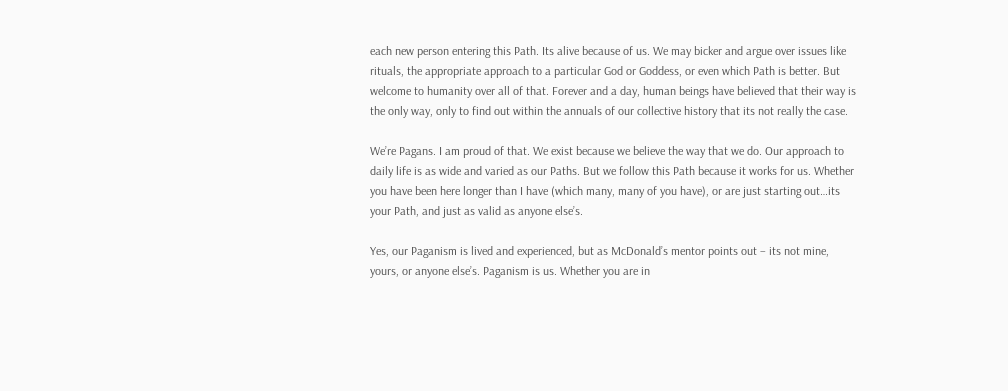each new person entering this Path. Its alive because of us. We may bicker and argue over issues like rituals, the appropriate approach to a particular God or Goddess, or even which Path is better. But welcome to humanity over all of that. Forever and a day, human beings have believed that their way is the only way, only to find out within the annuals of our collective history that its not really the case.

We’re Pagans. I am proud of that. We exist because we believe the way that we do. Our approach to daily life is as wide and varied as our Paths. But we follow this Path because it works for us. Whether you have been here longer than I have (which many, many of you have), or are just starting out…its your Path, and just as valid as anyone else’s.

Yes, our Paganism is lived and experienced, but as McDonald’s mentor points out – its not mine, yours, or anyone else’s. Paganism is us. Whether you are in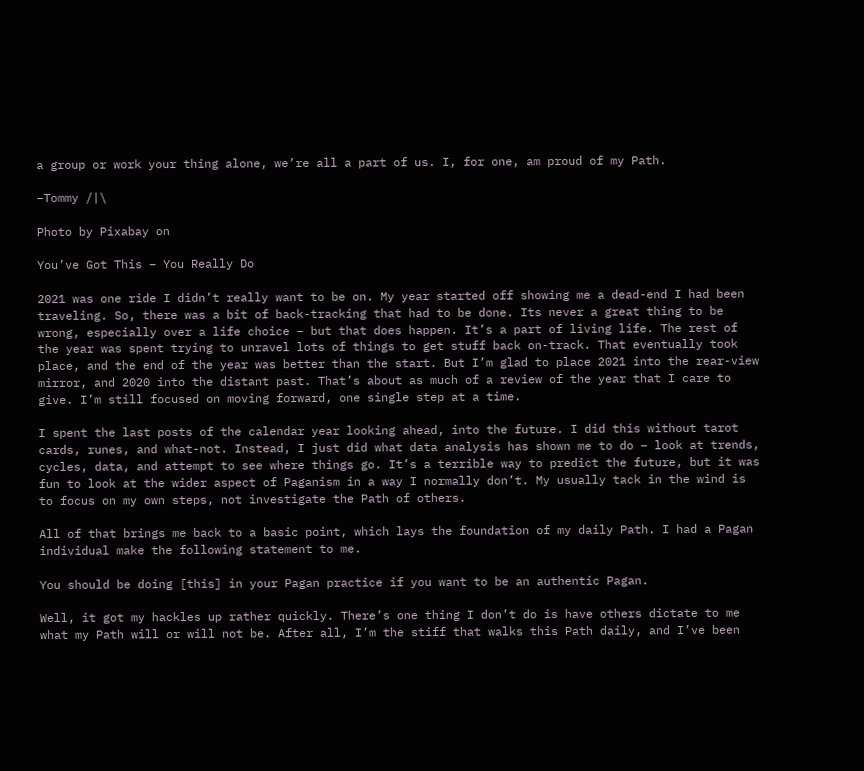a group or work your thing alone, we’re all a part of us. I, for one, am proud of my Path.

–Tommy /|\

Photo by Pixabay on

You’ve Got This – You Really Do

2021 was one ride I didn’t really want to be on. My year started off showing me a dead-end I had been traveling. So, there was a bit of back-tracking that had to be done. Its never a great thing to be wrong, especially over a life choice – but that does happen. It’s a part of living life. The rest of the year was spent trying to unravel lots of things to get stuff back on-track. That eventually took place, and the end of the year was better than the start. But I’m glad to place 2021 into the rear-view mirror, and 2020 into the distant past. That’s about as much of a review of the year that I care to give. I’m still focused on moving forward, one single step at a time.

I spent the last posts of the calendar year looking ahead, into the future. I did this without tarot cards, runes, and what-not. Instead, I just did what data analysis has shown me to do – look at trends, cycles, data, and attempt to see where things go. It’s a terrible way to predict the future, but it was fun to look at the wider aspect of Paganism in a way I normally don’t. My usually tack in the wind is to focus on my own steps, not investigate the Path of others.

All of that brings me back to a basic point, which lays the foundation of my daily Path. I had a Pagan individual make the following statement to me.

You should be doing [this] in your Pagan practice if you want to be an authentic Pagan.

Well, it got my hackles up rather quickly. There’s one thing I don’t do is have others dictate to me what my Path will or will not be. After all, I’m the stiff that walks this Path daily, and I’ve been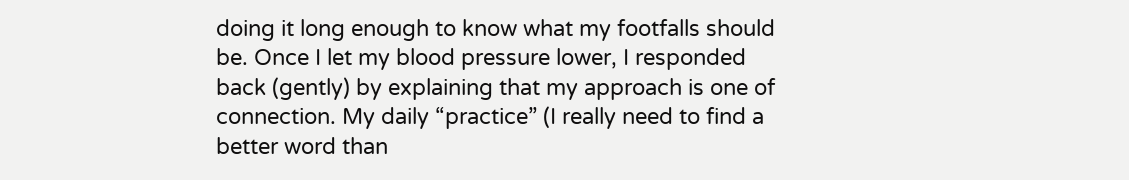doing it long enough to know what my footfalls should be. Once I let my blood pressure lower, I responded back (gently) by explaining that my approach is one of connection. My daily “practice” (I really need to find a better word than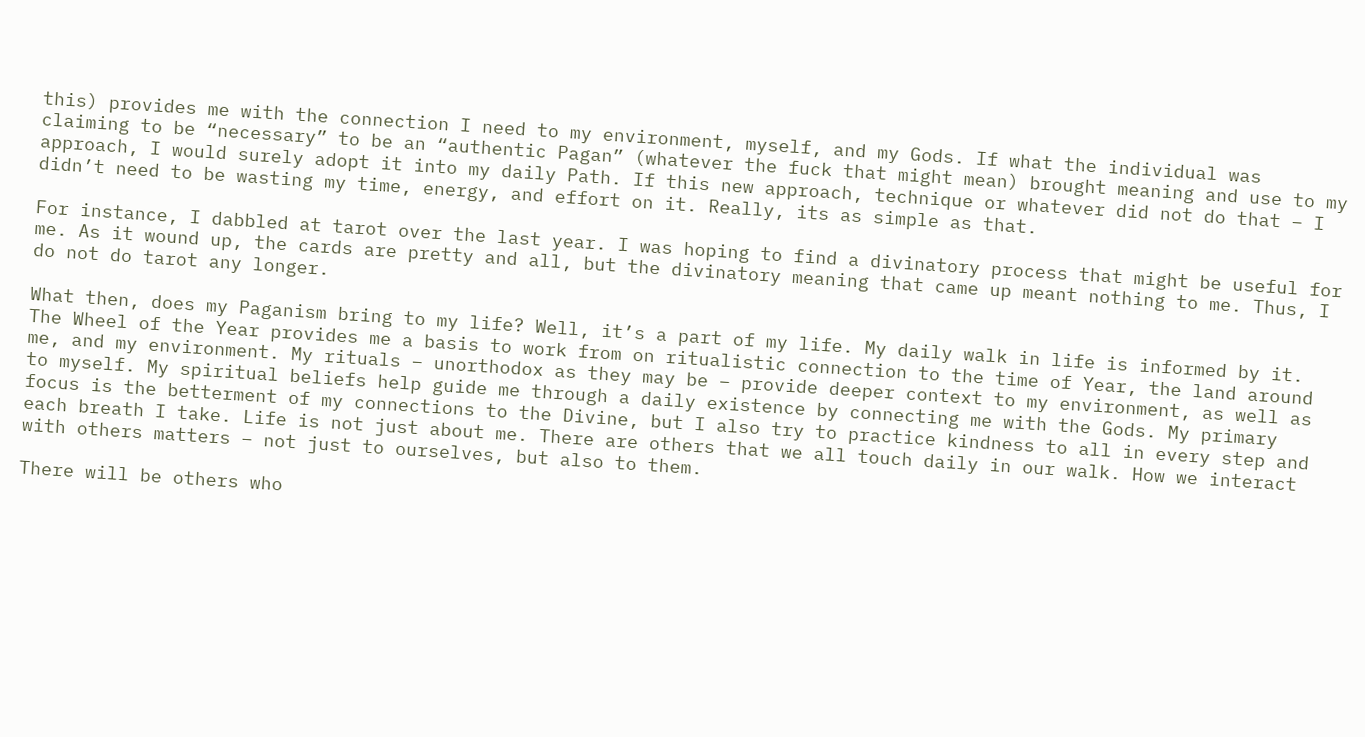this) provides me with the connection I need to my environment, myself, and my Gods. If what the individual was claiming to be “necessary” to be an “authentic Pagan” (whatever the fuck that might mean) brought meaning and use to my approach, I would surely adopt it into my daily Path. If this new approach, technique or whatever did not do that – I didn’t need to be wasting my time, energy, and effort on it. Really, its as simple as that.

For instance, I dabbled at tarot over the last year. I was hoping to find a divinatory process that might be useful for me. As it wound up, the cards are pretty and all, but the divinatory meaning that came up meant nothing to me. Thus, I do not do tarot any longer.

What then, does my Paganism bring to my life? Well, it’s a part of my life. My daily walk in life is informed by it. The Wheel of the Year provides me a basis to work from on ritualistic connection to the time of Year, the land around me, and my environment. My rituals – unorthodox as they may be – provide deeper context to my environment, as well as to myself. My spiritual beliefs help guide me through a daily existence by connecting me with the Gods. My primary focus is the betterment of my connections to the Divine, but I also try to practice kindness to all in every step and each breath I take. Life is not just about me. There are others that we all touch daily in our walk. How we interact with others matters – not just to ourselves, but also to them.

There will be others who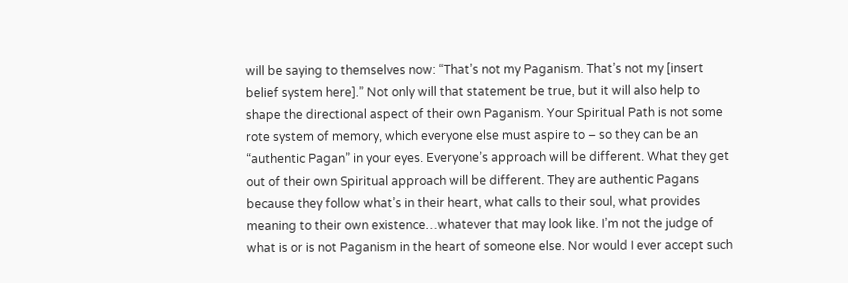will be saying to themselves now: “That’s not my Paganism. That’s not my [insert belief system here].” Not only will that statement be true, but it will also help to shape the directional aspect of their own Paganism. Your Spiritual Path is not some rote system of memory, which everyone else must aspire to – so they can be an “authentic Pagan” in your eyes. Everyone’s approach will be different. What they get out of their own Spiritual approach will be different. They are authentic Pagans because they follow what’s in their heart, what calls to their soul, what provides meaning to their own existence…whatever that may look like. I’m not the judge of what is or is not Paganism in the heart of someone else. Nor would I ever accept such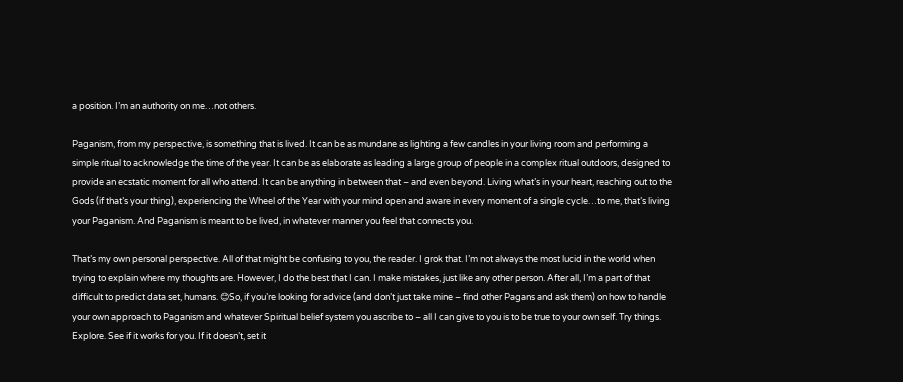a position. I’m an authority on me…not others.

Paganism, from my perspective, is something that is lived. It can be as mundane as lighting a few candles in your living room and performing a simple ritual to acknowledge the time of the year. It can be as elaborate as leading a large group of people in a complex ritual outdoors, designed to provide an ecstatic moment for all who attend. It can be anything in between that – and even beyond. Living what’s in your heart, reaching out to the Gods (if that’s your thing), experiencing the Wheel of the Year with your mind open and aware in every moment of a single cycle…to me, that’s living your Paganism. And Paganism is meant to be lived, in whatever manner you feel that connects you.

That’s my own personal perspective. All of that might be confusing to you, the reader. I grok that. I’m not always the most lucid in the world when trying to explain where my thoughts are. However, I do the best that I can. I make mistakes, just like any other person. After all, I’m a part of that difficult to predict data set, humans. 😊So, if you’re looking for advice (and don’t just take mine – find other Pagans and ask them) on how to handle your own approach to Paganism and whatever Spiritual belief system you ascribe to – all I can give to you is to be true to your own self. Try things. Explore. See if it works for you. If it doesn’t, set it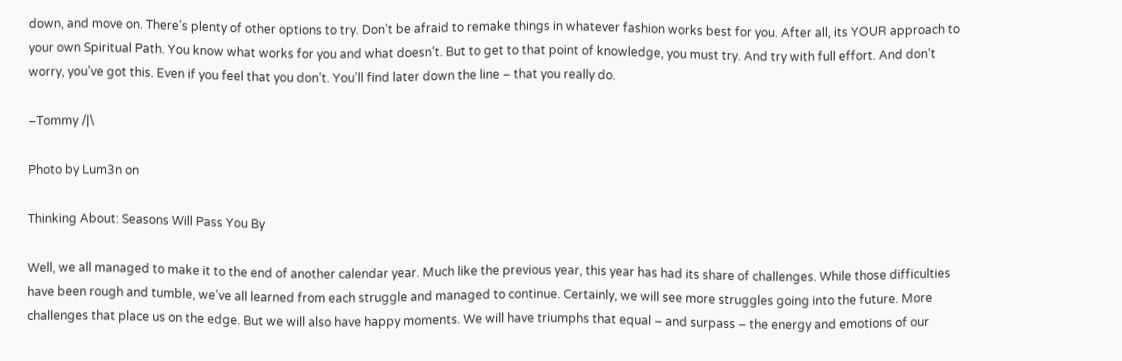down, and move on. There’s plenty of other options to try. Don’t be afraid to remake things in whatever fashion works best for you. After all, its YOUR approach to your own Spiritual Path. You know what works for you and what doesn’t. But to get to that point of knowledge, you must try. And try with full effort. And don’t worry, you’ve got this. Even if you feel that you don’t. You’ll find later down the line – that you really do.

–Tommy /|\

Photo by Lum3n on

Thinking About: Seasons Will Pass You By

Well, we all managed to make it to the end of another calendar year. Much like the previous year, this year has had its share of challenges. While those difficulties have been rough and tumble, we’ve all learned from each struggle and managed to continue. Certainly, we will see more struggles going into the future. More challenges that place us on the edge. But we will also have happy moments. We will have triumphs that equal – and surpass – the energy and emotions of our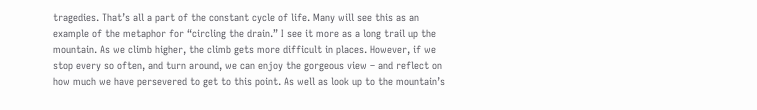tragedies. That’s all a part of the constant cycle of life. Many will see this as an example of the metaphor for “circling the drain.” I see it more as a long trail up the mountain. As we climb higher, the climb gets more difficult in places. However, if we stop every so often, and turn around, we can enjoy the gorgeous view – and reflect on how much we have persevered to get to this point. As well as look up to the mountain’s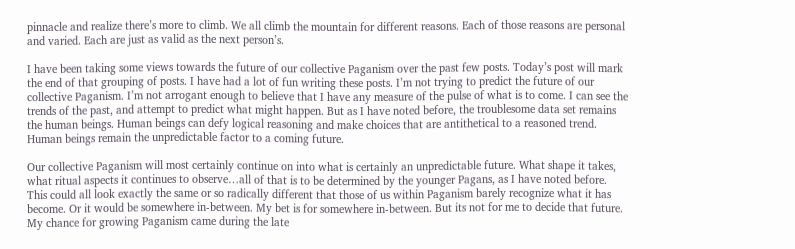pinnacle and realize there’s more to climb. We all climb the mountain for different reasons. Each of those reasons are personal and varied. Each are just as valid as the next person’s.

I have been taking some views towards the future of our collective Paganism over the past few posts. Today’s post will mark the end of that grouping of posts. I have had a lot of fun writing these posts. I’m not trying to predict the future of our collective Paganism. I’m not arrogant enough to believe that I have any measure of the pulse of what is to come. I can see the trends of the past, and attempt to predict what might happen. But as I have noted before, the troublesome data set remains the human beings. Human beings can defy logical reasoning and make choices that are antithetical to a reasoned trend. Human beings remain the unpredictable factor to a coming future.

Our collective Paganism will most certainly continue on into what is certainly an unpredictable future. What shape it takes, what ritual aspects it continues to observe…all of that is to be determined by the younger Pagans, as I have noted before. This could all look exactly the same or so radically different that those of us within Paganism barely recognize what it has become. Or it would be somewhere in-between. My bet is for somewhere in-between. But its not for me to decide that future. My chance for growing Paganism came during the late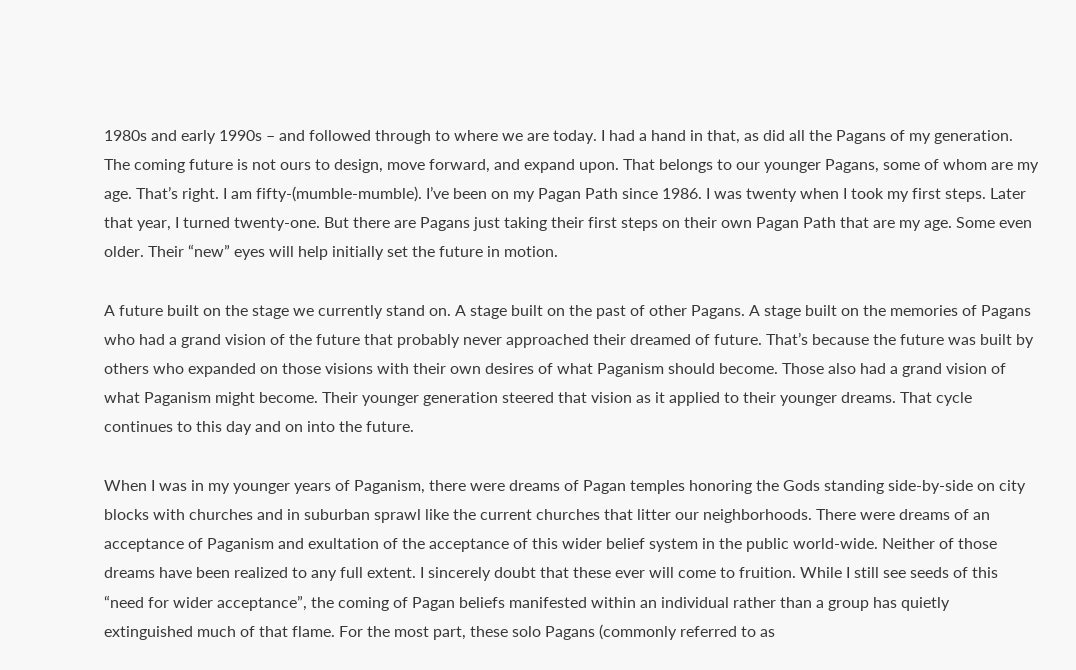1980s and early 1990s – and followed through to where we are today. I had a hand in that, as did all the Pagans of my generation. The coming future is not ours to design, move forward, and expand upon. That belongs to our younger Pagans, some of whom are my age. That’s right. I am fifty-(mumble-mumble). I’ve been on my Pagan Path since 1986. I was twenty when I took my first steps. Later that year, I turned twenty-one. But there are Pagans just taking their first steps on their own Pagan Path that are my age. Some even older. Their “new” eyes will help initially set the future in motion.

A future built on the stage we currently stand on. A stage built on the past of other Pagans. A stage built on the memories of Pagans who had a grand vision of the future that probably never approached their dreamed of future. That’s because the future was built by others who expanded on those visions with their own desires of what Paganism should become. Those also had a grand vision of what Paganism might become. Their younger generation steered that vision as it applied to their younger dreams. That cycle continues to this day and on into the future.

When I was in my younger years of Paganism, there were dreams of Pagan temples honoring the Gods standing side-by-side on city blocks with churches and in suburban sprawl like the current churches that litter our neighborhoods. There were dreams of an acceptance of Paganism and exultation of the acceptance of this wider belief system in the public world-wide. Neither of those dreams have been realized to any full extent. I sincerely doubt that these ever will come to fruition. While I still see seeds of this “need for wider acceptance”, the coming of Pagan beliefs manifested within an individual rather than a group has quietly extinguished much of that flame. For the most part, these solo Pagans (commonly referred to as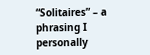“Solitaires” – a phrasing I personally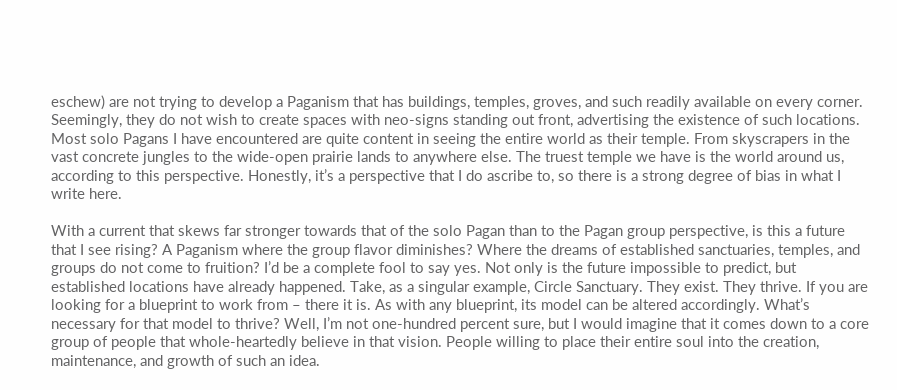eschew) are not trying to develop a Paganism that has buildings, temples, groves, and such readily available on every corner. Seemingly, they do not wish to create spaces with neo-signs standing out front, advertising the existence of such locations. Most solo Pagans I have encountered are quite content in seeing the entire world as their temple. From skyscrapers in the vast concrete jungles to the wide-open prairie lands to anywhere else. The truest temple we have is the world around us, according to this perspective. Honestly, it’s a perspective that I do ascribe to, so there is a strong degree of bias in what I write here.

With a current that skews far stronger towards that of the solo Pagan than to the Pagan group perspective, is this a future that I see rising? A Paganism where the group flavor diminishes? Where the dreams of established sanctuaries, temples, and groups do not come to fruition? I’d be a complete fool to say yes. Not only is the future impossible to predict, but established locations have already happened. Take, as a singular example, Circle Sanctuary. They exist. They thrive. If you are looking for a blueprint to work from – there it is. As with any blueprint, its model can be altered accordingly. What’s necessary for that model to thrive? Well, I’m not one-hundred percent sure, but I would imagine that it comes down to a core group of people that whole-heartedly believe in that vision. People willing to place their entire soul into the creation, maintenance, and growth of such an idea.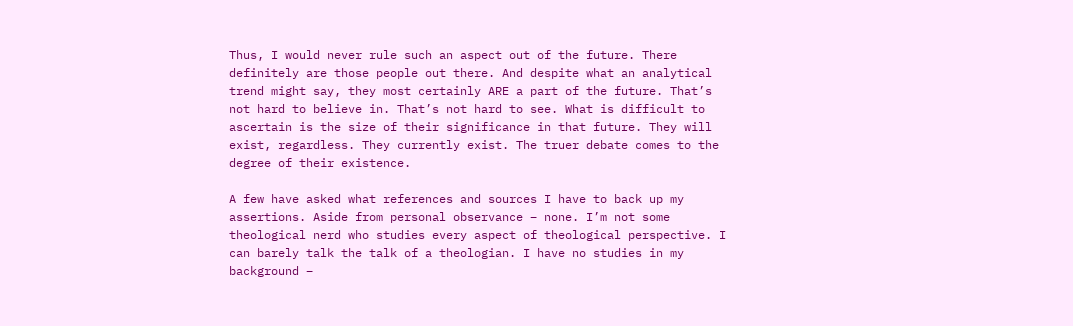Thus, I would never rule such an aspect out of the future. There definitely are those people out there. And despite what an analytical trend might say, they most certainly ARE a part of the future. That’s not hard to believe in. That’s not hard to see. What is difficult to ascertain is the size of their significance in that future. They will exist, regardless. They currently exist. The truer debate comes to the degree of their existence.

A few have asked what references and sources I have to back up my assertions. Aside from personal observance – none. I’m not some theological nerd who studies every aspect of theological perspective. I can barely talk the talk of a theologian. I have no studies in my background –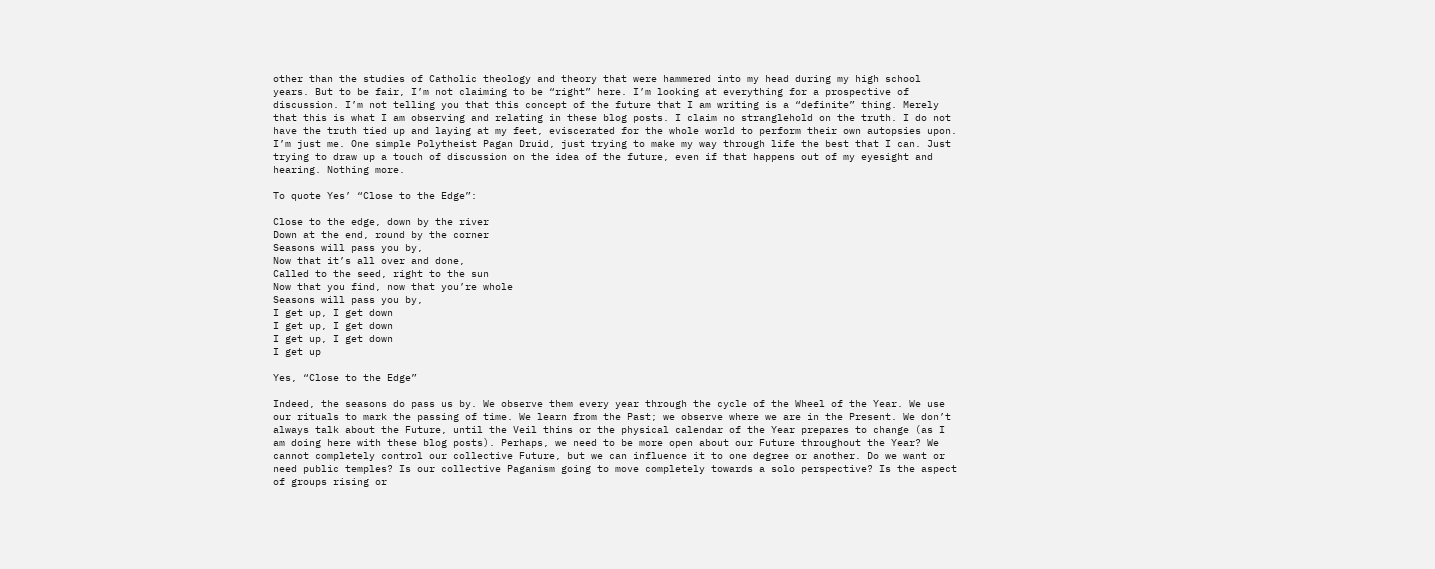other than the studies of Catholic theology and theory that were hammered into my head during my high school years. But to be fair, I’m not claiming to be “right” here. I’m looking at everything for a prospective of discussion. I’m not telling you that this concept of the future that I am writing is a “definite” thing. Merely that this is what I am observing and relating in these blog posts. I claim no stranglehold on the truth. I do not have the truth tied up and laying at my feet, eviscerated for the whole world to perform their own autopsies upon. I’m just me. One simple Polytheist Pagan Druid, just trying to make my way through life the best that I can. Just trying to draw up a touch of discussion on the idea of the future, even if that happens out of my eyesight and hearing. Nothing more.

To quote Yes’ “Close to the Edge”:

Close to the edge, down by the river
Down at the end, round by the corner
Seasons will pass you by,
Now that it’s all over and done,
Called to the seed, right to the sun
Now that you find, now that you’re whole
Seasons will pass you by,
I get up, I get down
I get up, I get down
I get up, I get down
I get up

Yes, “Close to the Edge”

Indeed, the seasons do pass us by. We observe them every year through the cycle of the Wheel of the Year. We use our rituals to mark the passing of time. We learn from the Past; we observe where we are in the Present. We don’t always talk about the Future, until the Veil thins or the physical calendar of the Year prepares to change (as I am doing here with these blog posts). Perhaps, we need to be more open about our Future throughout the Year? We cannot completely control our collective Future, but we can influence it to one degree or another. Do we want or need public temples? Is our collective Paganism going to move completely towards a solo perspective? Is the aspect of groups rising or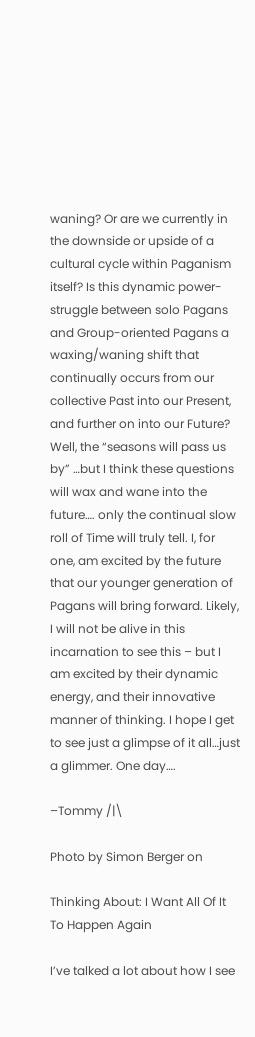waning? Or are we currently in the downside or upside of a cultural cycle within Paganism itself? Is this dynamic power-struggle between solo Pagans and Group-oriented Pagans a waxing/waning shift that continually occurs from our collective Past into our Present, and further on into our Future? Well, the “seasons will pass us by” …but I think these questions will wax and wane into the future…. only the continual slow roll of Time will truly tell. I, for one, am excited by the future that our younger generation of Pagans will bring forward. Likely, I will not be alive in this incarnation to see this – but I am excited by their dynamic energy, and their innovative manner of thinking. I hope I get to see just a glimpse of it all…just a glimmer. One day….

–Tommy /|\

Photo by Simon Berger on

Thinking About: I Want All Of It To Happen Again

I’ve talked a lot about how I see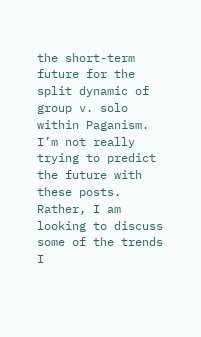the short-term future for the split dynamic of group v. solo within Paganism. I’m not really trying to predict the future with these posts. Rather, I am looking to discuss some of the trends I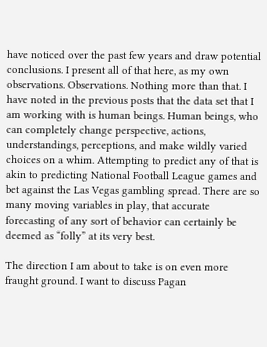have noticed over the past few years and draw potential conclusions. I present all of that here, as my own observations. Observations. Nothing more than that. I have noted in the previous posts that the data set that I am working with is human beings. Human beings, who can completely change perspective, actions, understandings, perceptions, and make wildly varied choices on a whim. Attempting to predict any of that is akin to predicting National Football League games and bet against the Las Vegas gambling spread. There are so many moving variables in play, that accurate forecasting of any sort of behavior can certainly be deemed as “folly” at its very best.

The direction I am about to take is on even more fraught ground. I want to discuss Pagan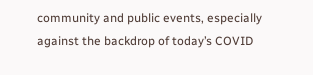community and public events, especially against the backdrop of today’s COVID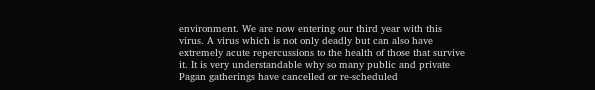environment. We are now entering our third year with this virus. A virus which is not only deadly but can also have extremely acute repercussions to the health of those that survive it. It is very understandable why so many public and private Pagan gatherings have cancelled or re-scheduled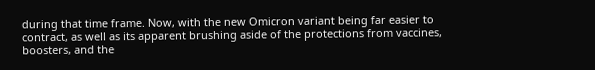during that time frame. Now, with the new Omicron variant being far easier to contract, as well as its apparent brushing aside of the protections from vaccines, boosters, and the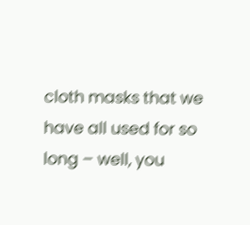cloth masks that we have all used for so long – well, you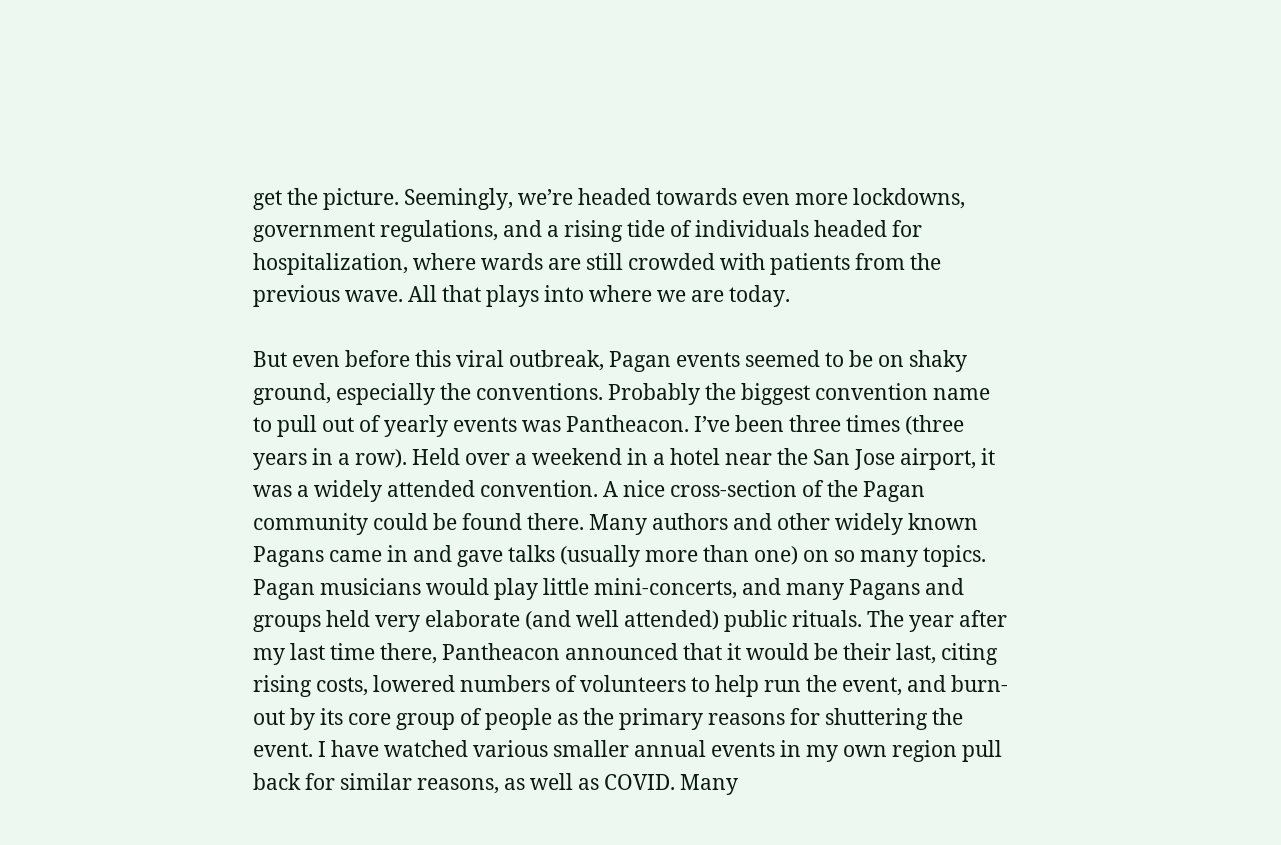get the picture. Seemingly, we’re headed towards even more lockdowns, government regulations, and a rising tide of individuals headed for hospitalization, where wards are still crowded with patients from the previous wave. All that plays into where we are today.

But even before this viral outbreak, Pagan events seemed to be on shaky ground, especially the conventions. Probably the biggest convention name to pull out of yearly events was Pantheacon. I’ve been three times (three years in a row). Held over a weekend in a hotel near the San Jose airport, it was a widely attended convention. A nice cross-section of the Pagan community could be found there. Many authors and other widely known Pagans came in and gave talks (usually more than one) on so many topics. Pagan musicians would play little mini-concerts, and many Pagans and groups held very elaborate (and well attended) public rituals. The year after my last time there, Pantheacon announced that it would be their last, citing rising costs, lowered numbers of volunteers to help run the event, and burn-out by its core group of people as the primary reasons for shuttering the event. I have watched various smaller annual events in my own region pull back for similar reasons, as well as COVID. Many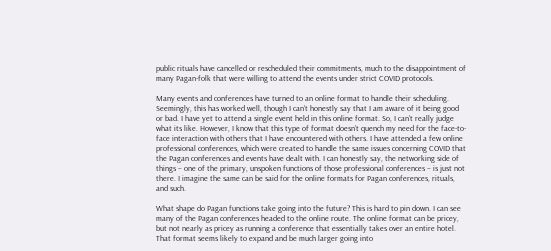public rituals have cancelled or rescheduled their commitments, much to the disappointment of many Pagan-folk that were willing to attend the events under strict COVID protocols.

Many events and conferences have turned to an online format to handle their scheduling. Seemingly, this has worked well, though I can’t honestly say that I am aware of it being good or bad. I have yet to attend a single event held in this online format. So, I can’t really judge what its like. However, I know that this type of format doesn’t quench my need for the face-to-face interaction with others that I have encountered with others. I have attended a few online professional conferences, which were created to handle the same issues concerning COVID that the Pagan conferences and events have dealt with. I can honestly say, the networking side of things – one of the primary, unspoken functions of those professional conferences – is just not there. I imagine the same can be said for the online formats for Pagan conferences, rituals, and such.

What shape do Pagan functions take going into the future? This is hard to pin down. I can see many of the Pagan conferences headed to the online route. The online format can be pricey, but not nearly as pricey as running a conference that essentially takes over an entire hotel. That format seems likely to expand and be much larger going into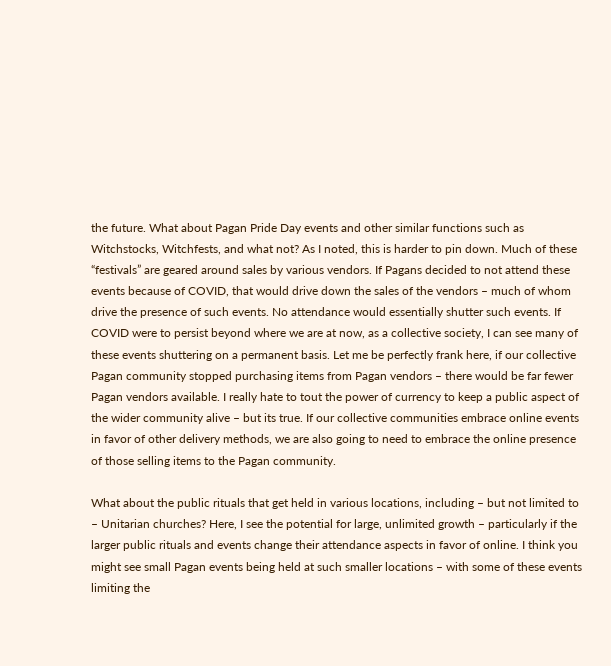the future. What about Pagan Pride Day events and other similar functions such as Witchstocks, Witchfests, and what not? As I noted, this is harder to pin down. Much of these “festivals” are geared around sales by various vendors. If Pagans decided to not attend these events because of COVID, that would drive down the sales of the vendors – much of whom drive the presence of such events. No attendance would essentially shutter such events. If COVID were to persist beyond where we are at now, as a collective society, I can see many of these events shuttering on a permanent basis. Let me be perfectly frank here, if our collective Pagan community stopped purchasing items from Pagan vendors – there would be far fewer Pagan vendors available. I really hate to tout the power of currency to keep a public aspect of the wider community alive – but its true. If our collective communities embrace online events in favor of other delivery methods, we are also going to need to embrace the online presence of those selling items to the Pagan community.

What about the public rituals that get held in various locations, including – but not limited to – Unitarian churches? Here, I see the potential for large, unlimited growth – particularly if the larger public rituals and events change their attendance aspects in favor of online. I think you might see small Pagan events being held at such smaller locations – with some of these events limiting the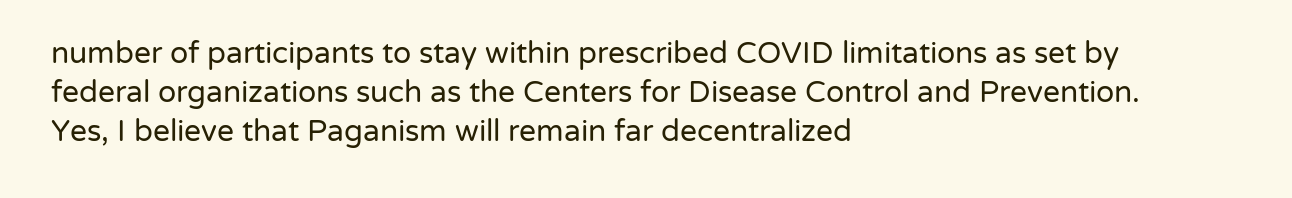number of participants to stay within prescribed COVID limitations as set by federal organizations such as the Centers for Disease Control and Prevention. Yes, I believe that Paganism will remain far decentralized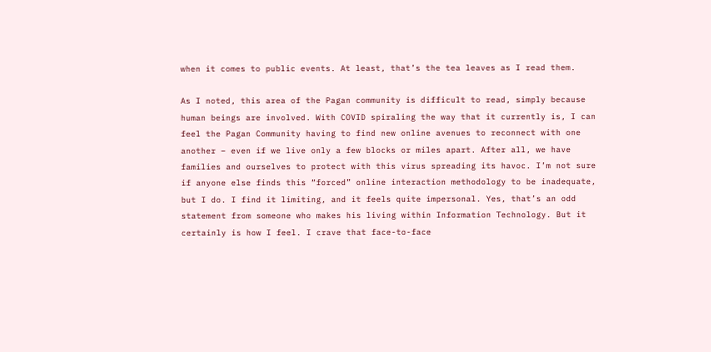when it comes to public events. At least, that’s the tea leaves as I read them.

As I noted, this area of the Pagan community is difficult to read, simply because human beings are involved. With COVID spiraling the way that it currently is, I can feel the Pagan Community having to find new online avenues to reconnect with one another – even if we live only a few blocks or miles apart. After all, we have families and ourselves to protect with this virus spreading its havoc. I’m not sure if anyone else finds this “forced” online interaction methodology to be inadequate, but I do. I find it limiting, and it feels quite impersonal. Yes, that’s an odd statement from someone who makes his living within Information Technology. But it certainly is how I feel. I crave that face-to-face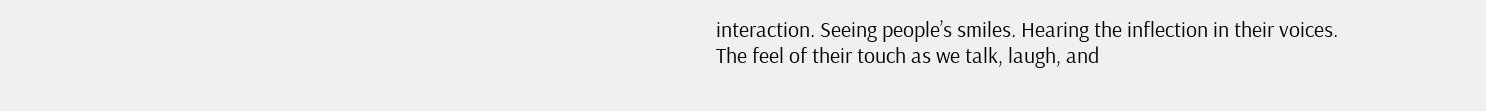interaction. Seeing people’s smiles. Hearing the inflection in their voices. The feel of their touch as we talk, laugh, and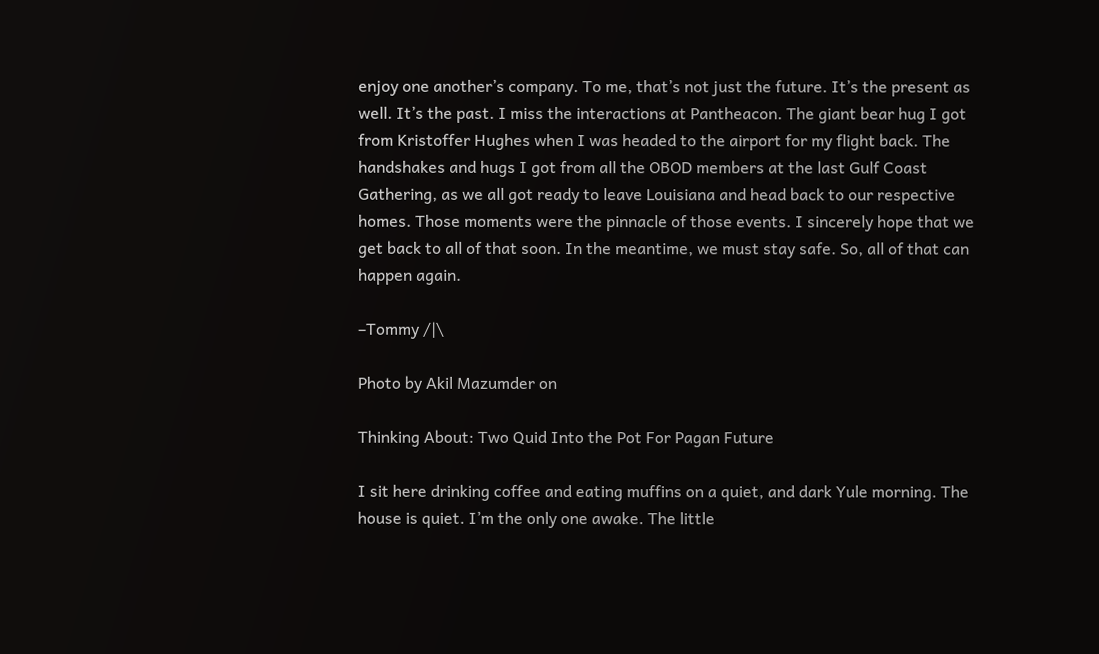enjoy one another’s company. To me, that’s not just the future. It’s the present as well. It’s the past. I miss the interactions at Pantheacon. The giant bear hug I got from Kristoffer Hughes when I was headed to the airport for my flight back. The handshakes and hugs I got from all the OBOD members at the last Gulf Coast Gathering, as we all got ready to leave Louisiana and head back to our respective homes. Those moments were the pinnacle of those events. I sincerely hope that we get back to all of that soon. In the meantime, we must stay safe. So, all of that can happen again.

–Tommy /|\

Photo by Akil Mazumder on

Thinking About: Two Quid Into the Pot For Pagan Future

I sit here drinking coffee and eating muffins on a quiet, and dark Yule morning. The house is quiet. I’m the only one awake. The little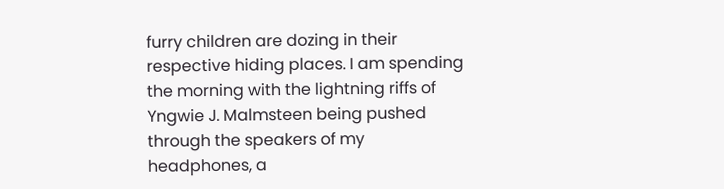furry children are dozing in their respective hiding places. I am spending the morning with the lightning riffs of Yngwie J. Malmsteen being pushed through the speakers of my headphones, a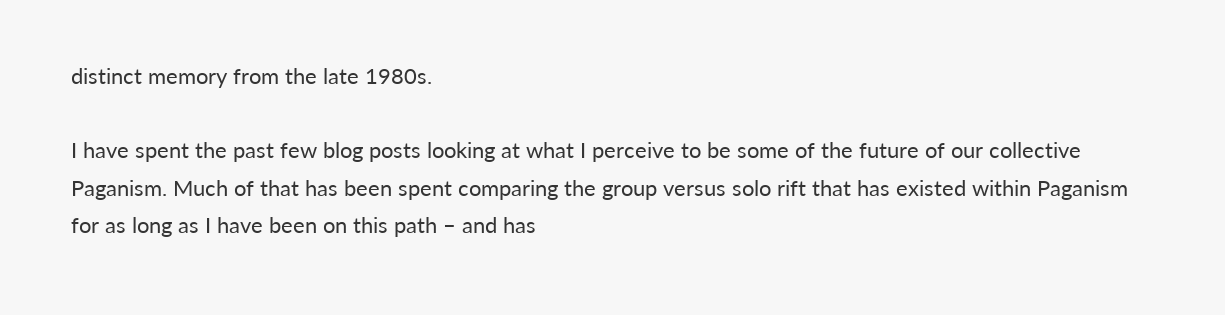distinct memory from the late 1980s.

I have spent the past few blog posts looking at what I perceive to be some of the future of our collective Paganism. Much of that has been spent comparing the group versus solo rift that has existed within Paganism for as long as I have been on this path – and has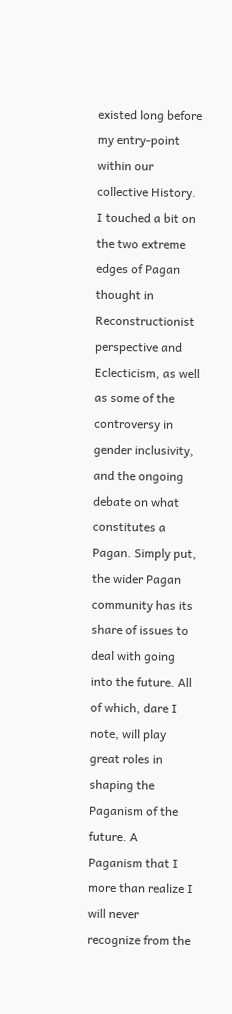existed long before my entry-point within our collective History. I touched a bit on the two extreme edges of Pagan thought in Reconstructionist perspective and Eclecticism, as well as some of the controversy in gender inclusivity, and the ongoing debate on what constitutes a Pagan. Simply put, the wider Pagan community has its share of issues to deal with going into the future. All of which, dare I note, will play great roles in shaping the Paganism of the future. A Paganism that I more than realize I will never recognize from the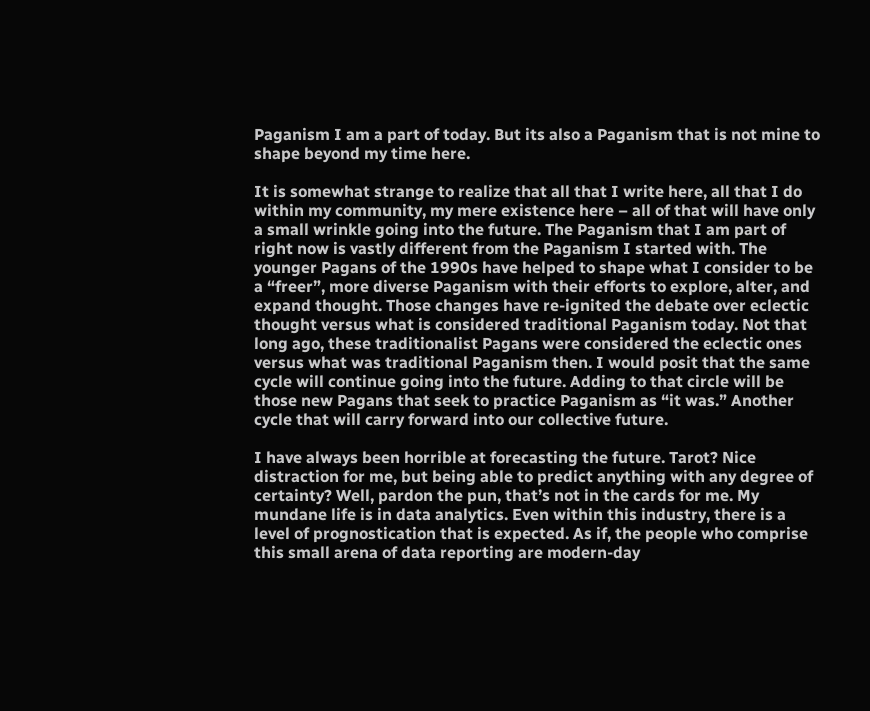Paganism I am a part of today. But its also a Paganism that is not mine to shape beyond my time here.

It is somewhat strange to realize that all that I write here, all that I do within my community, my mere existence here – all of that will have only a small wrinkle going into the future. The Paganism that I am part of right now is vastly different from the Paganism I started with. The younger Pagans of the 1990s have helped to shape what I consider to be a “freer”, more diverse Paganism with their efforts to explore, alter, and expand thought. Those changes have re-ignited the debate over eclectic thought versus what is considered traditional Paganism today. Not that long ago, these traditionalist Pagans were considered the eclectic ones versus what was traditional Paganism then. I would posit that the same cycle will continue going into the future. Adding to that circle will be those new Pagans that seek to practice Paganism as “it was.” Another cycle that will carry forward into our collective future.

I have always been horrible at forecasting the future. Tarot? Nice distraction for me, but being able to predict anything with any degree of certainty? Well, pardon the pun, that’s not in the cards for me. My mundane life is in data analytics. Even within this industry, there is a level of prognostication that is expected. As if, the people who comprise this small arena of data reporting are modern-day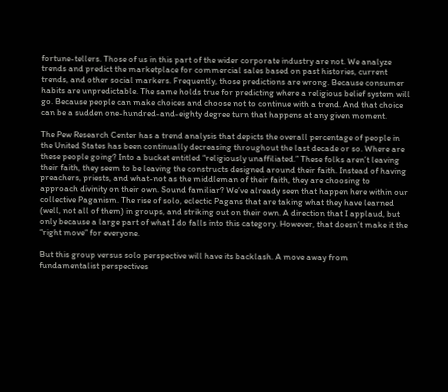fortune-tellers. Those of us in this part of the wider corporate industry are not. We analyze trends and predict the marketplace for commercial sales based on past histories, current trends, and other social markers. Frequently, those predictions are wrong. Because consumer habits are unpredictable. The same holds true for predicting where a religious belief system will go. Because people can make choices and choose not to continue with a trend. And that choice can be a sudden one-hundred-and-eighty degree turn that happens at any given moment.

The Pew Research Center has a trend analysis that depicts the overall percentage of people in the United States has been continually decreasing throughout the last decade or so. Where are these people going? Into a bucket entitled “religiously unaffiliated.” These folks aren’t leaving their faith, they seem to be leaving the constructs designed around their faith. Instead of having preachers, priests, and what-not as the middleman of their faith, they are choosing to approach divinity on their own. Sound familiar? We’ve already seen that happen here within our collective Paganism. The rise of solo, eclectic Pagans that are taking what they have learned (well, not all of them) in groups, and striking out on their own. A direction that I applaud, but only because a large part of what I do falls into this category. However, that doesn’t make it the “right move” for everyone.

But this group versus solo perspective will have its backlash. A move away from fundamentalist perspectives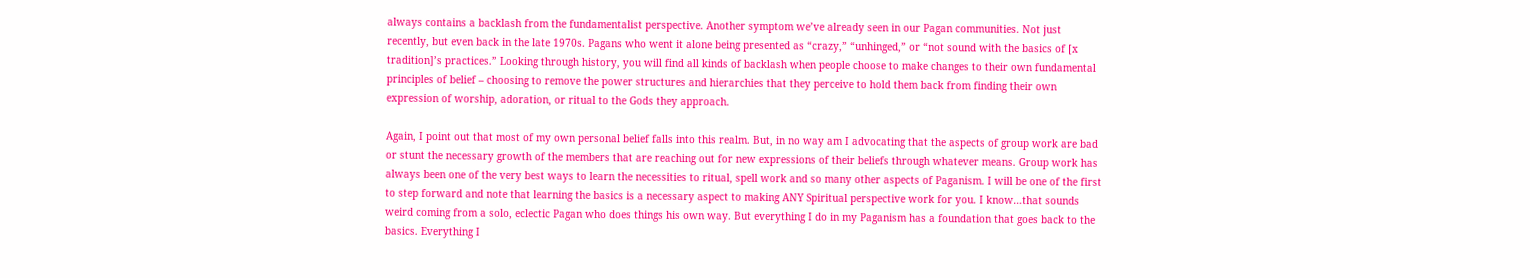always contains a backlash from the fundamentalist perspective. Another symptom we’ve already seen in our Pagan communities. Not just recently, but even back in the late 1970s. Pagans who went it alone being presented as “crazy,” “unhinged,” or “not sound with the basics of [x tradition]’s practices.” Looking through history, you will find all kinds of backlash when people choose to make changes to their own fundamental principles of belief – choosing to remove the power structures and hierarchies that they perceive to hold them back from finding their own expression of worship, adoration, or ritual to the Gods they approach.

Again, I point out that most of my own personal belief falls into this realm. But, in no way am I advocating that the aspects of group work are bad or stunt the necessary growth of the members that are reaching out for new expressions of their beliefs through whatever means. Group work has always been one of the very best ways to learn the necessities to ritual, spell work and so many other aspects of Paganism. I will be one of the first to step forward and note that learning the basics is a necessary aspect to making ANY Spiritual perspective work for you. I know…that sounds weird coming from a solo, eclectic Pagan who does things his own way. But everything I do in my Paganism has a foundation that goes back to the basics. Everything I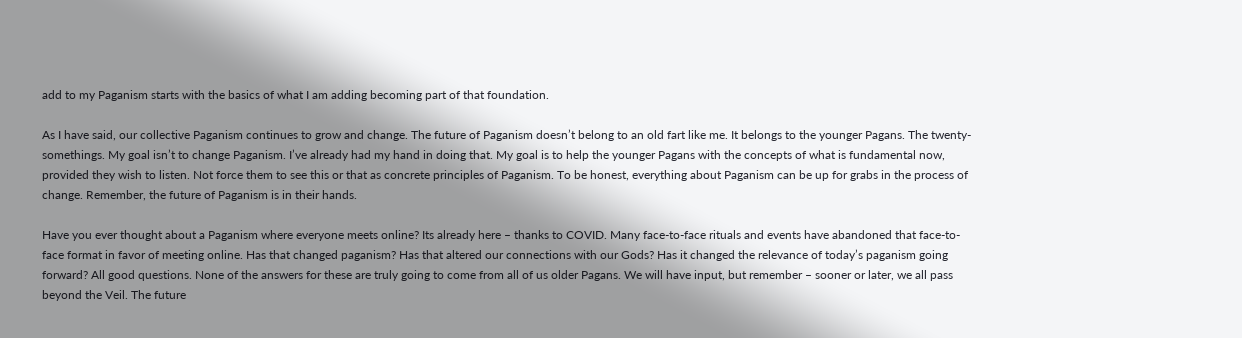add to my Paganism starts with the basics of what I am adding becoming part of that foundation.

As I have said, our collective Paganism continues to grow and change. The future of Paganism doesn’t belong to an old fart like me. It belongs to the younger Pagans. The twenty-somethings. My goal isn’t to change Paganism. I’ve already had my hand in doing that. My goal is to help the younger Pagans with the concepts of what is fundamental now, provided they wish to listen. Not force them to see this or that as concrete principles of Paganism. To be honest, everything about Paganism can be up for grabs in the process of change. Remember, the future of Paganism is in their hands.

Have you ever thought about a Paganism where everyone meets online? Its already here – thanks to COVID. Many face-to-face rituals and events have abandoned that face-to-face format in favor of meeting online. Has that changed paganism? Has that altered our connections with our Gods? Has it changed the relevance of today’s paganism going forward? All good questions. None of the answers for these are truly going to come from all of us older Pagans. We will have input, but remember – sooner or later, we all pass beyond the Veil. The future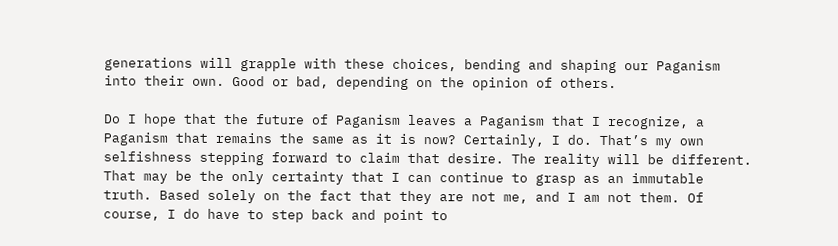generations will grapple with these choices, bending and shaping our Paganism into their own. Good or bad, depending on the opinion of others.

Do I hope that the future of Paganism leaves a Paganism that I recognize, a Paganism that remains the same as it is now? Certainly, I do. That’s my own selfishness stepping forward to claim that desire. The reality will be different. That may be the only certainty that I can continue to grasp as an immutable truth. Based solely on the fact that they are not me, and I am not them. Of course, I do have to step back and point to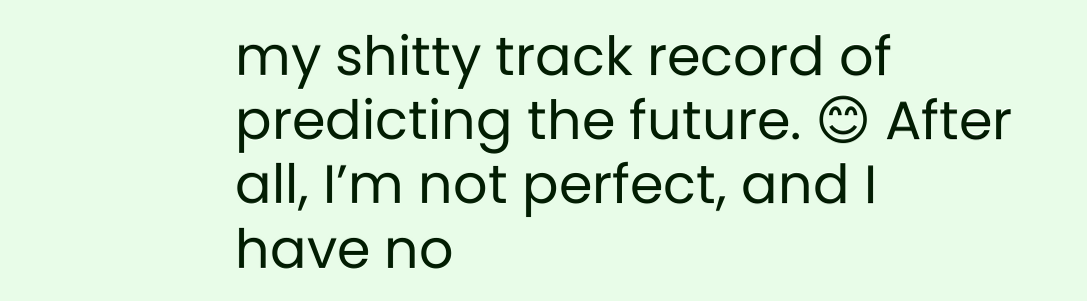my shitty track record of predicting the future. 😊 After all, I’m not perfect, and I have no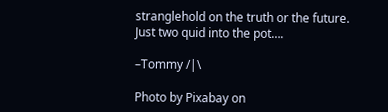stranglehold on the truth or the future. Just two quid into the pot….

–Tommy /|\

Photo by Pixabay on